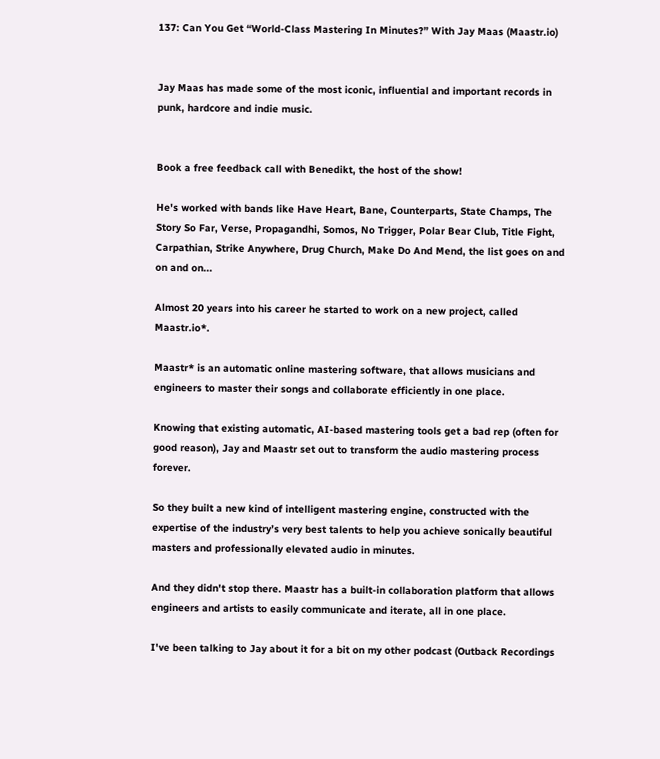137: Can You Get “World-Class Mastering In Minutes?” With Jay Maas (Maastr.io)


Jay Maas has made some of the most iconic, influential and important records in punk, hardcore and indie music.


Book a free feedback call with Benedikt, the host of the show!

He's worked with bands like Have Heart, Bane, Counterparts, State Champs, The Story So Far, Verse, Propagandhi, Somos, No Trigger, Polar Bear Club, Title Fight, Carpathian, Strike Anywhere, Drug Church, Make Do And Mend, the list goes on and on and on...

Almost 20 years into his career he started to work on a new project, called Maastr.io*.

Maastr* is an automatic online mastering software, that allows musicians and engineers to master their songs and collaborate efficiently in one place.

Knowing that existing automatic, AI-based mastering tools get a bad rep (often for good reason), Jay and Maastr set out to transform the audio mastering process forever.

So they built a new kind of intelligent mastering engine, constructed with the expertise of the industry’s very best talents to help you achieve sonically beautiful masters and professionally elevated audio in minutes.

And they didn't stop there. Maastr has a built-in collaboration platform that allows engineers and artists to easily communicate and iterate, all in one place.

I've been talking to Jay about it for a bit on my other podcast (Outback Recordings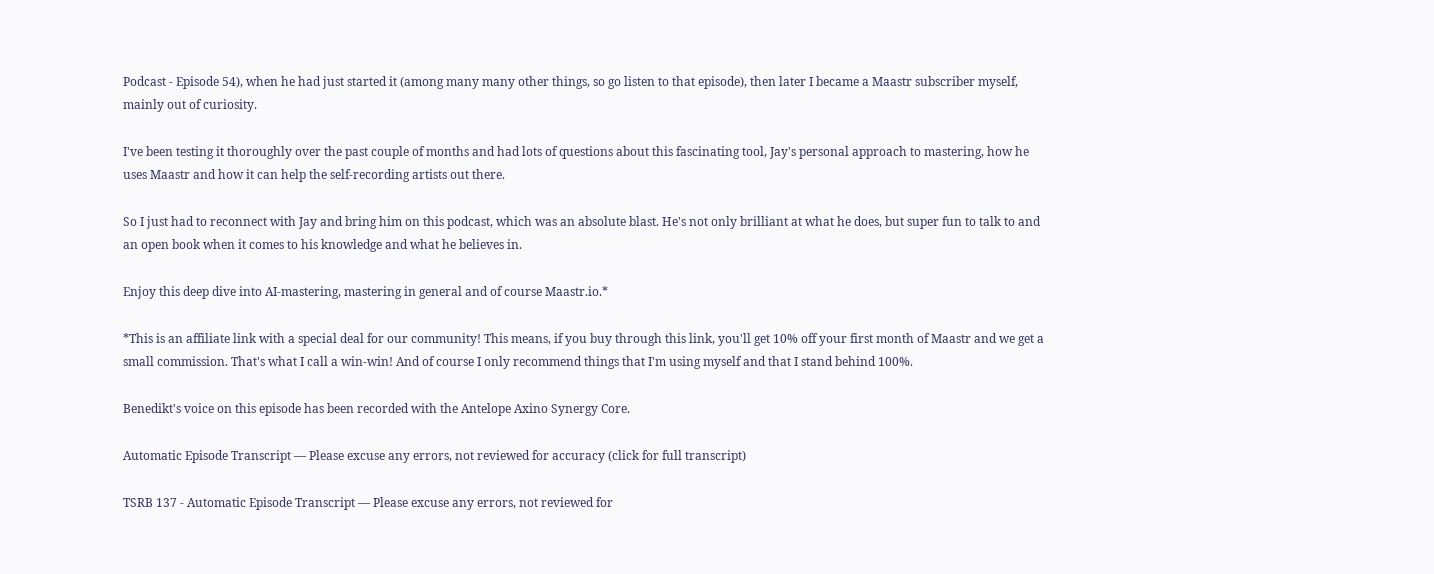Podcast - Episode 54), when he had just started it (among many many other things, so go listen to that episode), then later I became a Maastr subscriber myself, mainly out of curiosity.

I've been testing it thoroughly over the past couple of months and had lots of questions about this fascinating tool, Jay's personal approach to mastering, how he uses Maastr and how it can help the self-recording artists out there.

So I just had to reconnect with Jay and bring him on this podcast, which was an absolute blast. He's not only brilliant at what he does, but super fun to talk to and an open book when it comes to his knowledge and what he believes in.

Enjoy this deep dive into AI-mastering, mastering in general and of course Maastr.io.*

*This is an affiliate link with a special deal for our community! This means, if you buy through this link, you'll get 10% off your first month of Maastr and we get a small commission. That's what I call a win-win! And of course I only recommend things that I'm using myself and that I stand behind 100%.

Benedikt's voice on this episode has been recorded with the Antelope Axino Synergy Core.

Automatic Episode Transcript — Please excuse any errors, not reviewed for accuracy (click for full transcript)

TSRB 137 - Automatic Episode Transcript — Please excuse any errors, not reviewed for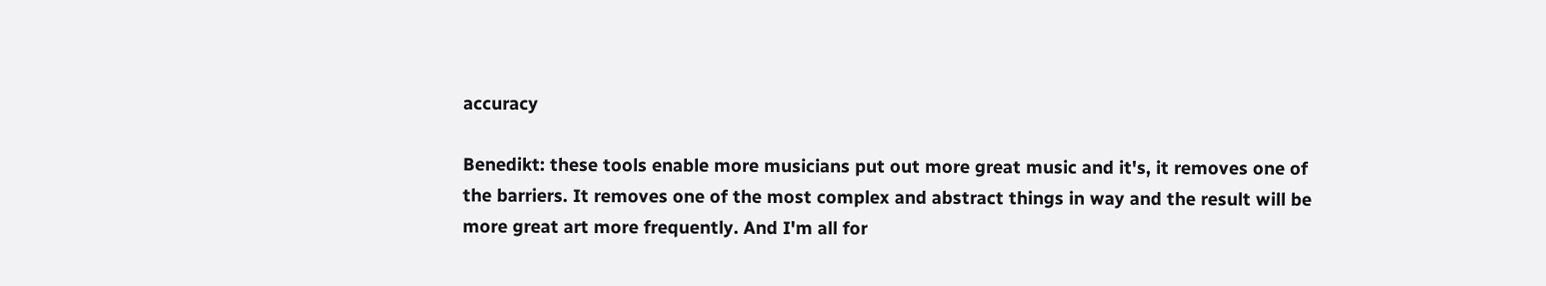accuracy

Benedikt: these tools enable more musicians put out more great music and it's, it removes one of the barriers. It removes one of the most complex and abstract things in way and the result will be more great art more frequently. And I'm all for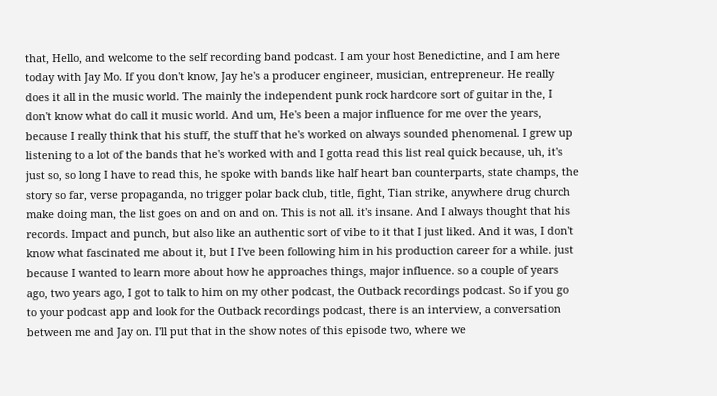that, Hello, and welcome to the self recording band podcast. I am your host Benedictine, and I am here today with Jay Mo. If you don't know, Jay he's a producer engineer, musician, entrepreneur. He really does it all in the music world. The mainly the independent punk rock hardcore sort of guitar in the, I don't know what do call it music world. And um, He's been a major influence for me over the years, because I really think that his stuff, the stuff that he's worked on always sounded phenomenal. I grew up listening to a lot of the bands that he's worked with and I gotta read this list real quick because, uh, it's just so, so long I have to read this, he spoke with bands like half heart ban counterparts, state champs, the story so far, verse propaganda, no trigger polar back club, title, fight, Tian strike, anywhere drug church make doing man, the list goes on and on and on. This is not all. it's insane. And I always thought that his records. Impact and punch, but also like an authentic sort of vibe to it that I just liked. And it was, I don't know what fascinated me about it, but I I've been following him in his production career for a while. just because I wanted to learn more about how he approaches things, major influence. so a couple of years ago, two years ago, I got to talk to him on my other podcast, the Outback recordings podcast. So if you go to your podcast app and look for the Outback recordings podcast, there is an interview, a conversation between me and Jay on. I'll put that in the show notes of this episode two, where we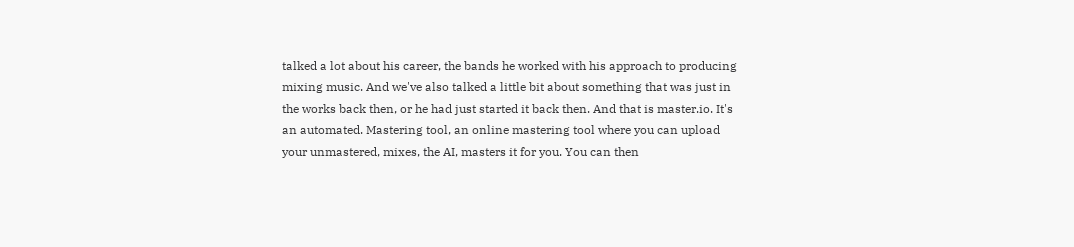talked a lot about his career, the bands he worked with his approach to producing mixing music. And we've also talked a little bit about something that was just in the works back then, or he had just started it back then. And that is master.io. It's an automated. Mastering tool, an online mastering tool where you can upload your unmastered, mixes, the AI, masters it for you. You can then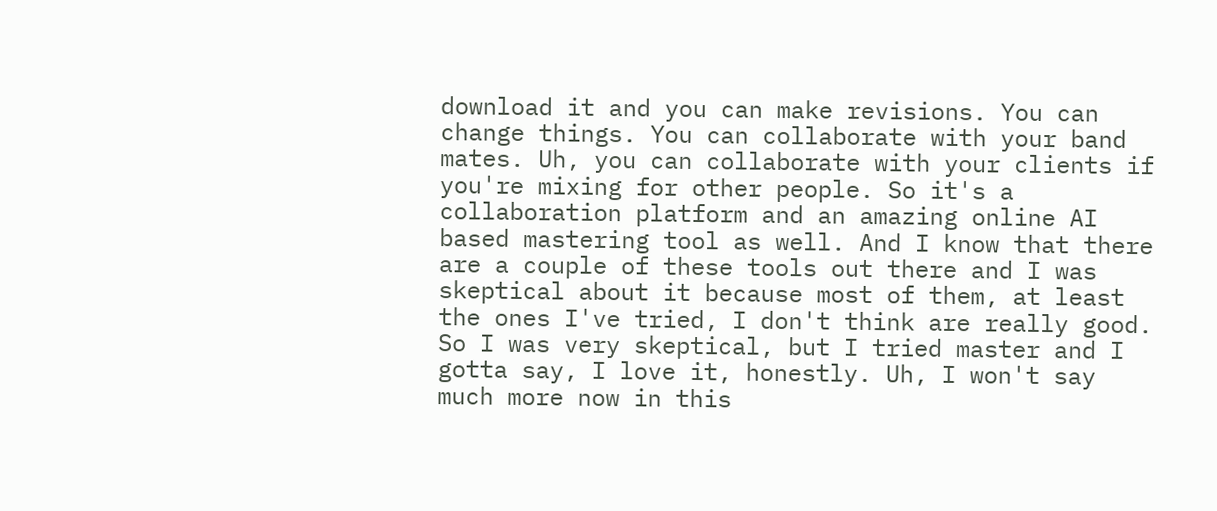download it and you can make revisions. You can change things. You can collaborate with your band mates. Uh, you can collaborate with your clients if you're mixing for other people. So it's a collaboration platform and an amazing online AI based mastering tool as well. And I know that there are a couple of these tools out there and I was skeptical about it because most of them, at least the ones I've tried, I don't think are really good. So I was very skeptical, but I tried master and I gotta say, I love it, honestly. Uh, I won't say much more now in this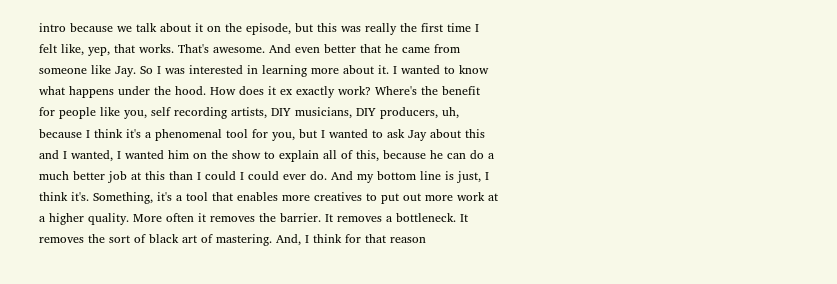intro because we talk about it on the episode, but this was really the first time I felt like, yep, that works. That's awesome. And even better that he came from someone like Jay. So I was interested in learning more about it. I wanted to know what happens under the hood. How does it ex exactly work? Where's the benefit for people like you, self recording artists, DIY musicians, DIY producers, uh, because I think it's a phenomenal tool for you, but I wanted to ask Jay about this and I wanted, I wanted him on the show to explain all of this, because he can do a much better job at this than I could I could ever do. And my bottom line is just, I think it's. Something, it's a tool that enables more creatives to put out more work at a higher quality. More often it removes the barrier. It removes a bottleneck. It removes the sort of black art of mastering. And, I think for that reason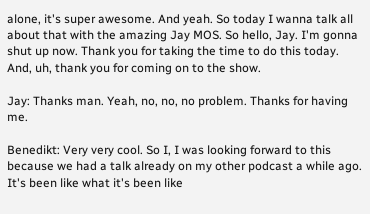alone, it's super awesome. And yeah. So today I wanna talk all about that with the amazing Jay MOS. So hello, Jay. I'm gonna shut up now. Thank you for taking the time to do this today. And, uh, thank you for coming on to the show.

Jay: Thanks man. Yeah, no, no, no problem. Thanks for having me.

Benedikt: Very very cool. So I, I was looking forward to this because we had a talk already on my other podcast a while ago. It's been like what it's been like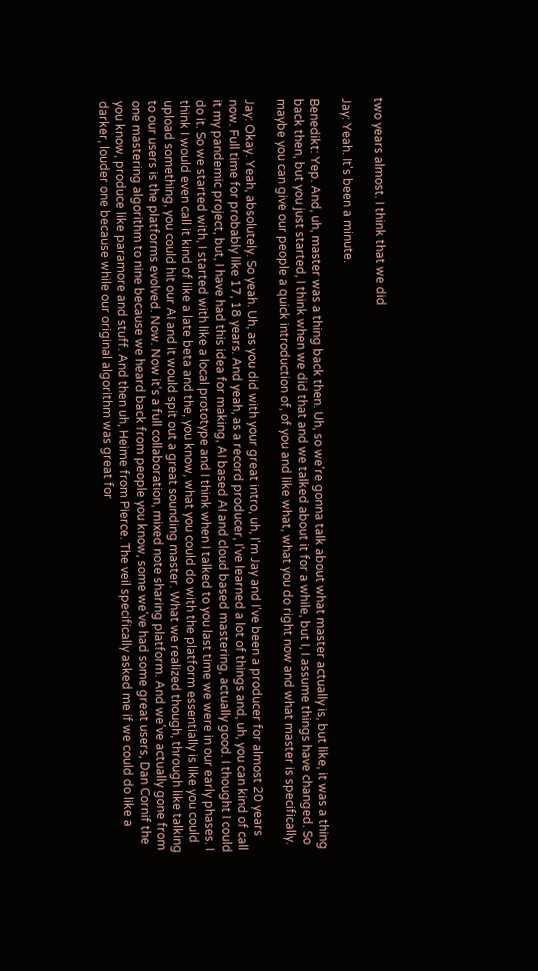two years almost. I think that we did

Jay: Yeah. It's been a minute.

Benedikt: Yep. And, uh, master was a thing back then. Uh, so we're gonna talk about what master actually is, but like, it was a thing back then, but you just started, I think when we did that and we talked about it for a while, but I, I assume things have changed. So maybe you can give our people a quick introduction of, of you and like what, what you do right now and what master is specifically.

Jay: Okay. Yeah, absolutely. So yeah. Uh, as you did with your great intro, uh, I'm Jay and I've been a producer for almost 20 years now. Full time for probably like 17, 18 years. And yeah, as a record producer, I've learned a lot of things and, uh, you can kind of call it my pandemic project, but, I have had this idea for making, AI based AI and cloud based mastering, actually good. I thought I could do it. So we started with, I started with like a local prototype and I think when I talked to you last time we were in our early phases. I think I would even call it kind of like a late beta and the, you know, what you could do with the platform essentially is like you could upload something, you could hit our AI and it would spit out a great sounding master. What we realized though, through like talking to our users is the platforms evolved. Now. Now it's a full collaboration, mixed note sharing platform. And we've actually gone from one mastering algorithm to nine because we heard back from people you know, some we've had some great users, Dan Cornif the you know, produce like paramore and stuff. And then uh, Heime from Pierce. The veil specifically asked me if we could do like a darker, louder one because while our original algorithm was great for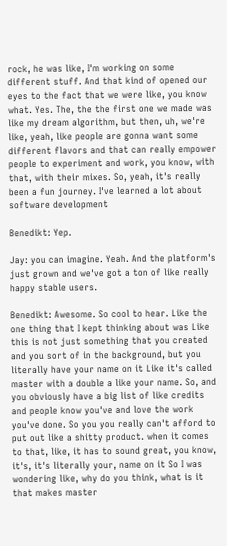rock, he was like, I'm working on some different stuff. And that kind of opened our eyes to the fact that we were like, you know what. Yes. The, the the first one we made was like my dream algorithm, but then, uh, we're like, yeah, like people are gonna want some different flavors and that can really empower people to experiment and work, you know, with that, with their mixes. So, yeah, it's really been a fun journey. I've learned a lot about software development

Benedikt: Yep.

Jay: you can imagine. Yeah. And the platform's just grown and we've got a ton of like really happy stable users.

Benedikt: Awesome. So cool to hear. Like the one thing that I kept thinking about was Like this is not just something that you created and you sort of in the background, but you literally have your name on it Like it's called master with a double a like your name. So, and you obviously have a big list of like credits and people know you've and love the work you've done. So you you really can't afford to put out like a shitty product. when it comes to that, like, it has to sound great, you know, it's, it's literally your, name on it So I was wondering like, why do you think, what is it that makes master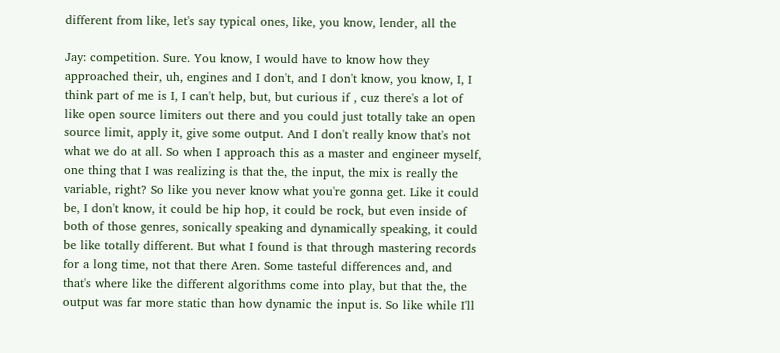different from like, let's say typical ones, like, you know, lender, all the

Jay: competition. Sure. You know, I would have to know how they approached their, uh, engines and I don't, and I don't know, you know, I, I think part of me is I, I can't help, but, but curious if , cuz there's a lot of like open source limiters out there and you could just totally take an open source limit, apply it, give some output. And I don't really know that's not what we do at all. So when I approach this as a master and engineer myself, one thing that I was realizing is that the, the input, the mix is really the variable, right? So like you never know what you're gonna get. Like it could be, I don't know, it could be hip hop, it could be rock, but even inside of both of those genres, sonically speaking and dynamically speaking, it could be like totally different. But what I found is that through mastering records for a long time, not that there Aren. Some tasteful differences and, and that's where like the different algorithms come into play, but that the, the output was far more static than how dynamic the input is. So like while I'll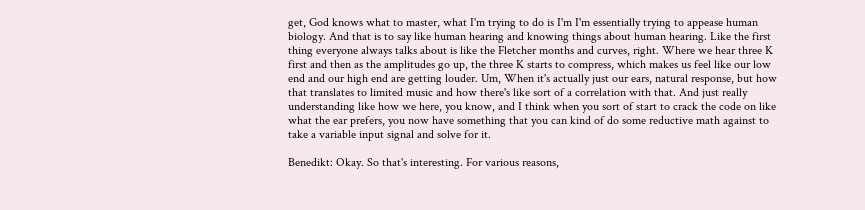get, God knows what to master, what I'm trying to do is I'm I'm essentially trying to appease human biology. And that is to say like human hearing and knowing things about human hearing. Like the first thing everyone always talks about is like the Fletcher months and curves, right. Where we hear three K first and then as the amplitudes go up, the three K starts to compress, which makes us feel like our low end and our high end are getting louder. Um, When it's actually just our ears, natural response, but how that translates to limited music and how there's like sort of a correlation with that. And just really understanding like how we here, you know, and I think when you sort of start to crack the code on like what the ear prefers, you now have something that you can kind of do some reductive math against to take a variable input signal and solve for it.

Benedikt: Okay. So that's interesting. For various reasons,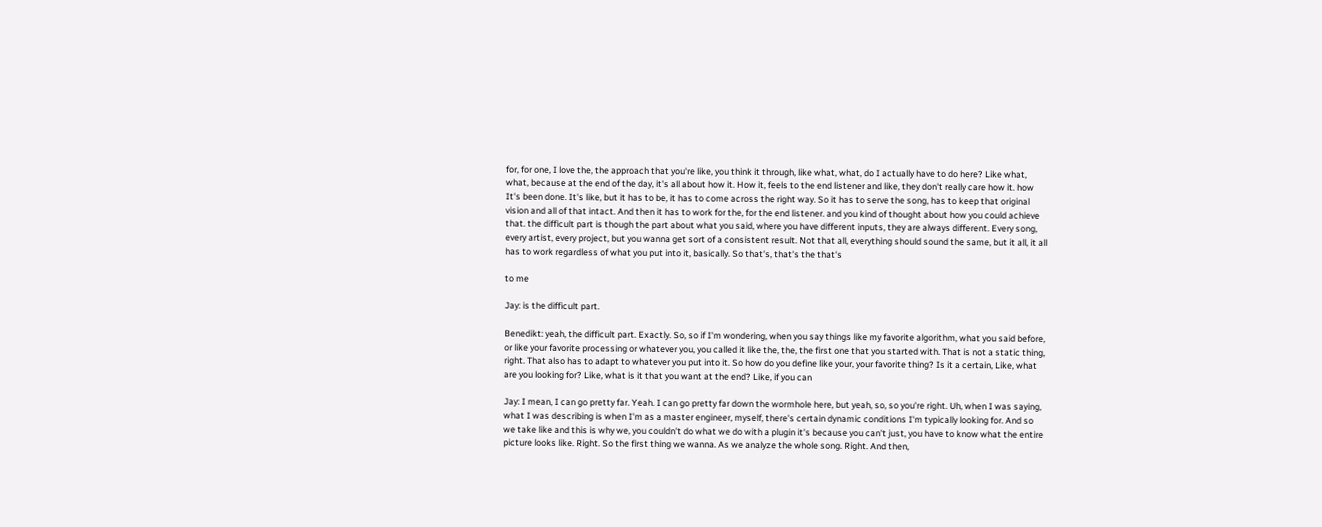for, for one, I love the, the approach that you're like, you think it through, like what, what, do I actually have to do here? Like what, what, because at the end of the day, it's all about how it. How it, feels to the end listener and like, they don't really care how it. how It's been done. It's like, but it has to be, it has to come across the right way. So it has to serve the song, has to keep that original vision and all of that intact. And then it has to work for the, for the end listener. and you kind of thought about how you could achieve that. the difficult part is though the part about what you said, where you have different inputs, they are always different. Every song, every artist, every project, but you wanna get sort of a consistent result. Not that all, everything should sound the same, but it all, it all has to work regardless of what you put into it, basically. So that's, that's the that's

to me

Jay: is the difficult part.

Benedikt: yeah, the difficult part. Exactly. So, so if I'm wondering, when you say things like my favorite algorithm, what you said before, or like your favorite processing or whatever you, you called it like the, the, the first one that you started with. That is not a static thing, right. That also has to adapt to whatever you put into it. So how do you define like your, your favorite thing? Is it a certain, Like, what are you looking for? Like, what is it that you want at the end? Like, if you can

Jay: I mean, I can go pretty far. Yeah. I can go pretty far down the wormhole here, but yeah, so, so you're right. Uh, when I was saying, what I was describing is when I'm as a master engineer, myself, there's certain dynamic conditions I'm typically looking for. And so we take like and this is why we, you couldn't do what we do with a plugin it's because you can't just, you have to know what the entire picture looks like. Right. So the first thing we wanna. As we analyze the whole song. Right. And then,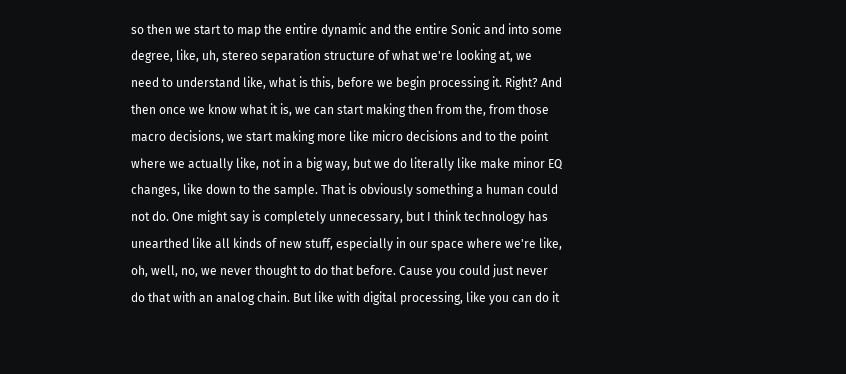so then we start to map the entire dynamic and the entire Sonic and into some degree, like, uh, stereo separation structure of what we're looking at, we need to understand like, what is this, before we begin processing it. Right? And then once we know what it is, we can start making then from the, from those macro decisions, we start making more like micro decisions and to the point where we actually like, not in a big way, but we do literally like make minor EQ changes, like down to the sample. That is obviously something a human could not do. One might say is completely unnecessary, but I think technology has unearthed like all kinds of new stuff, especially in our space where we're like, oh, well, no, we never thought to do that before. Cause you could just never do that with an analog chain. But like with digital processing, like you can do it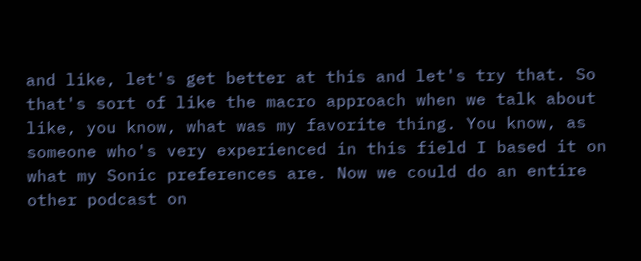and like, let's get better at this and let's try that. So that's sort of like the macro approach when we talk about like, you know, what was my favorite thing. You know, as someone who's very experienced in this field I based it on what my Sonic preferences are. Now we could do an entire other podcast on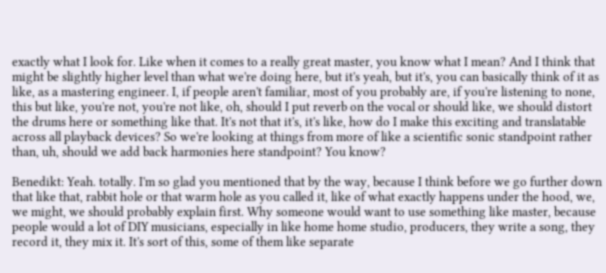exactly what I look for. Like when it comes to a really great master, you know what I mean? And I think that might be slightly higher level than what we're doing here, but it's yeah, but it's, you can basically think of it as like, as a mastering engineer. I, if people aren't familiar, most of you probably are, if you're listening to none, this but like, you're not, you're not like, oh, should I put reverb on the vocal or should like, we should distort the drums here or something like that. It's not that it's, it's like, how do I make this exciting and translatable across all playback devices? So we're looking at things from more of like a scientific sonic standpoint rather than, uh, should we add back harmonies here standpoint? You know?

Benedikt: Yeah. totally. I'm so glad you mentioned that by the way, because I think before we go further down that like that, rabbit hole or that warm hole as you called it, like of what exactly happens under the hood, we, we might, we should probably explain first. Why someone would want to use something like master, because people would a lot of DIY musicians, especially in like home home studio, producers, they write a song, they record it, they mix it. It's sort of this, some of them like separate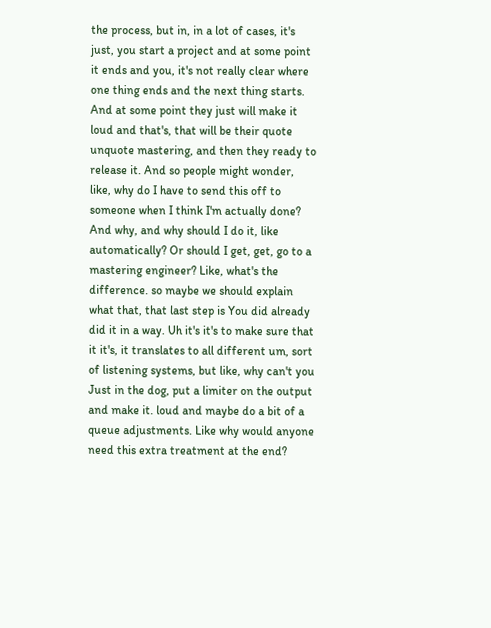the process, but in, in a lot of cases, it's just, you start a project and at some point it ends and you, it's not really clear where one thing ends and the next thing starts. And at some point they just will make it loud and that's, that will be their quote unquote mastering, and then they ready to release it. And so people might wonder, like, why do I have to send this off to someone when I think I'm actually done? And why, and why should I do it, like automatically? Or should I get, get, go to a mastering engineer? Like, what's the difference. so maybe we should explain what that, that last step is You did already did it in a way. Uh it's it's to make sure that it it's, it translates to all different um, sort of listening systems, but like, why can't you Just in the dog, put a limiter on the output and make it. loud and maybe do a bit of a queue adjustments. Like why would anyone need this extra treatment at the end?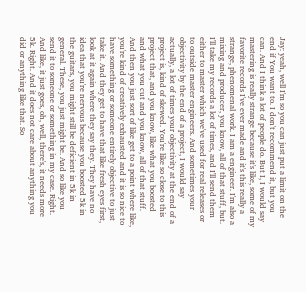Jay: yeah, well I'm so you can just put a limit on the end if You want to. I don't recommend it, but you can. And I think a lot of people do. But I, I would say mastering is really strange because it's like, some of my favorite records I've ever made and it's this really a strange, phenomenal work. I am a engineer. I'm also a mixing and producer, you know, all of that stuff, but. I'll take my records a lot of times, and I'll send them either to master which we've used for real releases or to outside master engineers. And sometimes your objectivity by the end of a project, I would say actually, a lot of times your objectivity at the end of a project is, kind of skewed. You're like so close to this project that, and you know, like what you boosted and what you cut and you know, all of that stuff. And then you just sort of like get to a point where like, you're kind of creatively exhausted and it is so nice to have something or someone entirely objective to just take it. And they get to have that like fresh eyes first, look at it again where they say they. They have no idea that you're nervous because you boosted 5k in the guitars, you might still be deficient in 5k in general. These, you just might be. And so like you send it to someone or something in my case. Right. And like, it just goes, oh, well, there's, it needs more 5k. Right. And it does not care about anything you did or anything like that. So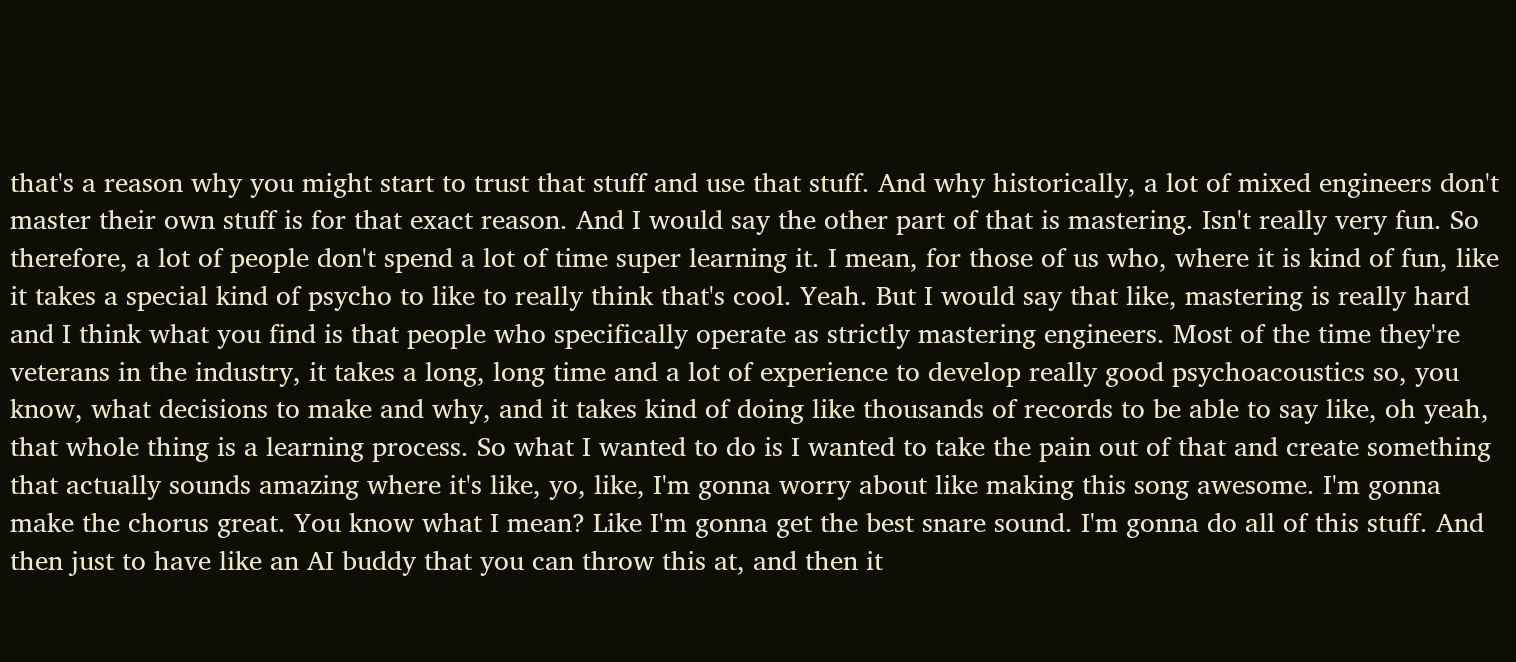that's a reason why you might start to trust that stuff and use that stuff. And why historically, a lot of mixed engineers don't master their own stuff is for that exact reason. And I would say the other part of that is mastering. Isn't really very fun. So therefore, a lot of people don't spend a lot of time super learning it. I mean, for those of us who, where it is kind of fun, like it takes a special kind of psycho to like to really think that's cool. Yeah. But I would say that like, mastering is really hard and I think what you find is that people who specifically operate as strictly mastering engineers. Most of the time they're veterans in the industry, it takes a long, long time and a lot of experience to develop really good psychoacoustics so, you know, what decisions to make and why, and it takes kind of doing like thousands of records to be able to say like, oh yeah, that whole thing is a learning process. So what I wanted to do is I wanted to take the pain out of that and create something that actually sounds amazing where it's like, yo, like, I'm gonna worry about like making this song awesome. I'm gonna make the chorus great. You know what I mean? Like I'm gonna get the best snare sound. I'm gonna do all of this stuff. And then just to have like an AI buddy that you can throw this at, and then it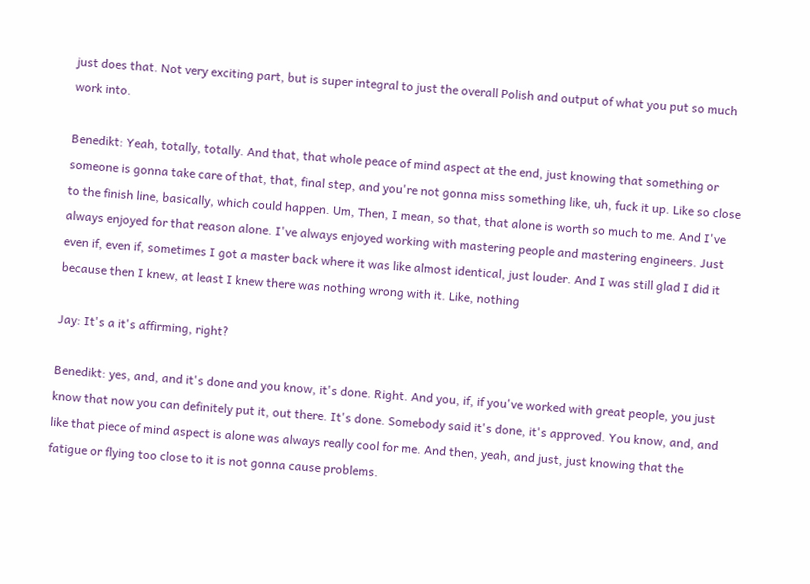just does that. Not very exciting part, but is super integral to just the overall Polish and output of what you put so much work into.

Benedikt: Yeah, totally, totally. And that, that whole peace of mind aspect at the end, just knowing that something or someone is gonna take care of that, that, final step, and you're not gonna miss something like, uh, fuck it up. Like so close to the finish line, basically, which could happen. Um, Then, I mean, so that, that alone is worth so much to me. And I've always enjoyed for that reason alone. I've always enjoyed working with mastering people and mastering engineers. Just even if, even if, sometimes I got a master back where it was like almost identical, just louder. And I was still glad I did it because then I knew, at least I knew there was nothing wrong with it. Like, nothing

Jay: It's a it's affirming, right?

Benedikt: yes, and, and it's done and you know, it's done. Right. And you, if, if you've worked with great people, you just know that now you can definitely put it, out there. It's done. Somebody said it's done, it's approved. You know, and, and like that piece of mind aspect is alone was always really cool for me. And then, yeah, and just, just knowing that the fatigue or flying too close to it is not gonna cause problems.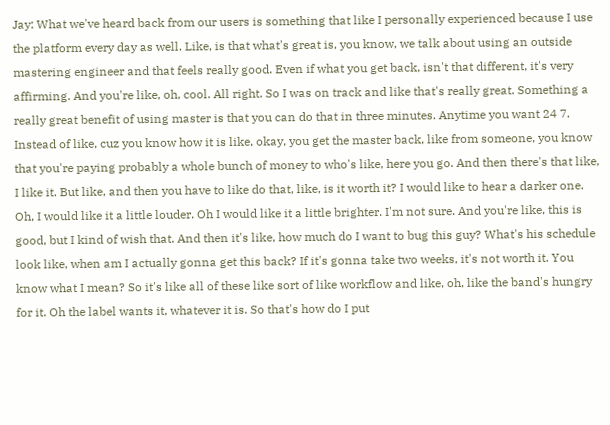Jay: What we've heard back from our users is something that like I personally experienced because I use the platform every day as well. Like, is that what's great is, you know, we talk about using an outside mastering engineer and that feels really good. Even if what you get back, isn't that different, it's very affirming. And you're like, oh, cool. All right. So I was on track and like that's really great. Something a really great benefit of using master is that you can do that in three minutes. Anytime you want 24 7. Instead of like, cuz you know how it is like, okay, you get the master back, like from someone, you know that you're paying probably a whole bunch of money to who's like, here you go. And then there's that like, I like it. But like, and then you have to like do that, like, is it worth it? I would like to hear a darker one. Oh, I would like it a little louder. Oh I would like it a little brighter. I'm not sure. And you're like, this is good, but I kind of wish that. And then it's like, how much do I want to bug this guy? What's his schedule look like, when am I actually gonna get this back? If it's gonna take two weeks, it's not worth it. You know what I mean? So it's like all of these like sort of like workflow and like, oh, like the band's hungry for it. Oh the label wants it, whatever it is. So that's how do I put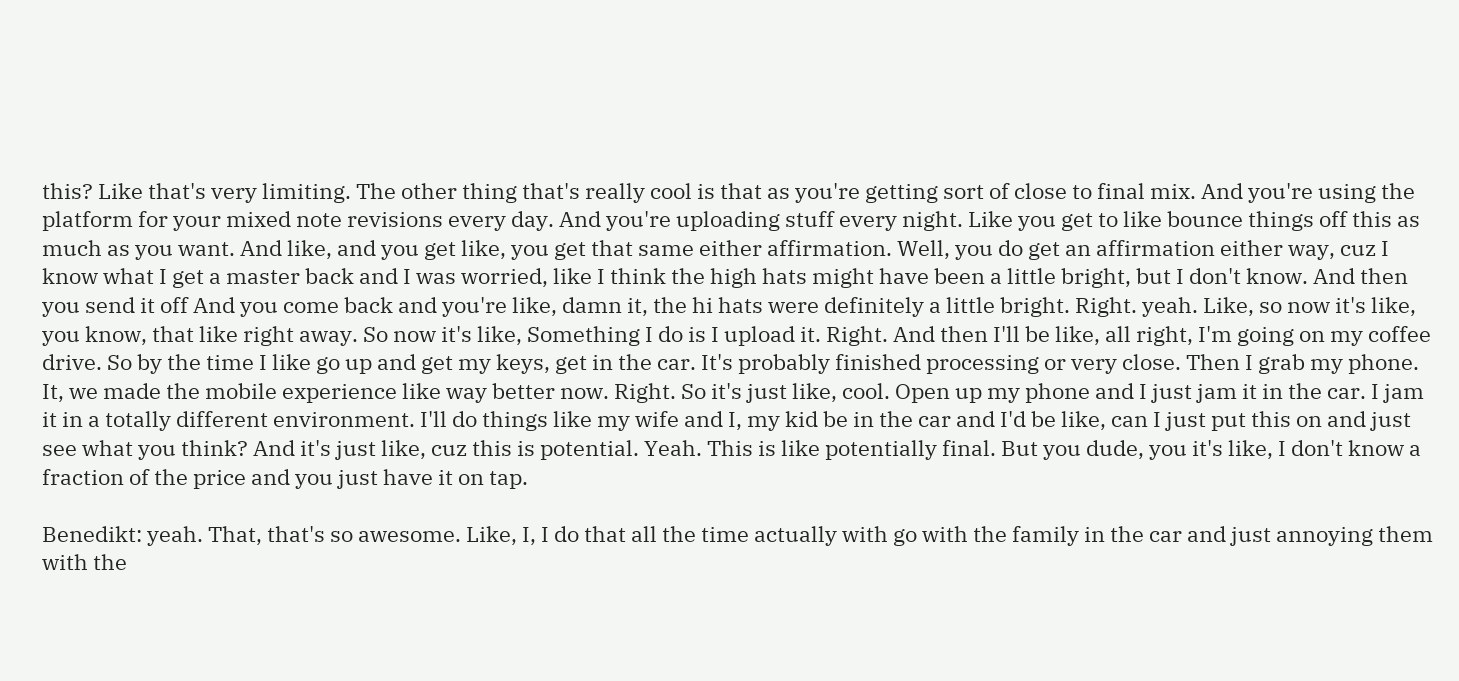this? Like that's very limiting. The other thing that's really cool is that as you're getting sort of close to final mix. And you're using the platform for your mixed note revisions every day. And you're uploading stuff every night. Like you get to like bounce things off this as much as you want. And like, and you get like, you get that same either affirmation. Well, you do get an affirmation either way, cuz I know what I get a master back and I was worried, like I think the high hats might have been a little bright, but I don't know. And then you send it off And you come back and you're like, damn it, the hi hats were definitely a little bright. Right. yeah. Like, so now it's like, you know, that like right away. So now it's like, Something I do is I upload it. Right. And then I'll be like, all right, I'm going on my coffee drive. So by the time I like go up and get my keys, get in the car. It's probably finished processing or very close. Then I grab my phone. It, we made the mobile experience like way better now. Right. So it's just like, cool. Open up my phone and I just jam it in the car. I jam it in a totally different environment. I'll do things like my wife and I, my kid be in the car and I'd be like, can I just put this on and just see what you think? And it's just like, cuz this is potential. Yeah. This is like potentially final. But you dude, you it's like, I don't know a fraction of the price and you just have it on tap.

Benedikt: yeah. That, that's so awesome. Like, I, I do that all the time actually with go with the family in the car and just annoying them with the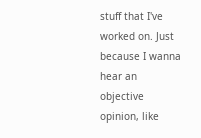stuff that I've worked on. Just because I wanna hear an objective opinion, like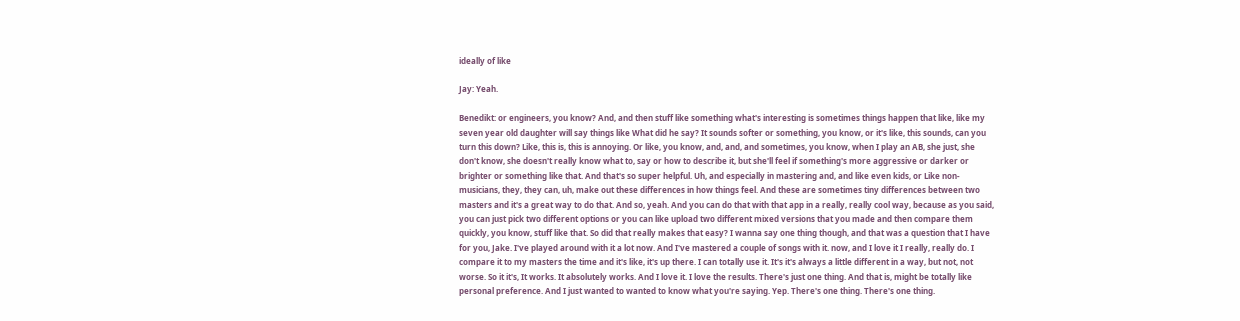ideally of like

Jay: Yeah.

Benedikt: or engineers, you know? And, and then stuff like something what's interesting is sometimes things happen that like, like my seven year old daughter will say things like What did he say? It sounds softer or something, you know, or it's like, this sounds, can you turn this down? Like, this is, this is annoying. Or like, you know, and, and, and sometimes, you know, when I play an AB, she just, she don't know, she doesn't really know what to, say or how to describe it, but she'll feel if something's more aggressive or darker or brighter or something like that. And that's so super helpful. Uh, and especially in mastering and, and like even kids, or Like non-musicians, they, they can, uh, make out these differences in how things feel. And these are sometimes tiny differences between two masters and it's a great way to do that. And so, yeah. And you can do that with that app in a really, really cool way, because as you said, you can just pick two different options or you can like upload two different mixed versions that you made and then compare them quickly, you know, stuff like that. So did that really makes that easy? I wanna say one thing though, and that was a question that I have for you, Jake. I've played around with it a lot now. And I've mastered a couple of songs with it. now, and I love it I really, really do. I compare it to my masters the time and it's like, it's up there. I can totally use it. It's it's always a little different in a way, but not, not worse. So it it's, It works. It absolutely works. And I love it. I love the results. There's just one thing. And that is, might be totally like personal preference. And I just wanted to wanted to know what you're saying. Yep. There's one thing. There's one thing.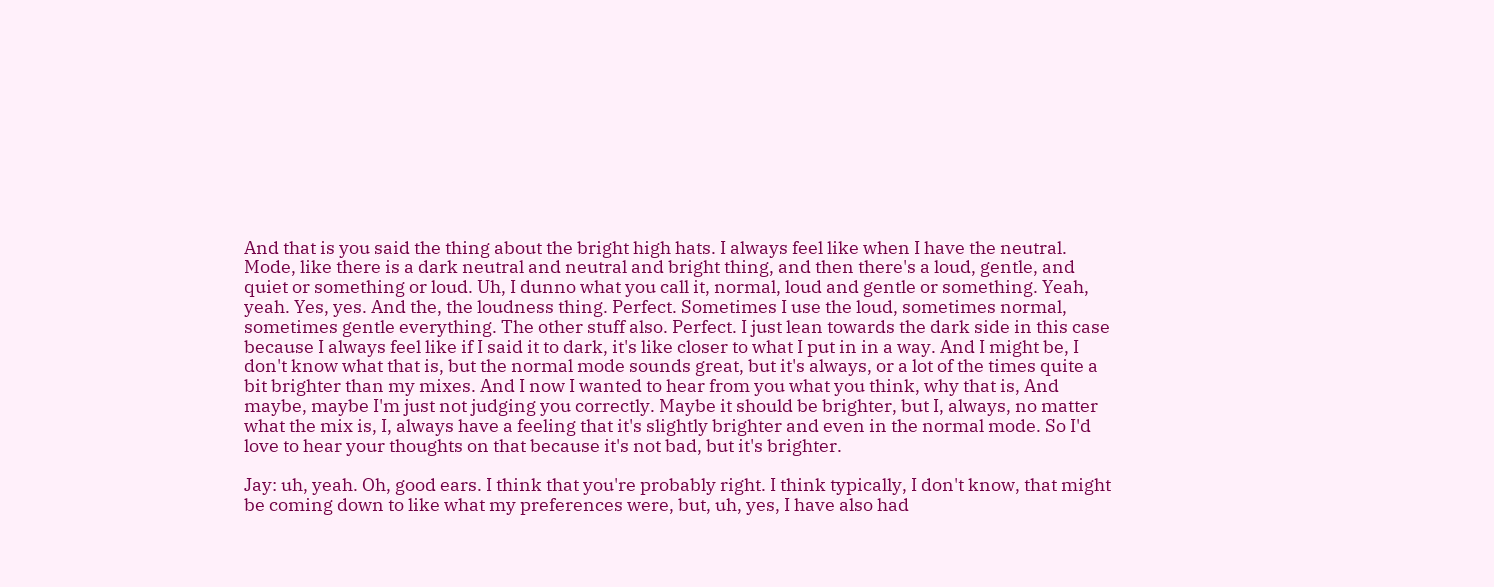And that is you said the thing about the bright high hats. I always feel like when I have the neutral. Mode, like there is a dark neutral and neutral and bright thing, and then there's a loud, gentle, and quiet or something or loud. Uh, I dunno what you call it, normal, loud and gentle or something. Yeah, yeah. Yes, yes. And the, the loudness thing. Perfect. Sometimes I use the loud, sometimes normal, sometimes gentle everything. The other stuff also. Perfect. I just lean towards the dark side in this case because I always feel like if I said it to dark, it's like closer to what I put in in a way. And I might be, I don't know what that is, but the normal mode sounds great, but it's always, or a lot of the times quite a bit brighter than my mixes. And I now I wanted to hear from you what you think, why that is, And maybe, maybe I'm just not judging you correctly. Maybe it should be brighter, but I, always, no matter what the mix is, I, always have a feeling that it's slightly brighter and even in the normal mode. So I'd love to hear your thoughts on that because it's not bad, but it's brighter.

Jay: uh, yeah. Oh, good ears. I think that you're probably right. I think typically, I don't know, that might be coming down to like what my preferences were, but, uh, yes, I have also had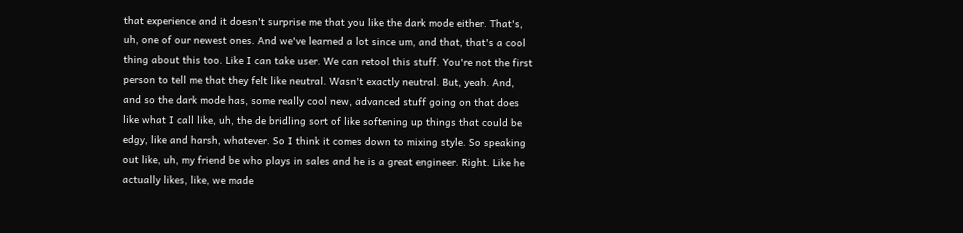that experience and it doesn't surprise me that you like the dark mode either. That's, uh, one of our newest ones. And we've learned a lot since um, and that, that's a cool thing about this too. Like I can take user. We can retool this stuff. You're not the first person to tell me that they felt like neutral. Wasn't exactly neutral. But, yeah. And, and so the dark mode has, some really cool new, advanced stuff going on that does like what I call like, uh, the de bridling sort of like softening up things that could be edgy, like and harsh, whatever. So I think it comes down to mixing style. So speaking out like, uh, my friend be who plays in sales and he is a great engineer. Right. Like he actually likes, like, we made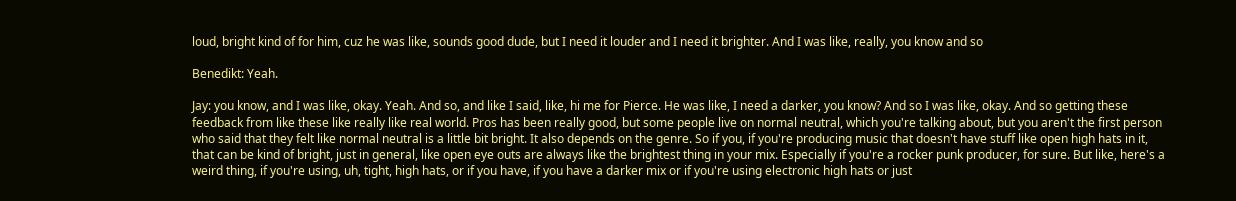loud, bright kind of for him, cuz he was like, sounds good dude, but I need it louder and I need it brighter. And I was like, really, you know and so

Benedikt: Yeah.

Jay: you know, and I was like, okay. Yeah. And so, and like I said, like, hi me for Pierce. He was like, I need a darker, you know? And so I was like, okay. And so getting these feedback from like these like really like real world. Pros has been really good, but some people live on normal neutral, which you're talking about, but you aren't the first person who said that they felt like normal neutral is a little bit bright. It also depends on the genre. So if you, if you're producing music that doesn't have stuff like open high hats in it, that can be kind of bright, just in general, like open eye outs are always like the brightest thing in your mix. Especially if you're a rocker punk producer, for sure. But like, here's a weird thing, if you're using, uh, tight, high hats, or if you have, if you have a darker mix or if you're using electronic high hats or just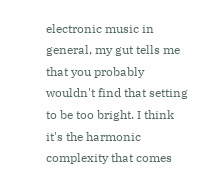electronic music in general, my gut tells me that you probably wouldn't find that setting to be too bright. I think it's the harmonic complexity that comes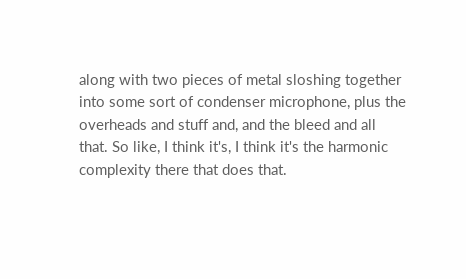along with two pieces of metal sloshing together into some sort of condenser microphone, plus the overheads and stuff and, and the bleed and all that. So like, I think it's, I think it's the harmonic complexity there that does that.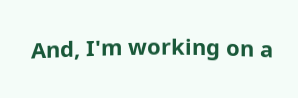And, I'm working on a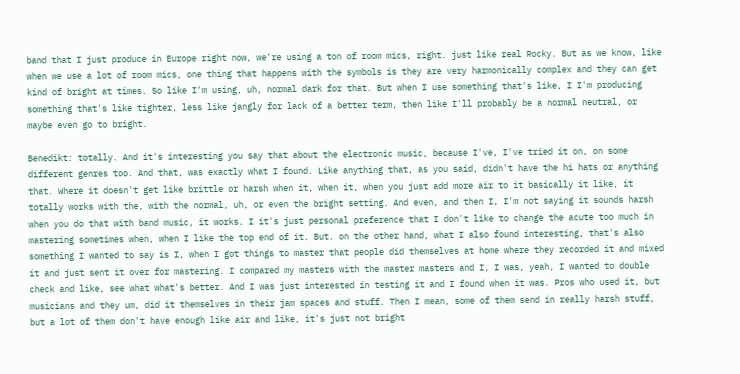band that I just produce in Europe right now, we're using a ton of room mics, right. just like real Rocky. But as we know, like when we use a lot of room mics, one thing that happens with the symbols is they are very harmonically complex and they can get kind of bright at times. So like I'm using, uh, normal dark for that. But when I use something that's like, I I'm producing something that's like tighter, less like jangly for lack of a better term, then like I'll probably be a normal neutral, or maybe even go to bright.

Benedikt: totally. And it's interesting you say that about the electronic music, because I've, I've tried it on, on some different genres too. And that, was exactly what I found. Like anything that, as you said, didn't have the hi hats or anything that. Where it doesn't get like brittle or harsh when it, when it, when you just add more air to it basically it like, it totally works with the, with the normal, uh, or even the bright setting. And even, and then I, I'm not saying it sounds harsh when you do that with band music, it works. I it's just personal preference that I don't like to change the acute too much in mastering sometimes when, when I like the top end of it. But. on the other hand, what I also found interesting, that's also something I wanted to say is I, when I got things to master that people did themselves at home where they recorded it and mixed it and just sent it over for mastering. I compared my masters with the master masters and I, I was, yeah, I wanted to double check and like, see what what's better. And I was just interested in testing it and I found when it was. Pros who used it, but musicians and they um, did it themselves in their jam spaces and stuff. Then I mean, some of them send in really harsh stuff, but a lot of them don't have enough like air and like, it's just not bright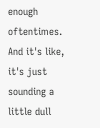enough oftentimes. And it's like, it's just sounding a little dull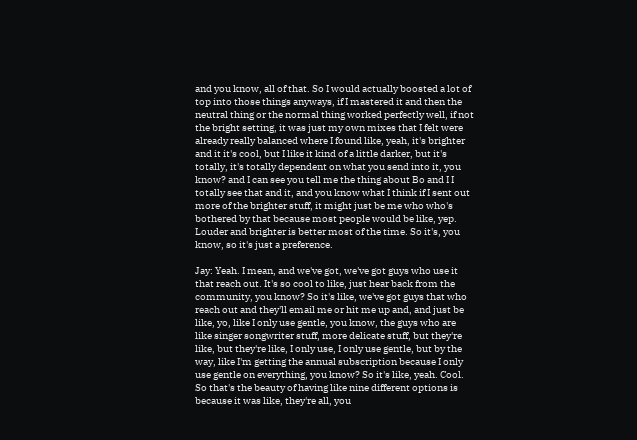and you know, all of that. So I would actually boosted a lot of top into those things anyways, if I mastered it and then the neutral thing or the normal thing worked perfectly well, if not the bright setting, it was just my own mixes that I felt were already really balanced where I found like, yeah, it's brighter and it it's cool, but I like it kind of a little darker, but it's totally, it's totally dependent on what you send into it, you know? and I can see you tell me the thing about Bo and I I totally see that and it, and you know what I think if I sent out more of the brighter stuff, it might just be me who who's bothered by that because most people would be like, yep. Louder and brighter is better most of the time. So it's, you know, so it's just a preference.

Jay: Yeah. I mean, and we've got, we've got guys who use it that reach out. It's so cool to like, just hear back from the community, you know? So it's like, we've got guys that who reach out and they'll email me or hit me up and, and just be like, yo, like I only use gentle, you know, the guys who are like singer songwriter stuff, more delicate stuff, but they're like, but they're like, I only use, I only use gentle, but by the way, like I'm getting the annual subscription because I only use gentle on everything, you know? So it's like, yeah. Cool. So that's the beauty of having like nine different options is because it was like, they're all, you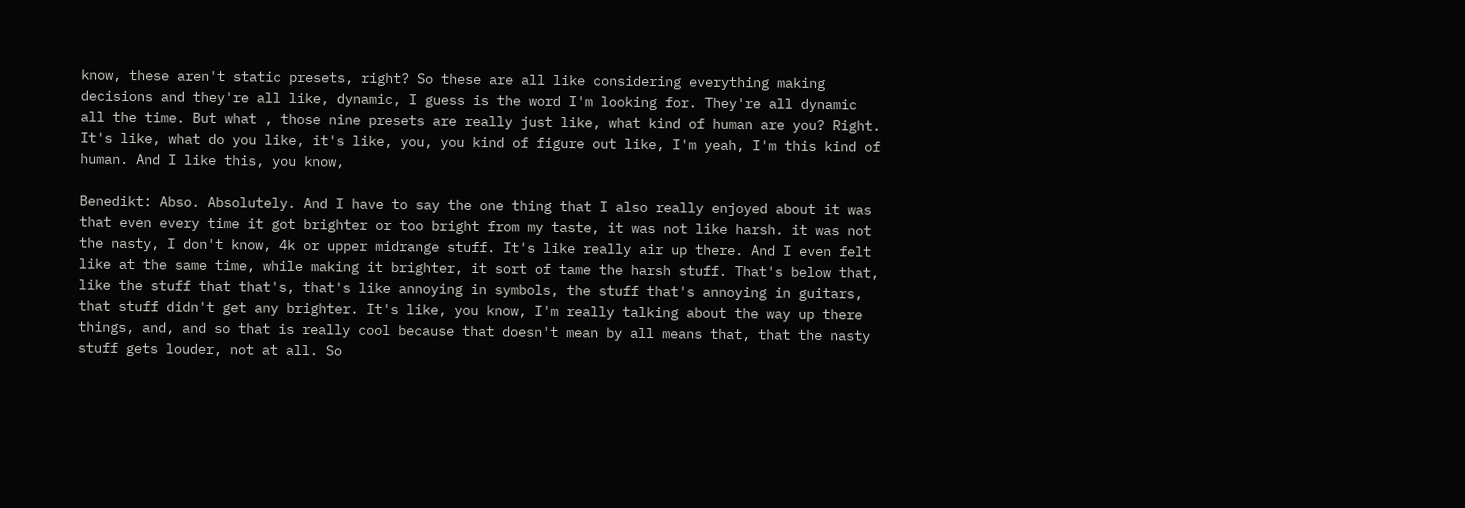know, these aren't static presets, right? So these are all like considering everything making decisions and they're all like, dynamic, I guess is the word I'm looking for. They're all dynamic all the time. But what , those nine presets are really just like, what kind of human are you? Right. It's like, what do you like, it's like, you, you kind of figure out like, I'm yeah, I'm this kind of human. And I like this, you know,

Benedikt: Abso. Absolutely. And I have to say the one thing that I also really enjoyed about it was that even every time it got brighter or too bright from my taste, it was not like harsh. it was not the nasty, I don't know, 4k or upper midrange stuff. It's like really air up there. And I even felt like at the same time, while making it brighter, it sort of tame the harsh stuff. That's below that, like the stuff that that's, that's like annoying in symbols, the stuff that's annoying in guitars, that stuff didn't get any brighter. It's like, you know, I'm really talking about the way up there things, and, and so that is really cool because that doesn't mean by all means that, that the nasty stuff gets louder, not at all. So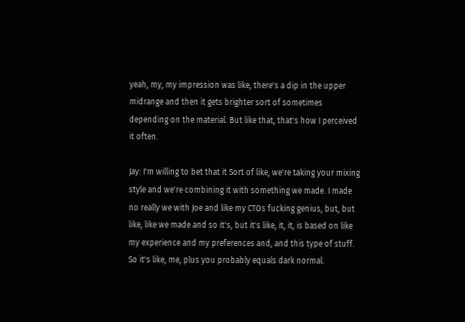yeah, my, my impression was like, there's a dip in the upper midrange and then it gets brighter sort of sometimes depending on the material. But like that, that's how I perceived it often.

Jay: I'm willing to bet that it Sort of like, we're taking your mixing style and we're combining it with something we made. I made no really we with Joe and like my CTOs fucking genius, but, but like, like we made and so it's, but it's like, it, it, is based on like my experience and my preferences and, and this type of stuff. So it's like, me, plus you probably equals dark normal.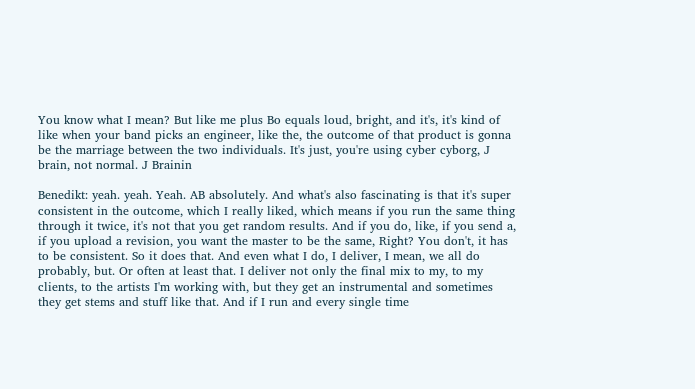You know what I mean? But like me plus Bo equals loud, bright, and it's, it's kind of like when your band picks an engineer, like the, the outcome of that product is gonna be the marriage between the two individuals. It's just, you're using cyber cyborg, J brain, not normal. J Brainin

Benedikt: yeah. yeah. Yeah. AB absolutely. And what's also fascinating is that it's super consistent in the outcome, which I really liked, which means if you run the same thing through it twice, it's not that you get random results. And if you do, like, if you send a, if you upload a revision, you want the master to be the same, Right? You don't, it has to be consistent. So it does that. And even what I do, I deliver, I mean, we all do probably, but. Or often at least that. I deliver not only the final mix to my, to my clients, to the artists I'm working with, but they get an instrumental and sometimes they get stems and stuff like that. And if I run and every single time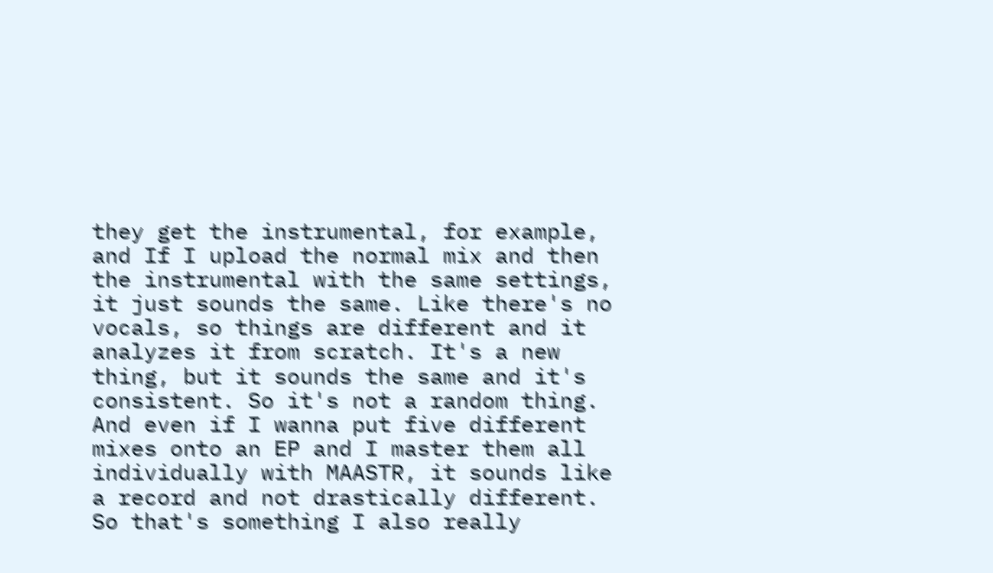they get the instrumental, for example, and If I upload the normal mix and then the instrumental with the same settings, it just sounds the same. Like there's no vocals, so things are different and it analyzes it from scratch. It's a new thing, but it sounds the same and it's consistent. So it's not a random thing. And even if I wanna put five different mixes onto an EP and I master them all individually with MAASTR, it sounds like a record and not drastically different. So that's something I also really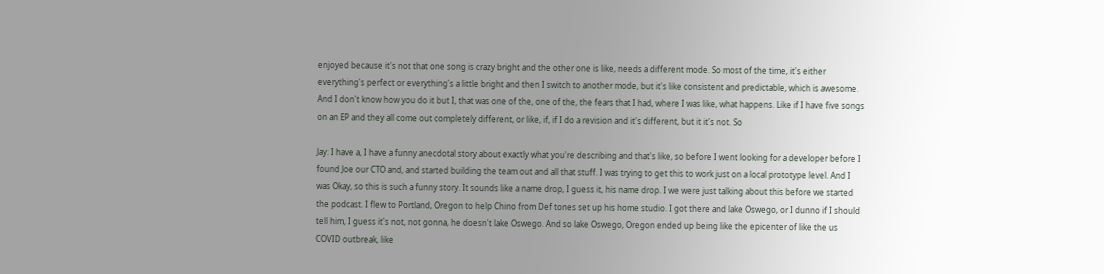enjoyed because it's not that one song is crazy bright and the other one is like, needs a different mode. So most of the time, it's either everything's perfect or everything's a little bright and then I switch to another mode, but it's like consistent and predictable, which is awesome. And I don't know how you do it but I, that was one of the, one of the, the fears that I had, where I was like, what happens. Like if I have five songs on an EP and they all come out completely different, or like, if, if I do a revision and it's different, but it it's not. So

Jay: I have a, I have a funny anecdotal story about exactly what you're describing and that's like, so before I went looking for a developer before I found Joe our CTO and, and started building the team out and all that stuff. I was trying to get this to work just on a local prototype level. And I was Okay, so this is such a funny story. It sounds like a name drop, I guess it, his name drop. I we were just talking about this before we started the podcast. I flew to Portland, Oregon to help Chino from Def tones set up his home studio. I got there and lake Oswego, or I dunno if I should tell him, I guess it's not, not gonna, he doesn't lake Oswego. And so lake Oswego, Oregon ended up being like the epicenter of like the us COVID outbreak, like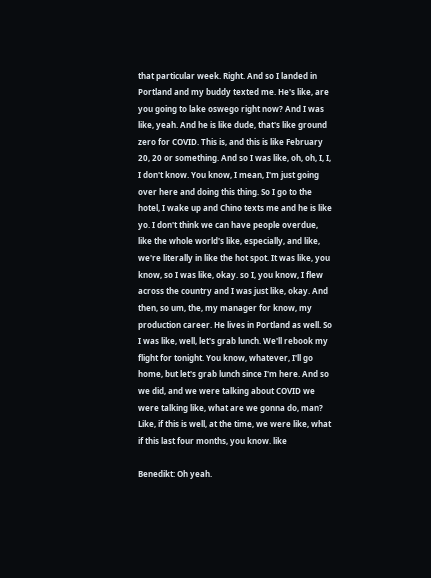that particular week. Right. And so I landed in Portland and my buddy texted me. He's like, are you going to lake oswego right now? And I was like, yeah. And he is like dude, that's like ground zero for COVID. This is, and this is like February 20, 20 or something. And so I was like, oh, oh, I, I, I don't know. You know, I mean, I'm just going over here and doing this thing. So I go to the hotel, I wake up and Chino texts me and he is like yo. I don't think we can have people overdue, like the whole world's like, especially, and like, we're literally in like the hot spot. It was like, you know, so I was like, okay. so I, you know, I flew across the country and I was just like, okay. And then, so um, the, my manager for know, my production career. He lives in Portland as well. So I was like, well, let's grab lunch. We'll rebook my flight for tonight. You know, whatever, I'll go home, but let's grab lunch since I'm here. And so we did, and we were talking about COVID we were talking like, what are we gonna do, man? Like, if this is well, at the time, we were like, what if this last four months, you know. like

Benedikt: Oh yeah.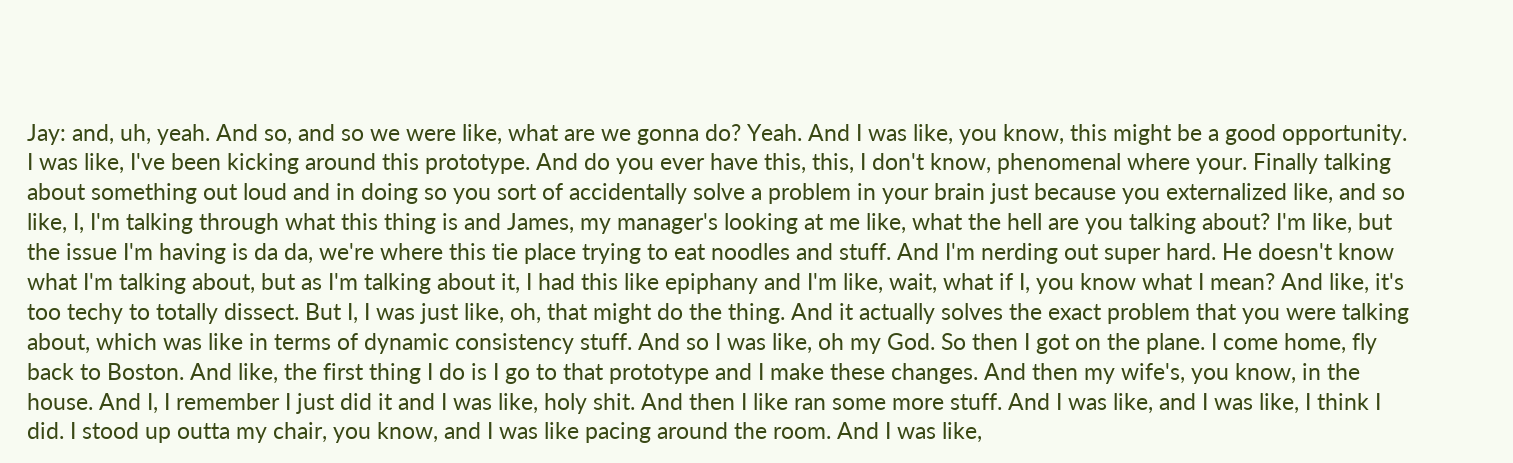Jay: and, uh, yeah. And so, and so we were like, what are we gonna do? Yeah. And I was like, you know, this might be a good opportunity. I was like, I've been kicking around this prototype. And do you ever have this, this, I don't know, phenomenal where your. Finally talking about something out loud and in doing so you sort of accidentally solve a problem in your brain just because you externalized like, and so like, I, I'm talking through what this thing is and James, my manager's looking at me like, what the hell are you talking about? I'm like, but the issue I'm having is da da, we're where this tie place trying to eat noodles and stuff. And I'm nerding out super hard. He doesn't know what I'm talking about, but as I'm talking about it, I had this like epiphany and I'm like, wait, what if I, you know what I mean? And like, it's too techy to totally dissect. But I, I was just like, oh, that might do the thing. And it actually solves the exact problem that you were talking about, which was like in terms of dynamic consistency stuff. And so I was like, oh my God. So then I got on the plane. I come home, fly back to Boston. And like, the first thing I do is I go to that prototype and I make these changes. And then my wife's, you know, in the house. And I, I remember I just did it and I was like, holy shit. And then I like ran some more stuff. And I was like, and I was like, I think I did. I stood up outta my chair, you know, and I was like pacing around the room. And I was like,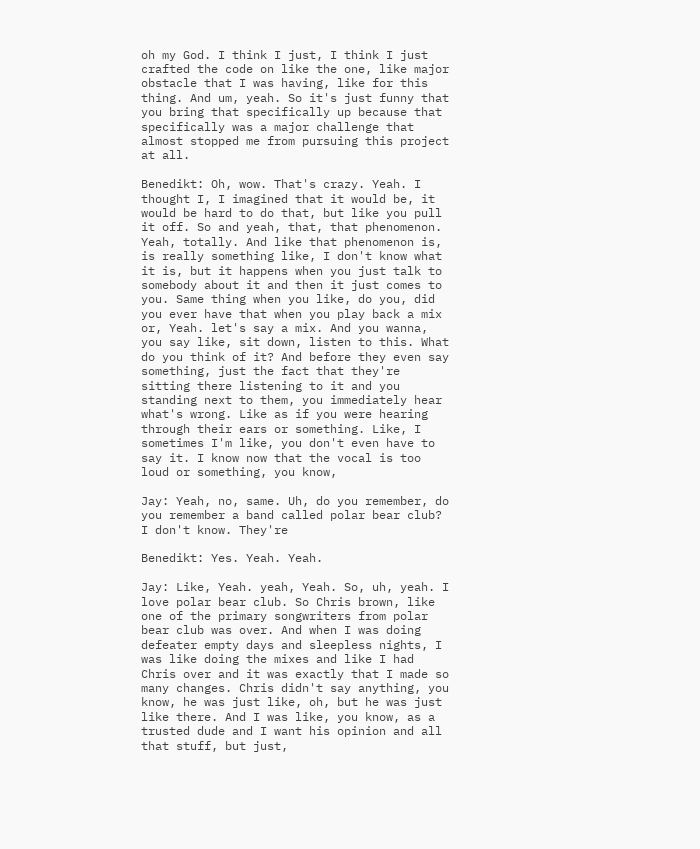oh my God. I think I just, I think I just crafted the code on like the one, like major obstacle that I was having, like for this thing. And um, yeah. So it's just funny that you bring that specifically up because that specifically was a major challenge that almost stopped me from pursuing this project at all.

Benedikt: Oh, wow. That's crazy. Yeah. I thought I, I imagined that it would be, it would be hard to do that, but like you pull it off. So and yeah, that, that phenomenon. Yeah, totally. And like that phenomenon is, is really something like, I don't know what it is, but it happens when you just talk to somebody about it and then it just comes to you. Same thing when you like, do you, did you ever have that when you play back a mix or, Yeah. let's say a mix. And you wanna, you say like, sit down, listen to this. What do you think of it? And before they even say something, just the fact that they're sitting there listening to it and you standing next to them, you immediately hear what's wrong. Like as if you were hearing through their ears or something. Like, I sometimes I'm like, you don't even have to say it. I know now that the vocal is too loud or something, you know,

Jay: Yeah, no, same. Uh, do you remember, do you remember a band called polar bear club? I don't know. They're

Benedikt: Yes. Yeah. Yeah.

Jay: Like, Yeah. yeah, Yeah. So, uh, yeah. I love polar bear club. So Chris brown, like one of the primary songwriters from polar bear club was over. And when I was doing defeater empty days and sleepless nights, I was like doing the mixes and like I had Chris over and it was exactly that I made so many changes. Chris didn't say anything, you know, he was just like, oh, but he was just like there. And I was like, you know, as a trusted dude and I want his opinion and all that stuff, but just,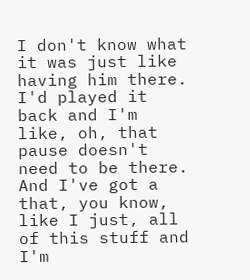I don't know what it was just like having him there. I'd played it back and I'm like, oh, that pause doesn't need to be there. And I've got a that, you know, like I just, all of this stuff and I'm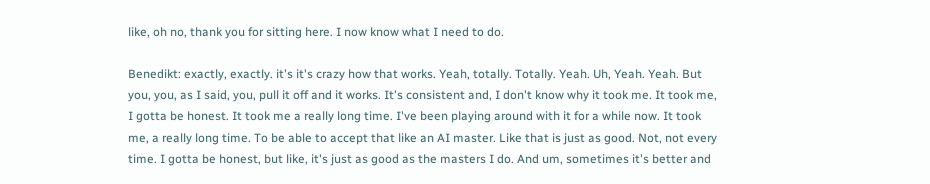like, oh no, thank you for sitting here. I now know what I need to do.

Benedikt: exactly, exactly. it's it's crazy how that works. Yeah, totally. Totally. Yeah. Uh, Yeah. Yeah. But you, you, as I said, you, pull it off and it works. It's consistent and, I don't know why it took me. It took me, I gotta be honest. It took me a really long time. I've been playing around with it for a while now. It took me, a really long time. To be able to accept that like an AI master. Like that is just as good. Not, not every time. I gotta be honest, but like, it's just as good as the masters I do. And um, sometimes it's better and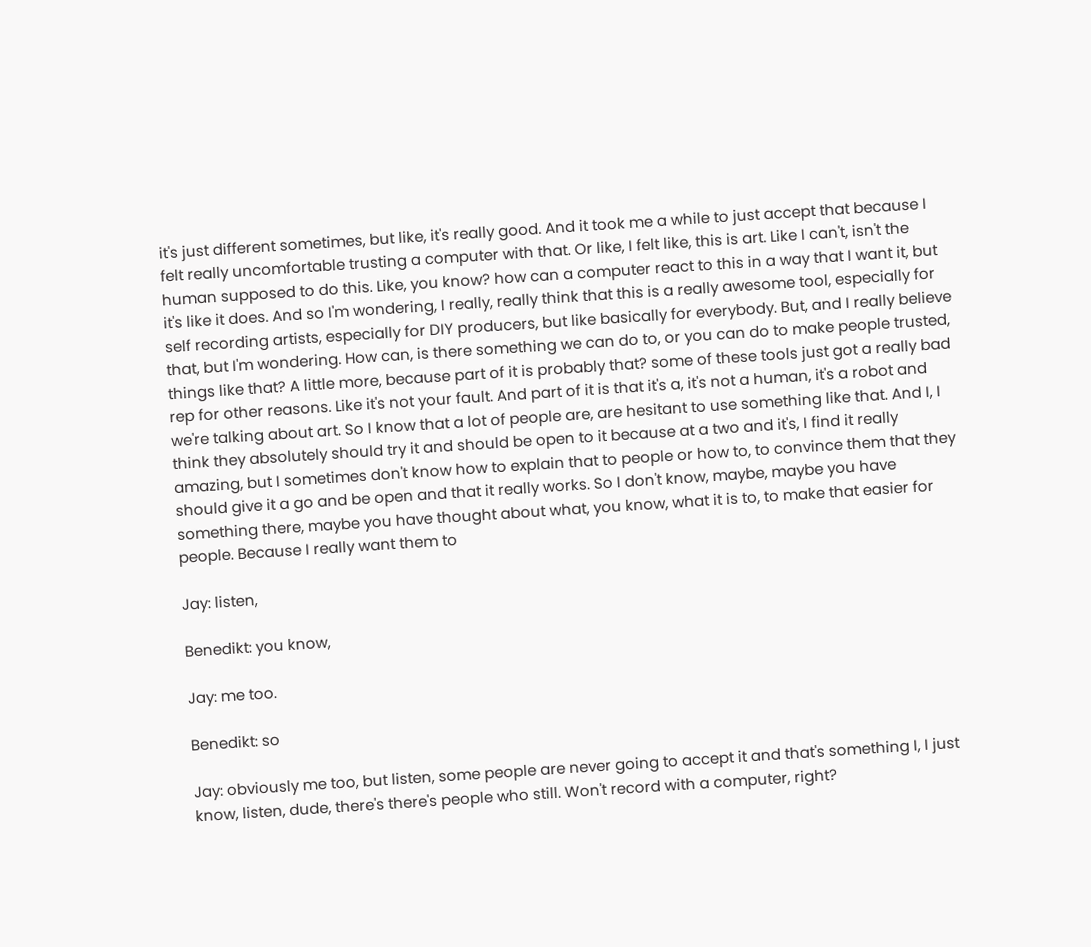it's just different sometimes, but like, it's really good. And it took me a while to just accept that because I felt really uncomfortable trusting a computer with that. Or like, I felt like, this is art. Like I can't, isn't the human supposed to do this. Like, you know? how can a computer react to this in a way that I want it, but it's like it does. And so I'm wondering, I really, really think that this is a really awesome tool, especially for self recording artists, especially for DIY producers, but like basically for everybody. But, and I really believe that, but I'm wondering. How can, is there something we can do to, or you can do to make people trusted, things like that? A little more, because part of it is probably that? some of these tools just got a really bad rep for other reasons. Like it's not your fault. And part of it is that it's a, it's not a human, it's a robot and we're talking about art. So I know that a lot of people are, are hesitant to use something like that. And I, I think they absolutely should try it and should be open to it because at a two and it's, I find it really amazing, but I sometimes don't know how to explain that to people or how to, to convince them that they should give it a go and be open and that it really works. So I don't know, maybe, maybe you have something there, maybe you have thought about what, you know, what it is to, to make that easier for people. Because I really want them to

Jay: listen,

Benedikt: you know,

Jay: me too.

Benedikt: so

Jay: obviously me too, but listen, some people are never going to accept it and that's something I, I just know, listen, dude, there's there's people who still. Won't record with a computer, right?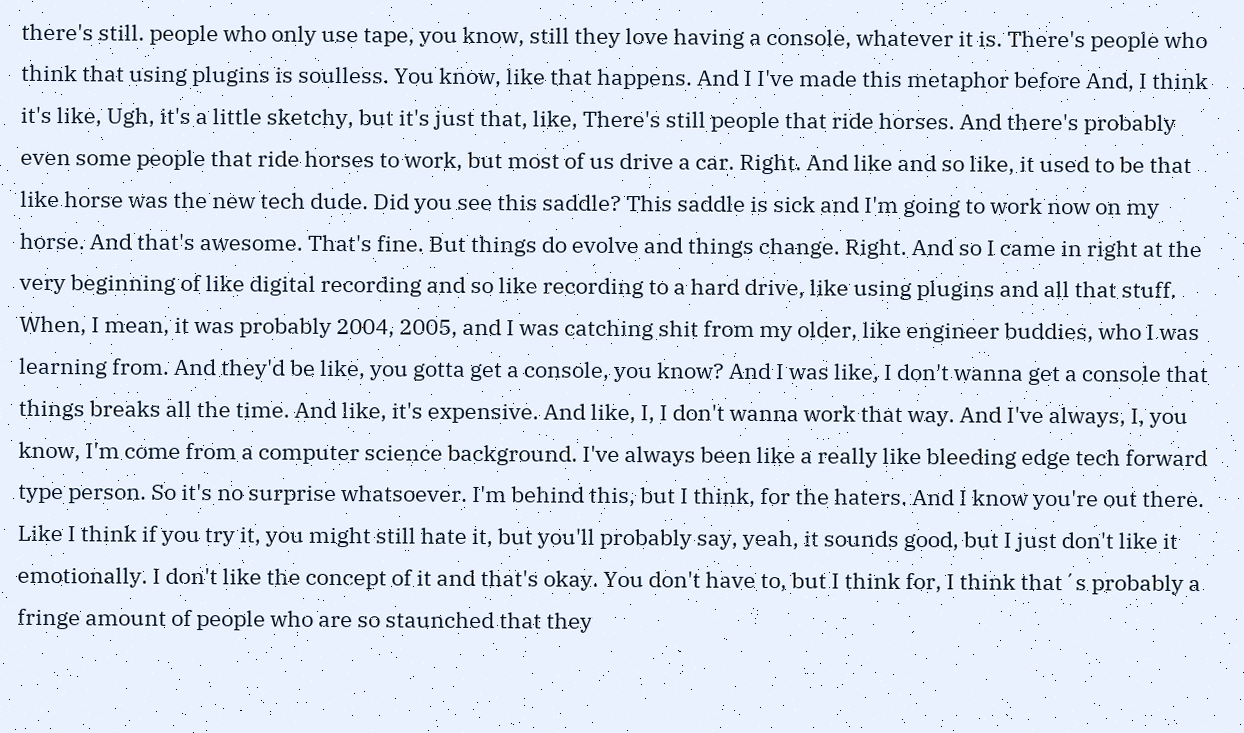there's still. people who only use tape, you know, still they love having a console, whatever it is. There's people who think that using plugins is soulless. You know, like that happens. And I I've made this metaphor before And, I think it's like, Ugh, it's a little sketchy, but it's just that, like, There's still people that ride horses. And there's probably even some people that ride horses to work, but most of us drive a car. Right. And like and so like, it used to be that like horse was the new tech dude. Did you see this saddle? This saddle is sick and I'm going to work now on my horse. And that's awesome. That's fine. But things do evolve and things change. Right. And so I came in right at the very beginning of like digital recording and so like recording to a hard drive, like using plugins and all that stuff. When, I mean, it was probably 2004, 2005, and I was catching shit from my older, like engineer buddies, who I was learning from. And they'd be like, you gotta get a console, you know? And I was like, I don't wanna get a console that things breaks all the time. And like, it's expensive. And like, I, I don't wanna work that way. And I've always, I, you know, I'm come from a computer science background. I've always been like a really like bleeding edge tech forward type person. So it's no surprise whatsoever. I'm behind this, but I think, for the haters. And I know you're out there. Like I think if you try it, you might still hate it, but you'll probably say, yeah, it sounds good, but I just don't like it emotionally. I don't like the concept of it and that's okay. You don't have to, but I think for, I think that´s probably a fringe amount of people who are so staunched that they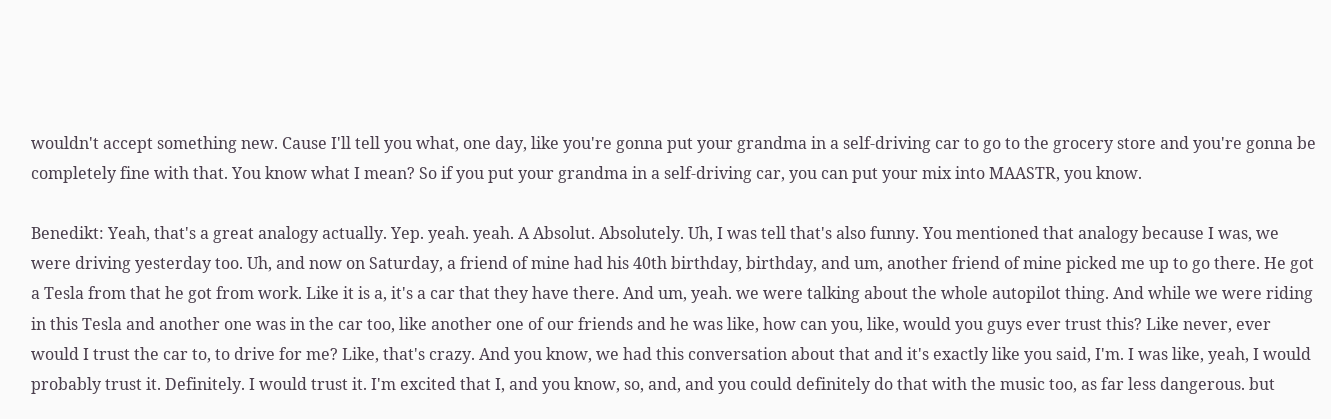wouldn't accept something new. Cause I'll tell you what, one day, like you're gonna put your grandma in a self-driving car to go to the grocery store and you're gonna be completely fine with that. You know what I mean? So if you put your grandma in a self-driving car, you can put your mix into MAASTR, you know.

Benedikt: Yeah, that's a great analogy actually. Yep. yeah. yeah. A Absolut. Absolutely. Uh, I was tell that's also funny. You mentioned that analogy because I was, we were driving yesterday too. Uh, and now on Saturday, a friend of mine had his 40th birthday, birthday, and um, another friend of mine picked me up to go there. He got a Tesla from that he got from work. Like it is a, it's a car that they have there. And um, yeah. we were talking about the whole autopilot thing. And while we were riding in this Tesla and another one was in the car too, like another one of our friends and he was like, how can you, like, would you guys ever trust this? Like never, ever would I trust the car to, to drive for me? Like, that's crazy. And you know, we had this conversation about that and it's exactly like you said, I'm. I was like, yeah, I would probably trust it. Definitely. I would trust it. I'm excited that I, and you know, so, and, and you could definitely do that with the music too, as far less dangerous. but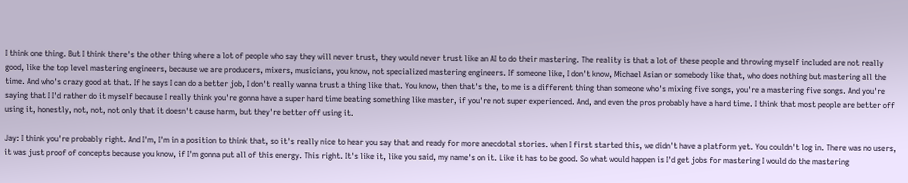I think one thing. But I think there's the other thing where a lot of people who say they will never trust, they would never trust like an AI to do their mastering. The reality is that a lot of these people and throwing myself included are not really good, like the top level mastering engineers, because we are producers, mixers, musicians, you know, not specialized mastering engineers. If someone like, I don't know, Michael Asian or somebody like that, who does nothing but mastering all the time. And who's crazy good at that. If he says I can do a better job, I don't really wanna trust a thing like that. You know, then that's the, to me is a different thing than someone who's mixing five songs, you're a mastering five songs. And you're saying that I I'd rather do it myself because I really think you're gonna have a super hard time beating something like master, if you're not super experienced. And, and even the pros probably have a hard time. I think that most people are better off using it, honestly, not, not, not only that it doesn't cause harm, but they're better off using it.

Jay: I think you're probably right. And I'm, I'm in a position to think that, so it's really nice to hear you say that and ready for more anecdotal stories. when I first started this, we didn't have a platform yet. You couldn't log in. There was no users, it was just proof of concepts because you know, if I'm gonna put all of this energy. This right. It's like it, like you said, my name's on it. Like it has to be good. So what would happen is I'd get jobs for mastering I would do the mastering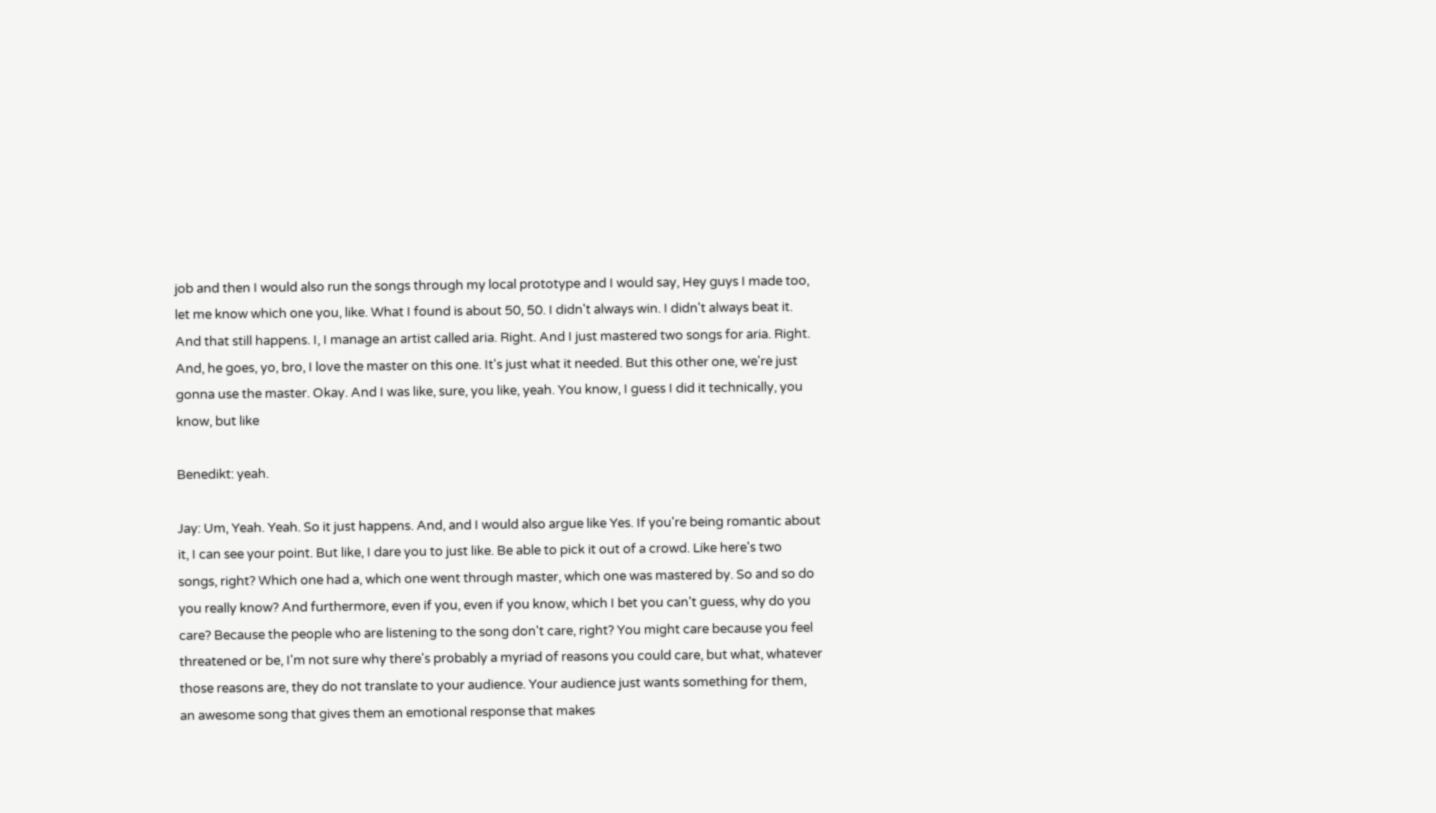job and then I would also run the songs through my local prototype and I would say, Hey guys I made too, let me know which one you, like. What I found is about 50, 50. I didn't always win. I didn't always beat it. And that still happens. I, I manage an artist called aria. Right. And I just mastered two songs for aria. Right. And, he goes, yo, bro, I love the master on this one. It's just what it needed. But this other one, we're just gonna use the master. Okay. And I was like, sure, you like, yeah. You know, I guess I did it technically, you know, but like

Benedikt: yeah.

Jay: Um, Yeah. Yeah. So it just happens. And, and I would also argue like Yes. If you're being romantic about it, I can see your point. But like, I dare you to just like. Be able to pick it out of a crowd. Like here's two songs, right? Which one had a, which one went through master, which one was mastered by. So and so do you really know? And furthermore, even if you, even if you know, which I bet you can't guess, why do you care? Because the people who are listening to the song don't care, right? You might care because you feel threatened or be, I'm not sure why there's probably a myriad of reasons you could care, but what, whatever those reasons are, they do not translate to your audience. Your audience just wants something for them, an awesome song that gives them an emotional response that makes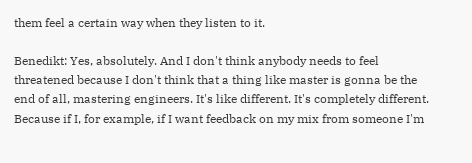them feel a certain way when they listen to it.

Benedikt: Yes, absolutely. And I don't think anybody needs to feel threatened because I don't think that a thing like master is gonna be the end of all, mastering engineers. It's like different. It's completely different. Because if I, for example, if I want feedback on my mix from someone I'm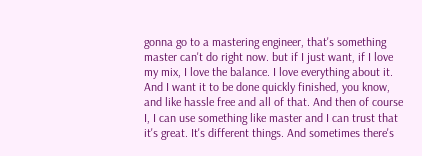gonna go to a mastering engineer, that's something master can't do right now. but if I just want, if I love my mix, I love the balance. I love everything about it. And I want it to be done quickly finished, you know, and like hassle free and all of that. And then of course I, I can use something like master and I can trust that it's great. It's different things. And sometimes there's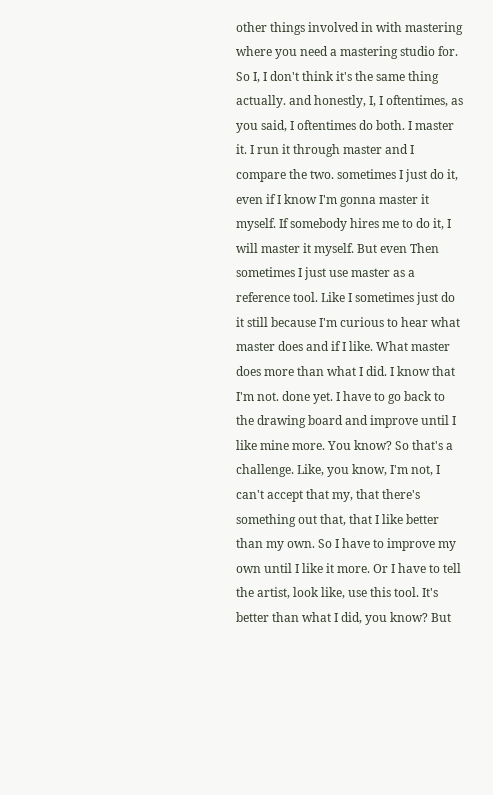other things involved in with mastering where you need a mastering studio for. So I, I don't think it's the same thing actually. and honestly, I, I oftentimes, as you said, I oftentimes do both. I master it. I run it through master and I compare the two. sometimes I just do it, even if I know I'm gonna master it myself. If somebody hires me to do it, I will master it myself. But even Then sometimes I just use master as a reference tool. Like I sometimes just do it still because I'm curious to hear what master does and if I like. What master does more than what I did. I know that I'm not. done yet. I have to go back to the drawing board and improve until I like mine more. You know? So that's a challenge. Like, you know, I'm not, I can't accept that my, that there's something out that, that I like better than my own. So I have to improve my own until I like it more. Or I have to tell the artist, look like, use this tool. It's better than what I did, you know? But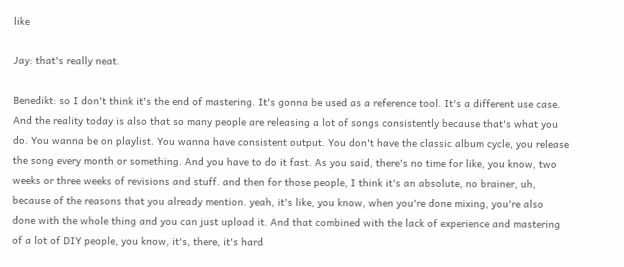like

Jay: that's really neat.

Benedikt: so I don't think it's the end of mastering. It's gonna be used as a reference tool. It's a different use case. And the reality today is also that so many people are releasing a lot of songs consistently because that's what you do. You wanna be on playlist. You wanna have consistent output. You don't have the classic album cycle, you release the song every month or something. And you have to do it fast. As you said, there's no time for like, you know, two weeks or three weeks of revisions and stuff. and then for those people, I think it's an absolute, no brainer, uh, because of the reasons that you already mention. yeah, it's like, you know, when you're done mixing, you're also done with the whole thing and you can just upload it. And that combined with the lack of experience and mastering of a lot of DIY people, you know, it's, there, it's hard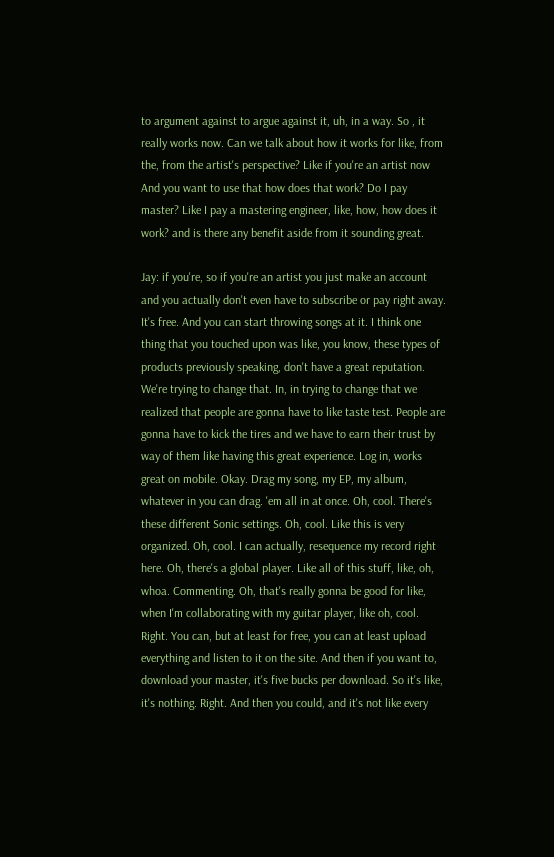to argument against to argue against it, uh, in a way. So , it really works now. Can we talk about how it works for like, from the, from the artist's perspective? Like if you're an artist now And you want to use that how does that work? Do I pay master? Like I pay a mastering engineer, like, how, how does it work? and is there any benefit aside from it sounding great.

Jay: if you're, so if you're an artist you just make an account and you actually don't even have to subscribe or pay right away. It's free. And you can start throwing songs at it. I think one thing that you touched upon was like, you know, these types of products previously speaking, don't have a great reputation. We're trying to change that. In, in trying to change that we realized that people are gonna have to like taste test. People are gonna have to kick the tires and we have to earn their trust by way of them like having this great experience. Log in, works great on mobile. Okay. Drag my song, my EP, my album, whatever in you can drag. 'em all in at once. Oh, cool. There's these different Sonic settings. Oh, cool. Like this is very organized. Oh, cool. I can actually, resequence my record right here. Oh, there's a global player. Like all of this stuff, like, oh, whoa. Commenting. Oh, that's really gonna be good for like, when I'm collaborating with my guitar player, like oh, cool. Right. You can, but at least for free, you can at least upload everything and listen to it on the site. And then if you want to, download your master, it's five bucks per download. So it's like, it's nothing. Right. And then you could, and it's not like every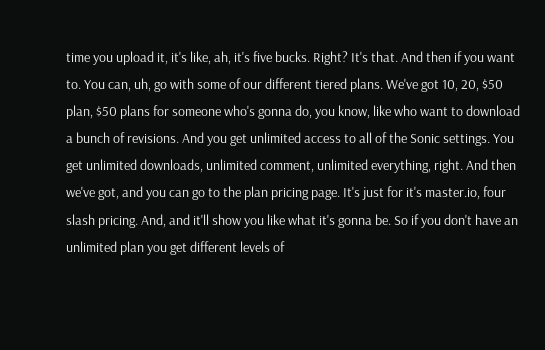time you upload it, it's like, ah, it's five bucks. Right? It's that. And then if you want to. You can, uh, go with some of our different tiered plans. We've got 10, 20, $50 plan, $50 plans for someone who's gonna do, you know, like who want to download a bunch of revisions. And you get unlimited access to all of the Sonic settings. You get unlimited downloads, unlimited comment, unlimited everything, right. And then we've got, and you can go to the plan pricing page. It's just for it's master.io, four slash pricing. And, and it'll show you like what it's gonna be. So if you don't have an unlimited plan you get different levels of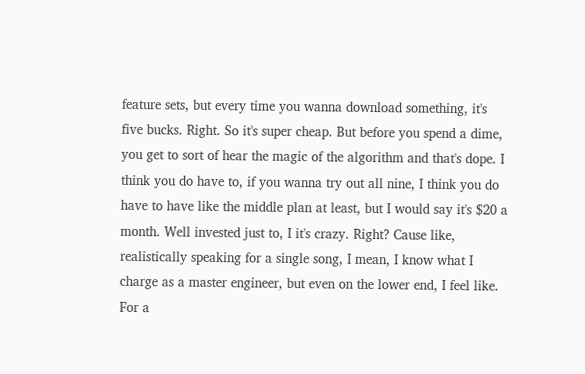feature sets, but every time you wanna download something, it's five bucks. Right. So it's super cheap. But before you spend a dime, you get to sort of hear the magic of the algorithm and that's dope. I think you do have to, if you wanna try out all nine, I think you do have to have like the middle plan at least, but I would say it's $20 a month. Well invested just to, I it's crazy. Right? Cause like, realistically speaking for a single song, I mean, I know what I charge as a master engineer, but even on the lower end, I feel like. For a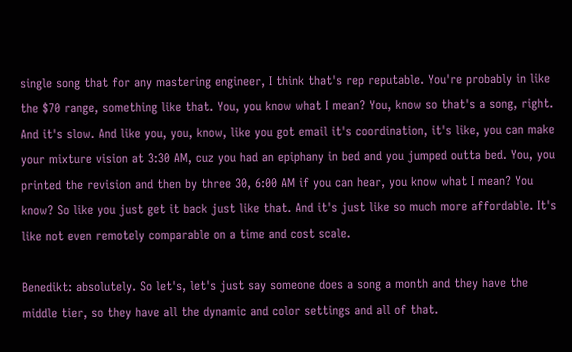single song that for any mastering engineer, I think that's rep reputable. You're probably in like the $70 range, something like that. You, you know what I mean? You, know so that's a song, right. And it's slow. And like you, you, know, like you got email it's coordination, it's like, you can make your mixture vision at 3:30 AM, cuz you had an epiphany in bed and you jumped outta bed. You, you printed the revision and then by three 30, 6:00 AM if you can hear, you know what I mean? You know? So like you just get it back just like that. And it's just like so much more affordable. It's like not even remotely comparable on a time and cost scale.

Benedikt: absolutely. So let's, let's just say someone does a song a month and they have the middle tier, so they have all the dynamic and color settings and all of that.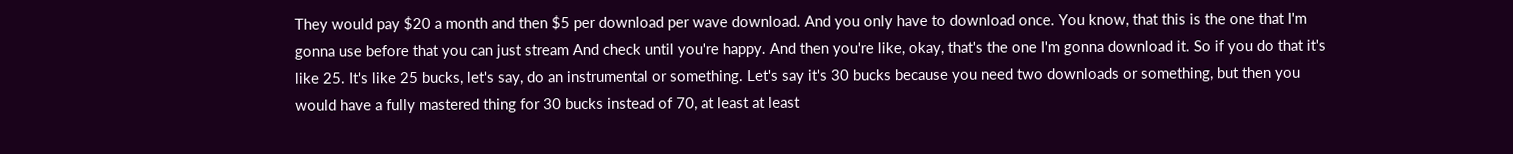They would pay $20 a month and then $5 per download per wave download. And you only have to download once. You know, that this is the one that I'm gonna use before that you can just stream And check until you're happy. And then you're like, okay, that's the one I'm gonna download it. So if you do that it's like 25. It's like 25 bucks, let's say, do an instrumental or something. Let's say it's 30 bucks because you need two downloads or something, but then you would have a fully mastered thing for 30 bucks instead of 70, at least at least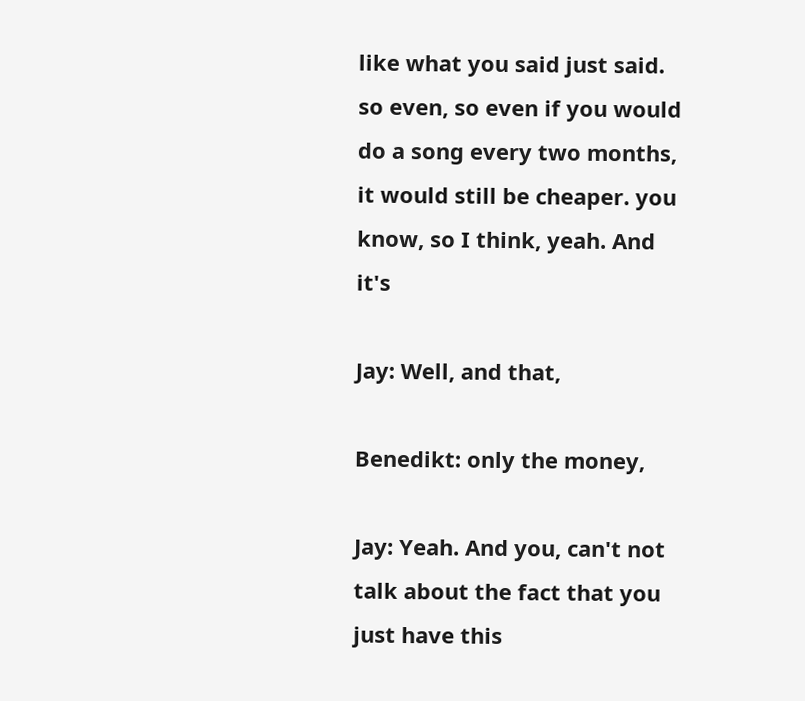like what you said just said. so even, so even if you would do a song every two months, it would still be cheaper. you know, so I think, yeah. And it's

Jay: Well, and that,

Benedikt: only the money,

Jay: Yeah. And you, can't not talk about the fact that you just have this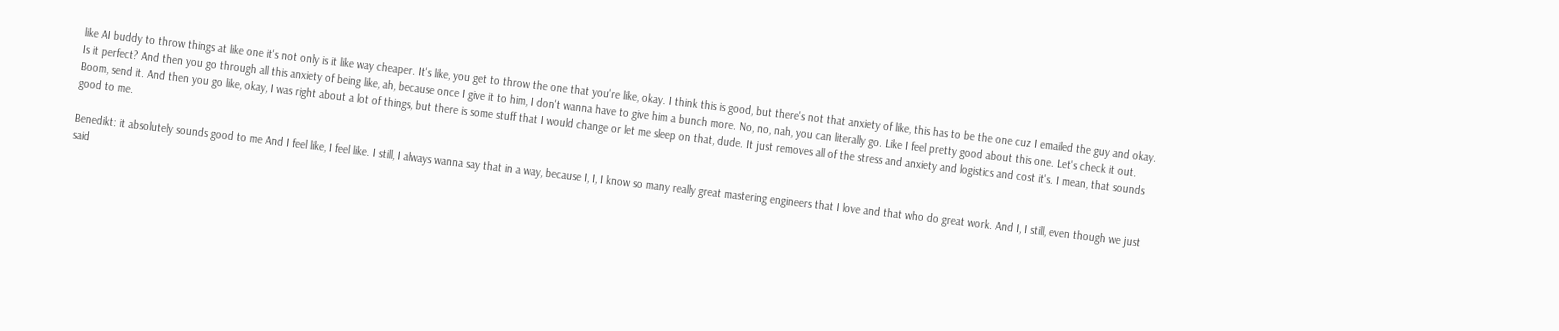like AI buddy to throw things at like one it's not only is it like way cheaper. It's like, you get to throw the one that you're like, okay. I think this is good, but there's not that anxiety of like, this has to be the one cuz I emailed the guy and okay. Is it perfect? And then you go through all this anxiety of being like, ah, because once I give it to him, I don't wanna have to give him a bunch more. No, no, nah, you can literally go. Like I feel pretty good about this one. Let's check it out. Boom, send it. And then you go like, okay, I was right about a lot of things, but there is some stuff that I would change or let me sleep on that, dude. It just removes all of the stress and anxiety and logistics and cost it's. I mean, that sounds good to me.

Benedikt: it absolutely sounds good to me And I feel like, I feel like. I still, I always wanna say that in a way, because I, I, I know so many really great mastering engineers that I love and that who do great work. And I, I still, even though we just said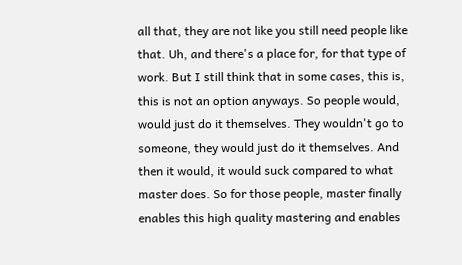all that, they are not like you still need people like that. Uh, and there's a place for, for that type of work. But I still think that in some cases, this is, this is not an option anyways. So people would, would just do it themselves. They wouldn't go to someone, they would just do it themselves. And then it would, it would suck compared to what master does. So for those people, master finally enables this high quality mastering and enables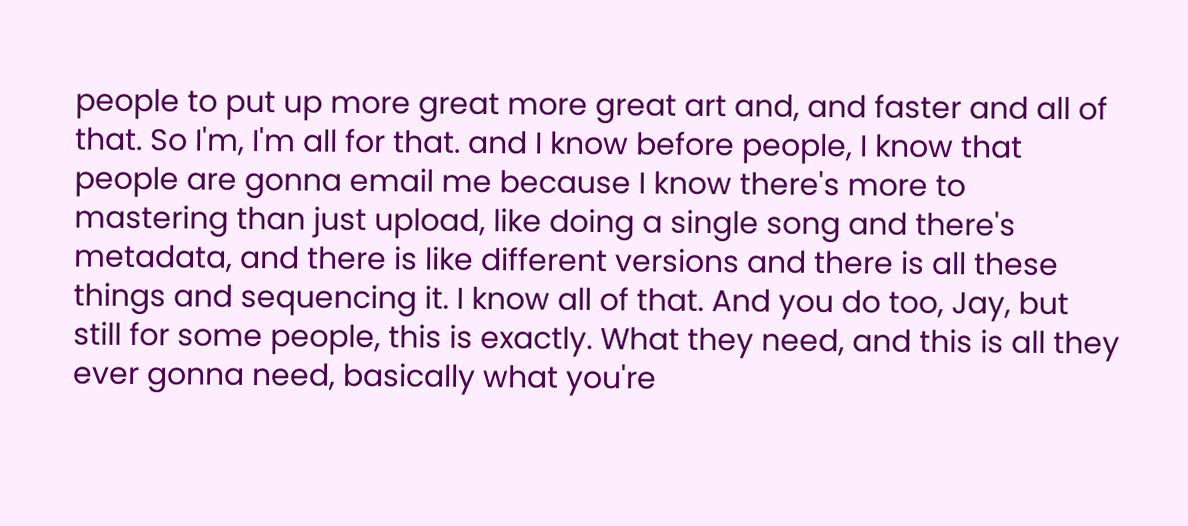people to put up more great more great art and, and faster and all of that. So I'm, I'm all for that. and I know before people, I know that people are gonna email me because I know there's more to mastering than just upload, like doing a single song and there's metadata, and there is like different versions and there is all these things and sequencing it. I know all of that. And you do too, Jay, but still for some people, this is exactly. What they need, and this is all they ever gonna need, basically what you're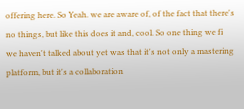offering here. So Yeah. we are aware of, of the fact that there's no things, but like this does it and, cool. So one thing we fi we haven't talked about yet was that it's not only a mastering platform, but it's a collaboration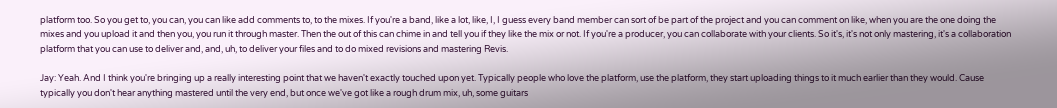platform too. So you get to, you can, you can like add comments to, to the mixes. If you're a band, like a lot, like, I, I guess every band member can sort of be part of the project and you can comment on like, when you are the one doing the mixes and you upload it and then you, you run it through master. Then the out of this can chime in and tell you if they like the mix or not. If you're a producer, you can collaborate with your clients. So it's, it's not only mastering, it's a collaboration platform that you can use to deliver and, and, uh, to deliver your files and to do mixed revisions and mastering Revis.

Jay: Yeah. And I think you're bringing up a really interesting point that we haven't exactly touched upon yet. Typically people who love the platform, use the platform, they start uploading things to it much earlier than they would. Cause typically you don't hear anything mastered until the very end, but once we've got like a rough drum mix, uh, some guitars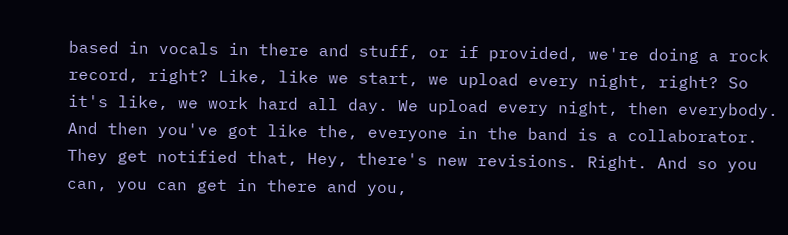based in vocals in there and stuff, or if provided, we're doing a rock record, right? Like, like we start, we upload every night, right? So it's like, we work hard all day. We upload every night, then everybody. And then you've got like the, everyone in the band is a collaborator. They get notified that, Hey, there's new revisions. Right. And so you can, you can get in there and you,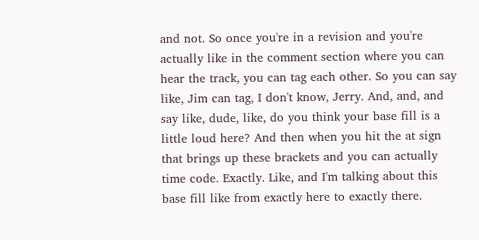and not. So once you're in a revision and you're actually like in the comment section where you can hear the track, you can tag each other. So you can say like, Jim can tag, I don't know, Jerry. And, and, and say like, dude, like, do you think your base fill is a little loud here? And then when you hit the at sign that brings up these brackets and you can actually time code. Exactly. Like, and I'm talking about this base fill like from exactly here to exactly there.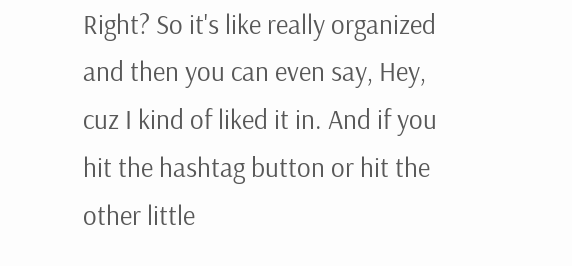Right? So it's like really organized and then you can even say, Hey, cuz I kind of liked it in. And if you hit the hashtag button or hit the other little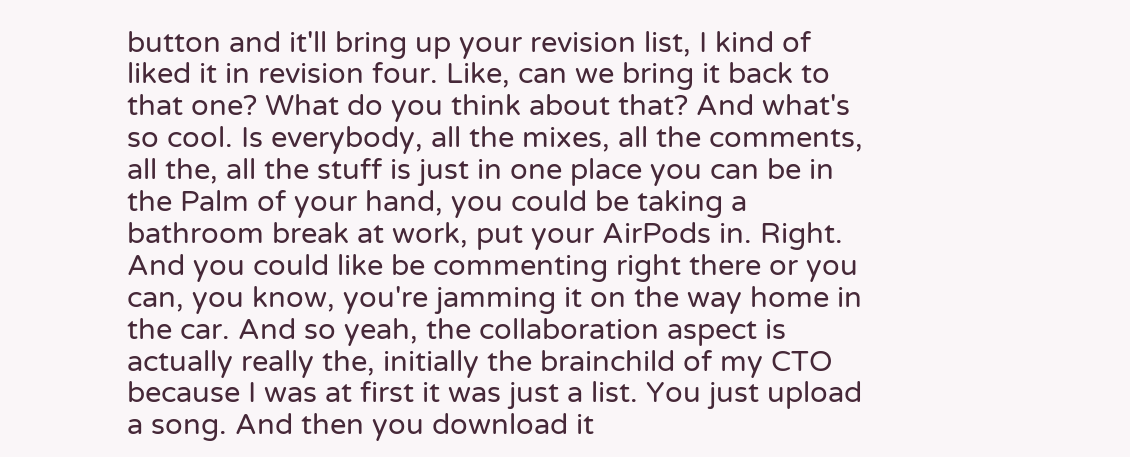button and it'll bring up your revision list, I kind of liked it in revision four. Like, can we bring it back to that one? What do you think about that? And what's so cool. Is everybody, all the mixes, all the comments, all the, all the stuff is just in one place you can be in the Palm of your hand, you could be taking a bathroom break at work, put your AirPods in. Right. And you could like be commenting right there or you can, you know, you're jamming it on the way home in the car. And so yeah, the collaboration aspect is actually really the, initially the brainchild of my CTO because I was at first it was just a list. You just upload a song. And then you download it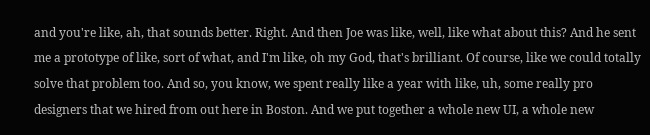and you're like, ah, that sounds better. Right. And then Joe was like, well, like what about this? And he sent me a prototype of like, sort of what, and I'm like, oh my God, that's brilliant. Of course, like we could totally solve that problem too. And so, you know, we spent really like a year with like, uh, some really pro designers that we hired from out here in Boston. And we put together a whole new UI, a whole new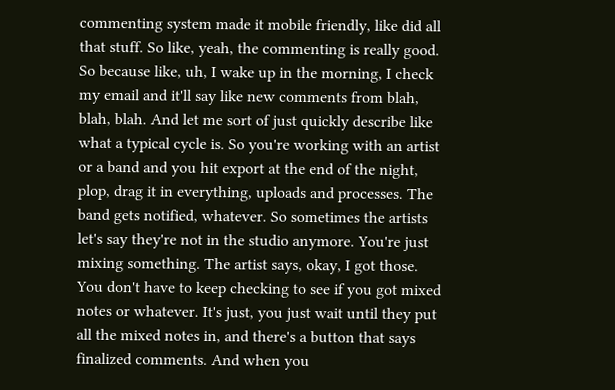commenting system made it mobile friendly, like did all that stuff. So like, yeah, the commenting is really good. So because like, uh, I wake up in the morning, I check my email and it'll say like new comments from blah, blah, blah. And let me sort of just quickly describe like what a typical cycle is. So you're working with an artist or a band and you hit export at the end of the night, plop, drag it in everything, uploads and processes. The band gets notified, whatever. So sometimes the artists let's say they're not in the studio anymore. You're just mixing something. The artist says, okay, I got those. You don't have to keep checking to see if you got mixed notes or whatever. It's just, you just wait until they put all the mixed notes in, and there's a button that says finalized comments. And when you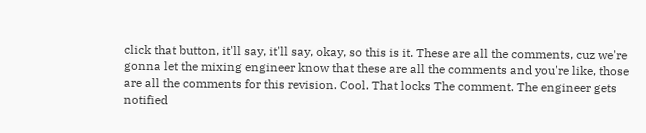click that button, it'll say, it'll say, okay, so this is it. These are all the comments, cuz we're gonna let the mixing engineer know that these are all the comments and you're like, those are all the comments for this revision. Cool. That locks The comment. The engineer gets notified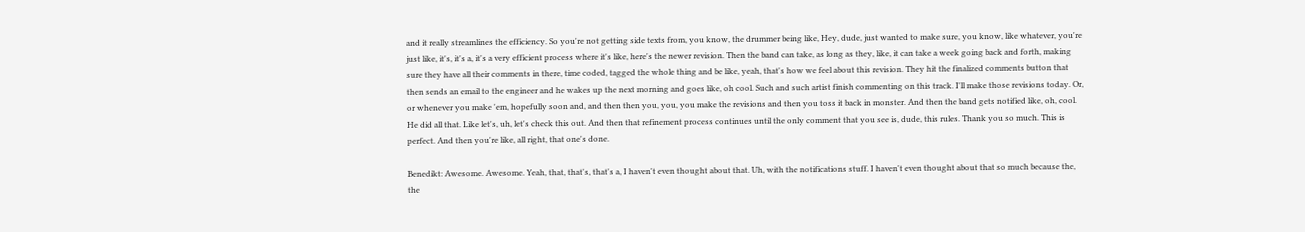and it really streamlines the efficiency. So you're not getting side texts from, you know, the drummer being like, Hey, dude, just wanted to make sure, you know, like whatever, you're just like, it's, it's a, it's a very efficient process where it's like, here's the newer revision. Then the band can take, as long as they, like, it can take a week going back and forth, making sure they have all their comments in there, time coded, tagged the whole thing and be like, yeah, that's how we feel about this revision. They hit the finalized comments button that then sends an email to the engineer and he wakes up the next morning and goes like, oh cool. Such and such artist finish commenting on this track. I'll make those revisions today. Or, or whenever you make 'em, hopefully soon and, and then then you, you, you make the revisions and then you toss it back in monster. And then the band gets notified like, oh, cool. He did all that. Like let's, uh, let's check this out. And then that refinement process continues until the only comment that you see is, dude, this rules. Thank you so much. This is perfect. And then you're like, all right, that one's done.

Benedikt: Awesome. Awesome. Yeah, that, that's, that's a, I haven't even thought about that. Uh, with the notifications stuff. I haven't even thought about that so much because the, the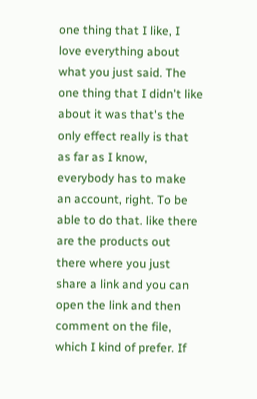one thing that I like, I love everything about what you just said. The one thing that I didn't like about it was that's the only effect really is that as far as I know, everybody has to make an account, right. To be able to do that. like there are the products out there where you just share a link and you can open the link and then comment on the file, which I kind of prefer. If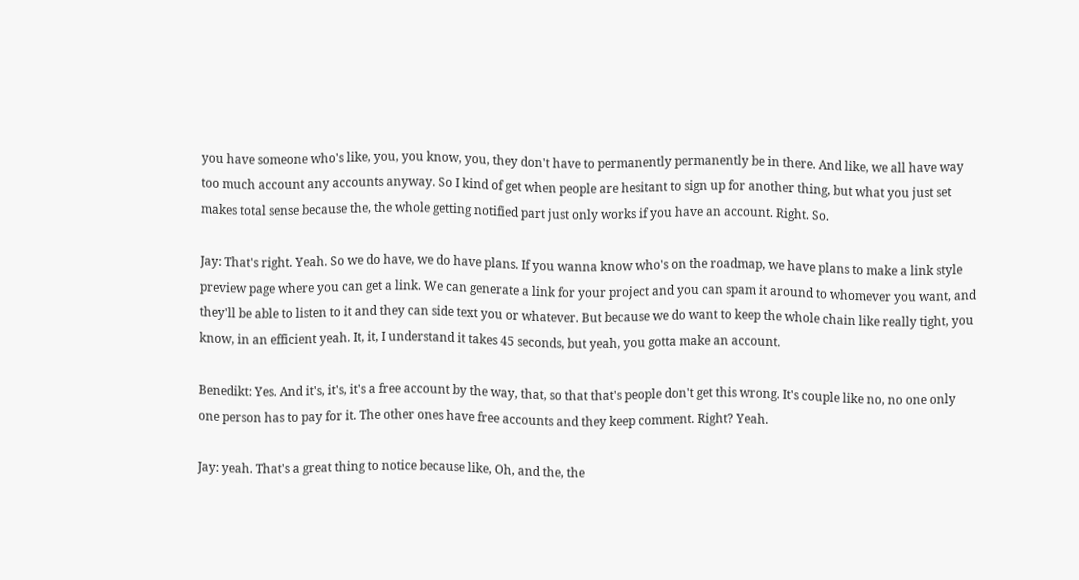you have someone who's like, you, you know, you, they don't have to permanently permanently be in there. And like, we all have way too much account any accounts anyway. So I kind of get when people are hesitant to sign up for another thing, but what you just set makes total sense because the, the whole getting notified part just only works if you have an account. Right. So.

Jay: That's right. Yeah. So we do have, we do have plans. If you wanna know who's on the roadmap, we have plans to make a link style preview page where you can get a link. We can generate a link for your project and you can spam it around to whomever you want, and they'll be able to listen to it and they can side text you or whatever. But because we do want to keep the whole chain like really tight, you know, in an efficient yeah. It, it, I understand it takes 45 seconds, but yeah, you gotta make an account.

Benedikt: Yes. And it's, it's, it's a free account by the way, that, so that that's people don't get this wrong. It's couple like no, no one only one person has to pay for it. The other ones have free accounts and they keep comment. Right? Yeah.

Jay: yeah. That's a great thing to notice because like, Oh, and the, the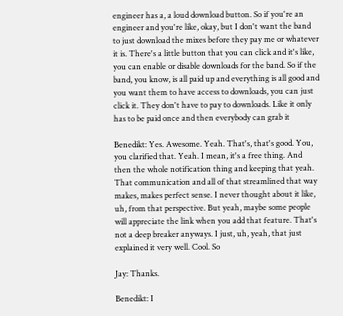engineer has a, a loud download button. So if you're an engineer and you're like, okay, but I don't want the band to just download the mixes before they pay me or whatever it is. There's a little button that you can click and it's like, you can enable or disable downloads for the band. So if the band, you know, is all paid up and everything is all good and you want them to have access to downloads, you can just click it. They don't have to pay to downloads. Like it only has to be paid once and then everybody can grab it

Benedikt: Yes. Awesome. Yeah. That's, that's good. You, you clarified that. Yeah. I mean, it's a free thing. And then the whole notification thing and keeping that yeah. That communication and all of that streamlined that way makes, makes perfect sense. I never thought about it like, uh, from that perspective. But yeah, maybe some people will appreciate the link when you add that feature. That's not a deep breaker anyways. I just, uh, yeah, that just explained it very well. Cool. So

Jay: Thanks.

Benedikt: I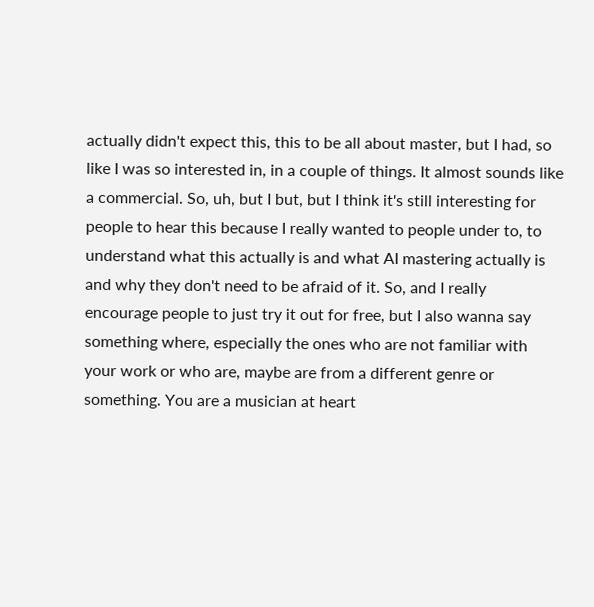actually didn't expect this, this to be all about master, but I had, so like I was so interested in, in a couple of things. It almost sounds like a commercial. So, uh, but I but, but I think it's still interesting for people to hear this because I really wanted to people under to, to understand what this actually is and what AI mastering actually is and why they don't need to be afraid of it. So, and I really encourage people to just try it out for free, but I also wanna say something where, especially the ones who are not familiar with your work or who are, maybe are from a different genre or something. You are a musician at heart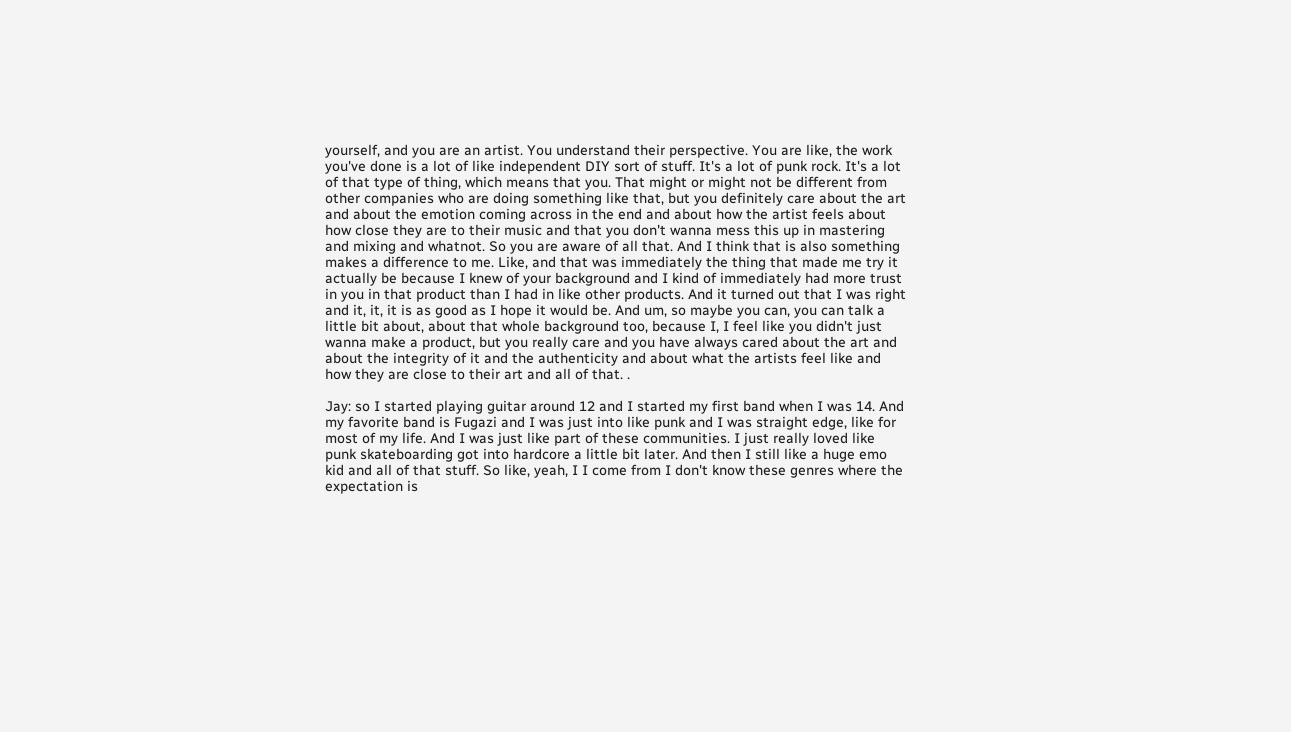yourself, and you are an artist. You understand their perspective. You are like, the work you've done is a lot of like independent DIY sort of stuff. It's a lot of punk rock. It's a lot of that type of thing, which means that you. That might or might not be different from other companies who are doing something like that, but you definitely care about the art and about the emotion coming across in the end and about how the artist feels about how close they are to their music and that you don't wanna mess this up in mastering and mixing and whatnot. So you are aware of all that. And I think that is also something makes a difference to me. Like, and that was immediately the thing that made me try it actually be because I knew of your background and I kind of immediately had more trust in you in that product than I had in like other products. And it turned out that I was right and it, it, it is as good as I hope it would be. And um, so maybe you can, you can talk a little bit about, about that whole background too, because I, I feel like you didn't just wanna make a product, but you really care and you have always cared about the art and about the integrity of it and the authenticity and about what the artists feel like and how they are close to their art and all of that. .

Jay: so I started playing guitar around 12 and I started my first band when I was 14. And my favorite band is Fugazi and I was just into like punk and I was straight edge, like for most of my life. And I was just like part of these communities. I just really loved like punk skateboarding got into hardcore a little bit later. And then I still like a huge emo kid and all of that stuff. So like, yeah, I I come from I don't know these genres where the expectation is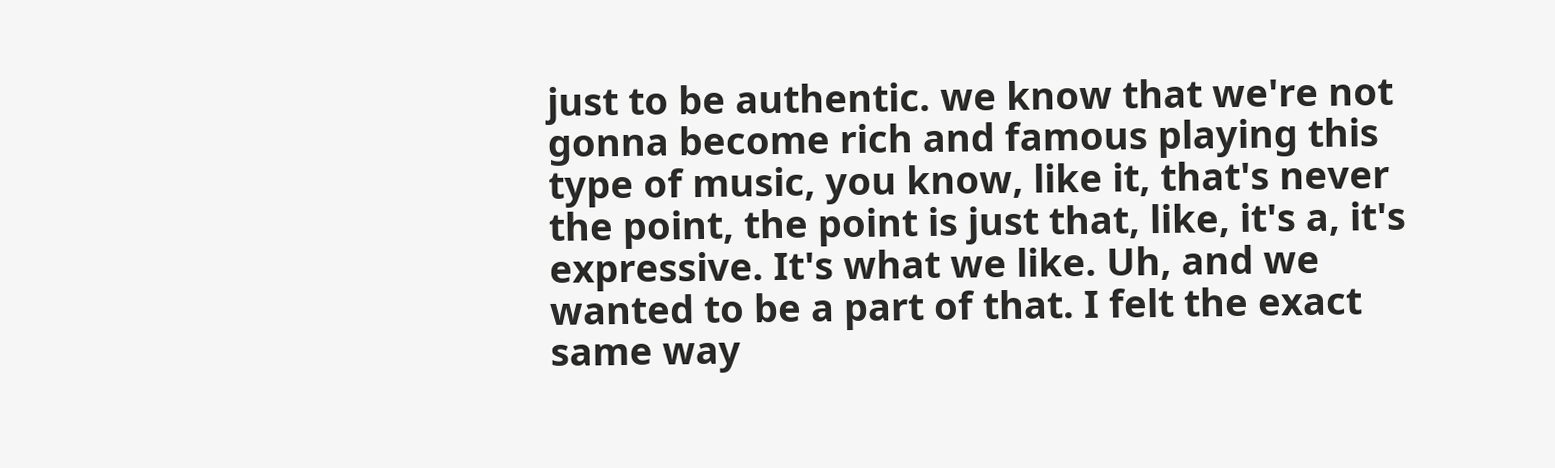just to be authentic. we know that we're not gonna become rich and famous playing this type of music, you know, like it, that's never the point, the point is just that, like, it's a, it's expressive. It's what we like. Uh, and we wanted to be a part of that. I felt the exact same way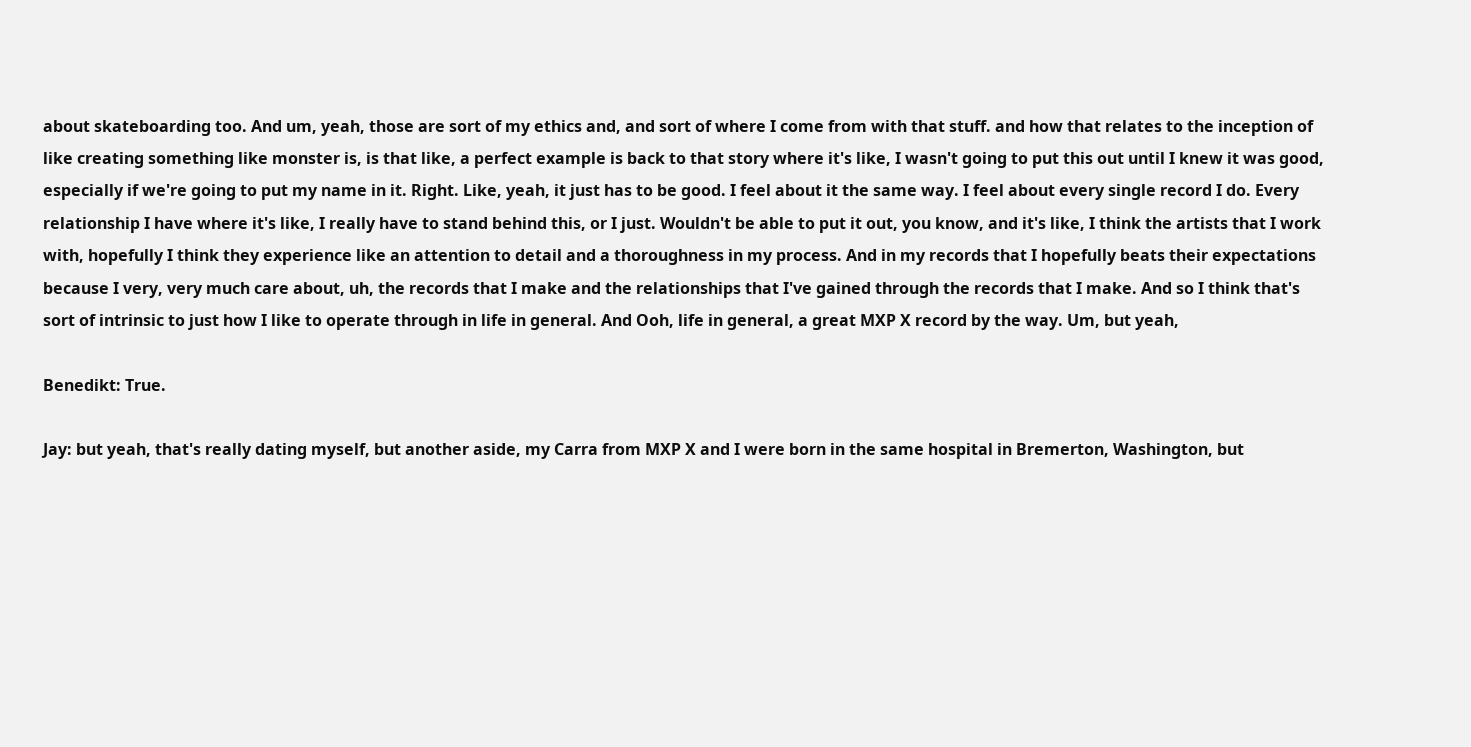about skateboarding too. And um, yeah, those are sort of my ethics and, and sort of where I come from with that stuff. and how that relates to the inception of like creating something like monster is, is that like, a perfect example is back to that story where it's like, I wasn't going to put this out until I knew it was good, especially if we're going to put my name in it. Right. Like, yeah, it just has to be good. I feel about it the same way. I feel about every single record I do. Every relationship I have where it's like, I really have to stand behind this, or I just. Wouldn't be able to put it out, you know, and it's like, I think the artists that I work with, hopefully I think they experience like an attention to detail and a thoroughness in my process. And in my records that I hopefully beats their expectations because I very, very much care about, uh, the records that I make and the relationships that I've gained through the records that I make. And so I think that's sort of intrinsic to just how I like to operate through in life in general. And Ooh, life in general, a great MXP X record by the way. Um, but yeah,

Benedikt: True.

Jay: but yeah, that's really dating myself, but another aside, my Carra from MXP X and I were born in the same hospital in Bremerton, Washington, but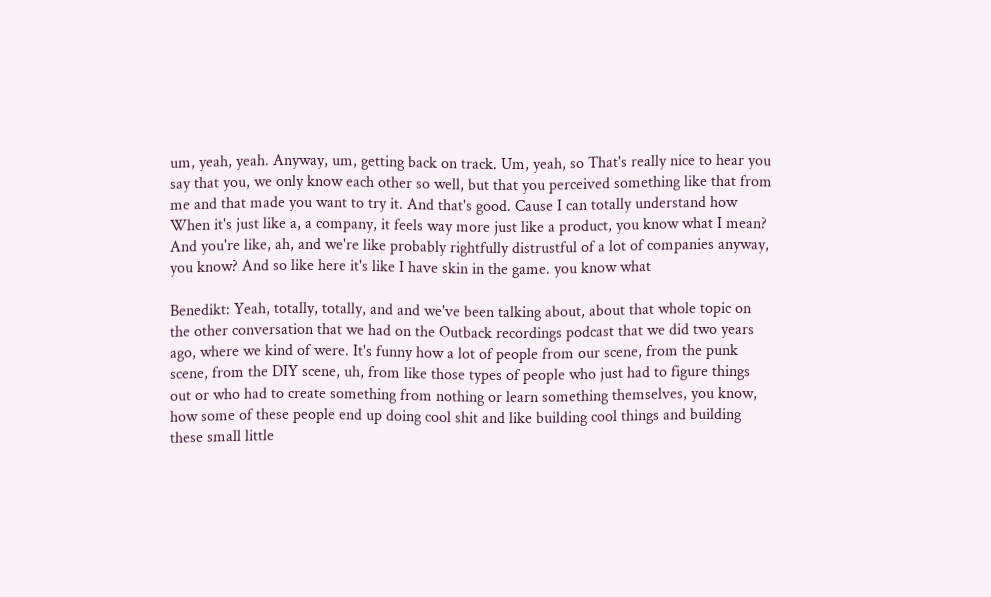um, yeah, yeah. Anyway, um, getting back on track. Um, yeah, so That's really nice to hear you say that you, we only know each other so well, but that you perceived something like that from me and that made you want to try it. And that's good. Cause I can totally understand how When it's just like a, a company, it feels way more just like a product, you know what I mean? And you're like, ah, and we're like probably rightfully distrustful of a lot of companies anyway, you know? And so like here it's like I have skin in the game. you know what

Benedikt: Yeah, totally, totally, and and we've been talking about, about that whole topic on the other conversation that we had on the Outback recordings podcast that we did two years ago, where we kind of were. It's funny how a lot of people from our scene, from the punk scene, from the DIY scene, uh, from like those types of people who just had to figure things out or who had to create something from nothing or learn something themselves, you know, how some of these people end up doing cool shit and like building cool things and building these small little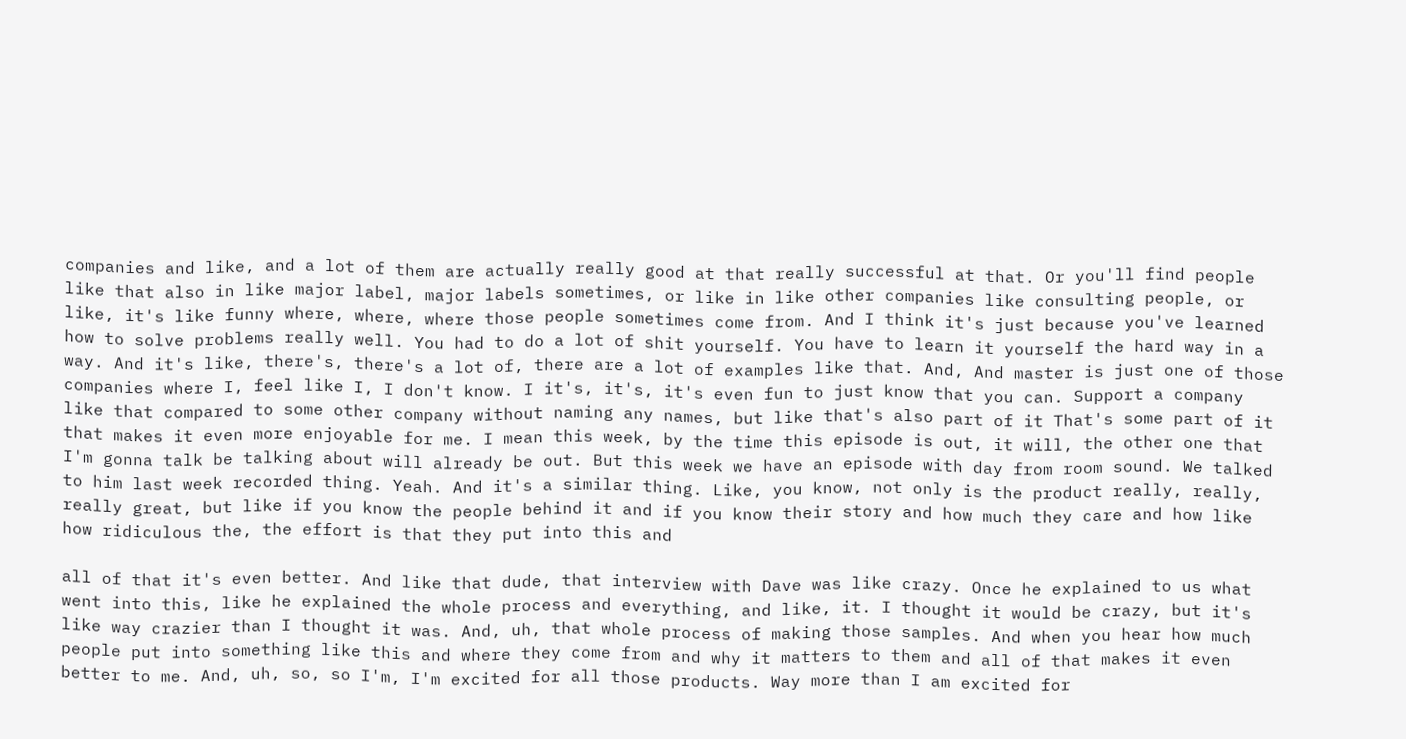companies and like, and a lot of them are actually really good at that really successful at that. Or you'll find people like that also in like major label, major labels sometimes, or like in like other companies like consulting people, or like, it's like funny where, where, where those people sometimes come from. And I think it's just because you've learned how to solve problems really well. You had to do a lot of shit yourself. You have to learn it yourself the hard way in a way. And it's like, there's, there's a lot of, there are a lot of examples like that. And, And master is just one of those companies where I, feel like I, I don't know. I it's, it's, it's even fun to just know that you can. Support a company like that compared to some other company without naming any names, but like that's also part of it That's some part of it that makes it even more enjoyable for me. I mean this week, by the time this episode is out, it will, the other one that I'm gonna talk be talking about will already be out. But this week we have an episode with day from room sound. We talked to him last week recorded thing. Yeah. And it's a similar thing. Like, you know, not only is the product really, really, really great, but like if you know the people behind it and if you know their story and how much they care and how like how ridiculous the, the effort is that they put into this and

all of that it's even better. And like that dude, that interview with Dave was like crazy. Once he explained to us what went into this, like he explained the whole process and everything, and like, it. I thought it would be crazy, but it's like way crazier than I thought it was. And, uh, that whole process of making those samples. And when you hear how much people put into something like this and where they come from and why it matters to them and all of that makes it even better to me. And, uh, so, so I'm, I'm excited for all those products. Way more than I am excited for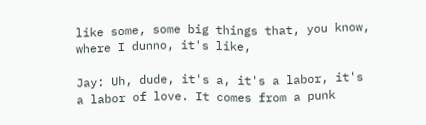like some, some big things that, you know, where I dunno, it's like,

Jay: Uh, dude, it's a, it's a labor, it's a labor of love. It comes from a punk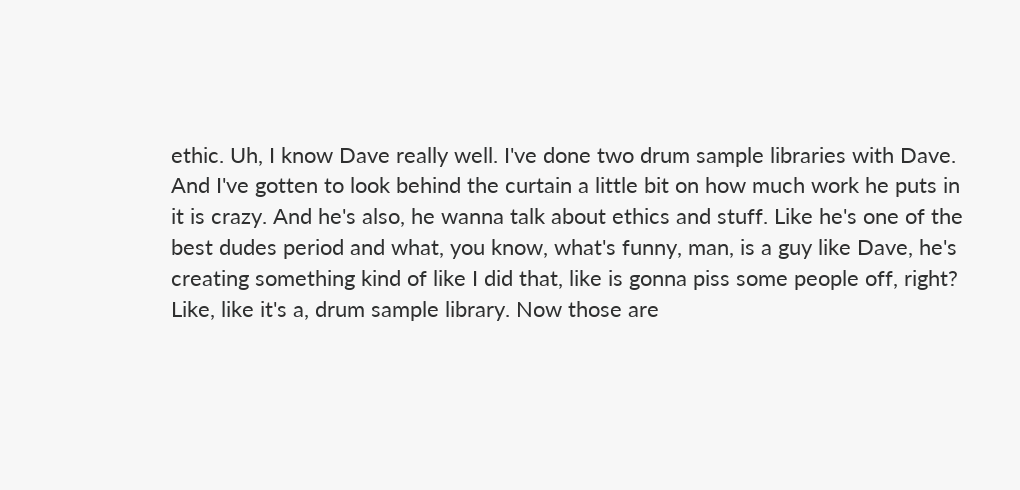ethic. Uh, I know Dave really well. I've done two drum sample libraries with Dave. And I've gotten to look behind the curtain a little bit on how much work he puts in it is crazy. And he's also, he wanna talk about ethics and stuff. Like he's one of the best dudes period and what, you know, what's funny, man, is a guy like Dave, he's creating something kind of like I did that, like is gonna piss some people off, right? Like, like it's a, drum sample library. Now those are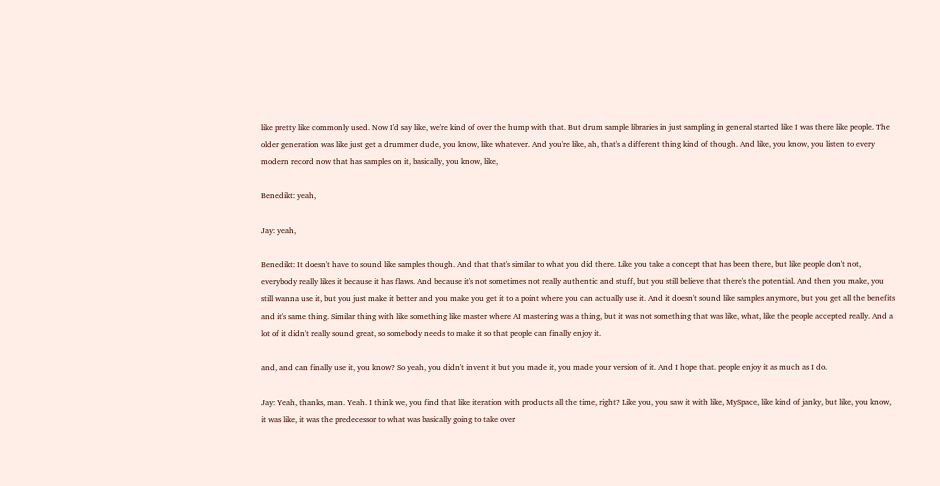like pretty like commonly used. Now I'd say like, we're kind of over the hump with that. But drum sample libraries in just sampling in general started like I was there like people. The older generation was like just get a drummer dude, you know, like whatever. And you're like, ah, that's a different thing kind of though. And like, you know, you listen to every modern record now that has samples on it, basically, you know, like,

Benedikt: yeah,

Jay: yeah,

Benedikt: It doesn't have to sound like samples though. And that that's similar to what you did there. Like you take a concept that has been there, but like people don't not, everybody really likes it because it has flaws. And because it's not sometimes not really authentic and stuff, but you still believe that there's the potential. And then you make, you still wanna use it, but you just make it better and you make you get it to a point where you can actually use it. And it doesn't sound like samples anymore, but you get all the benefits and it's same thing. Similar thing with like something like master where AI mastering was a thing, but it was not something that was like, what, like the people accepted really. And a lot of it didn't really sound great, so somebody needs to make it so that people can finally enjoy it.

and, and can finally use it, you know? So yeah, you didn't invent it but you made it, you made your version of it. And I hope that. people enjoy it as much as I do.

Jay: Yeah, thanks, man. Yeah. I think we, you find that like iteration with products all the time, right? Like you, you saw it with like, MySpace, like kind of janky, but like, you know, it was like, it was the predecessor to what was basically going to take over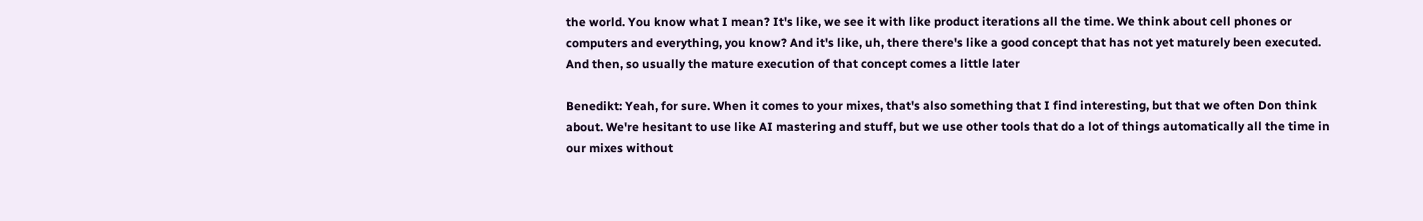the world. You know what I mean? It's like, we see it with like product iterations all the time. We think about cell phones or computers and everything, you know? And it's like, uh, there there's like a good concept that has not yet maturely been executed. And then, so usually the mature execution of that concept comes a little later

Benedikt: Yeah, for sure. When it comes to your mixes, that's also something that I find interesting, but that we often Don think about. We're hesitant to use like AI mastering and stuff, but we use other tools that do a lot of things automatically all the time in our mixes without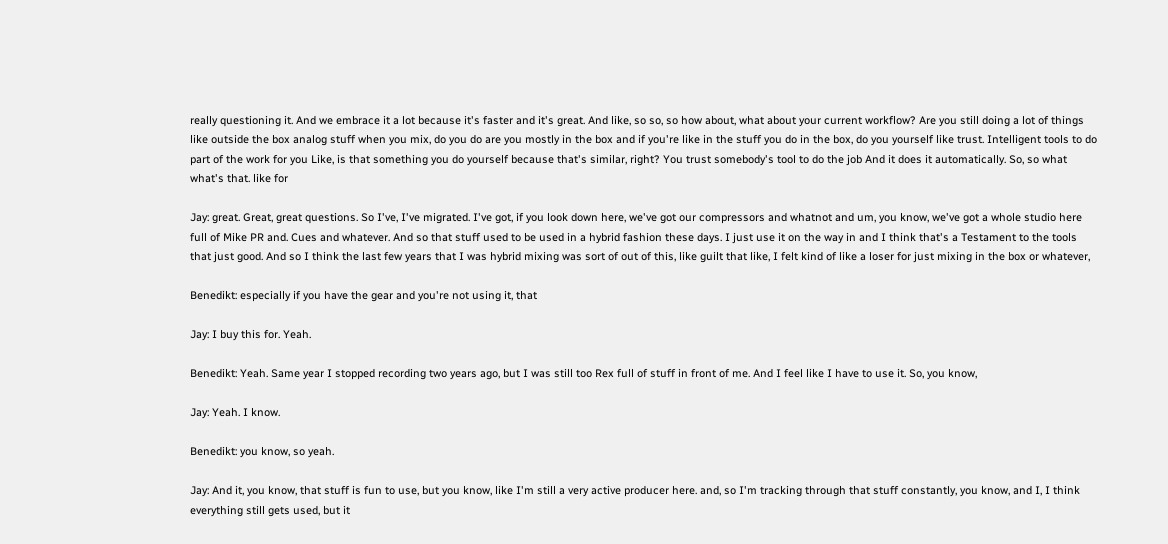really questioning it. And we embrace it a lot because it's faster and it's great. And like, so so, so how about, what about your current workflow? Are you still doing a lot of things like outside the box analog stuff when you mix, do you do are you mostly in the box and if you're like in the stuff you do in the box, do you yourself like trust. Intelligent tools to do part of the work for you Like, is that something you do yourself because that's similar, right? You trust somebody's tool to do the job And it does it automatically. So, so what what's that. like for

Jay: great. Great, great questions. So I've, I've migrated. I've got, if you look down here, we've got our compressors and whatnot and um, you know, we've got a whole studio here full of Mike PR and. Cues and whatever. And so that stuff used to be used in a hybrid fashion these days. I just use it on the way in and I think that's a Testament to the tools that just good. And so I think the last few years that I was hybrid mixing was sort of out of this, like guilt that like, I felt kind of like a loser for just mixing in the box or whatever,

Benedikt: especially if you have the gear and you're not using it, that

Jay: I buy this for. Yeah.

Benedikt: Yeah. Same year I stopped recording two years ago, but I was still too Rex full of stuff in front of me. And I feel like I have to use it. So, you know,

Jay: Yeah. I know.

Benedikt: you know, so yeah.

Jay: And it, you know, that stuff is fun to use, but you know, like I'm still a very active producer here. and, so I'm tracking through that stuff constantly, you know, and I, I think everything still gets used, but it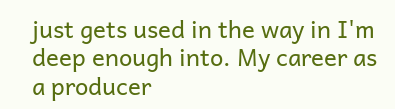just gets used in the way in I'm deep enough into. My career as a producer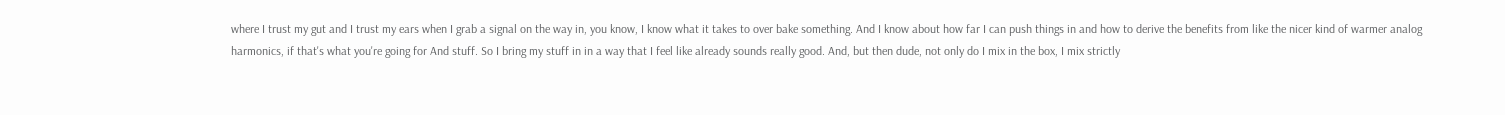where I trust my gut and I trust my ears when I grab a signal on the way in, you know, I know what it takes to over bake something. And I know about how far I can push things in and how to derive the benefits from like the nicer kind of warmer analog harmonics, if that's what you're going for And stuff. So I bring my stuff in in a way that I feel like already sounds really good. And, but then dude, not only do I mix in the box, I mix strictly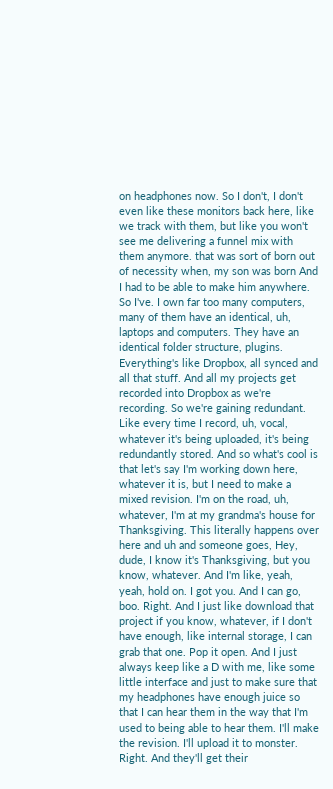on headphones now. So I don't, I don't even like these monitors back here, like we track with them, but like you won't see me delivering a funnel mix with them anymore. that was sort of born out of necessity when, my son was born And I had to be able to make him anywhere. So I've. I own far too many computers, many of them have an identical, uh, laptops and computers. They have an identical folder structure, plugins. Everything's like Dropbox, all synced and all that stuff. And all my projects get recorded into Dropbox as we're recording. So we're gaining redundant. Like every time I record, uh, vocal, whatever it's being uploaded, it's being redundantly stored. And so what's cool is that let's say I'm working down here, whatever it is, but I need to make a mixed revision. I'm on the road, uh, whatever, I'm at my grandma's house for Thanksgiving. This literally happens over here and uh and someone goes, Hey, dude, I know it's Thanksgiving, but you know, whatever. And I'm like, yeah, yeah, hold on. I got you. And I can go, boo. Right. And I just like download that project if you know, whatever, if I don't have enough, like internal storage, I can grab that one. Pop it open. And I just always keep like a D with me, like some little interface and just to make sure that my headphones have enough juice so that I can hear them in the way that I'm used to being able to hear them. I'll make the revision. I'll upload it to monster. Right. And they'll get their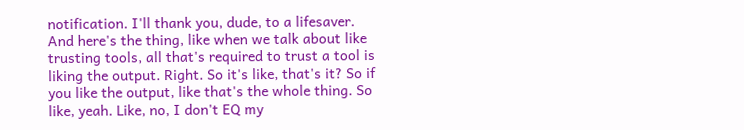notification. I'll thank you, dude, to a lifesaver. And here's the thing, like when we talk about like trusting tools, all that's required to trust a tool is liking the output. Right. So it's like, that's it? So if you like the output, like that's the whole thing. So like, yeah. Like, no, I don't EQ my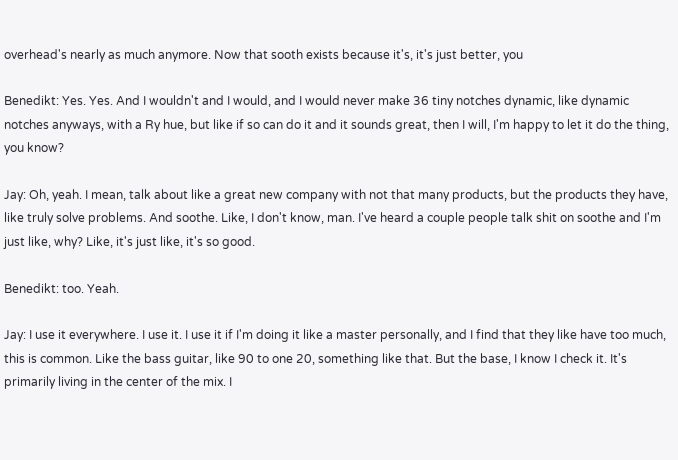overhead's nearly as much anymore. Now that sooth exists because it's, it's just better, you

Benedikt: Yes. Yes. And I wouldn't and I would, and I would never make 36 tiny notches dynamic, like dynamic notches anyways, with a Ry hue, but like if so can do it and it sounds great, then I will, I'm happy to let it do the thing, you know?

Jay: Oh, yeah. I mean, talk about like a great new company with not that many products, but the products they have, like truly solve problems. And soothe. Like, I don't know, man. I've heard a couple people talk shit on soothe and I'm just like, why? Like, it's just like, it's so good.

Benedikt: too. Yeah.

Jay: I use it everywhere. I use it. I use it if I'm doing it like a master personally, and I find that they like have too much, this is common. Like the bass guitar, like 90 to one 20, something like that. But the base, I know I check it. It's primarily living in the center of the mix. I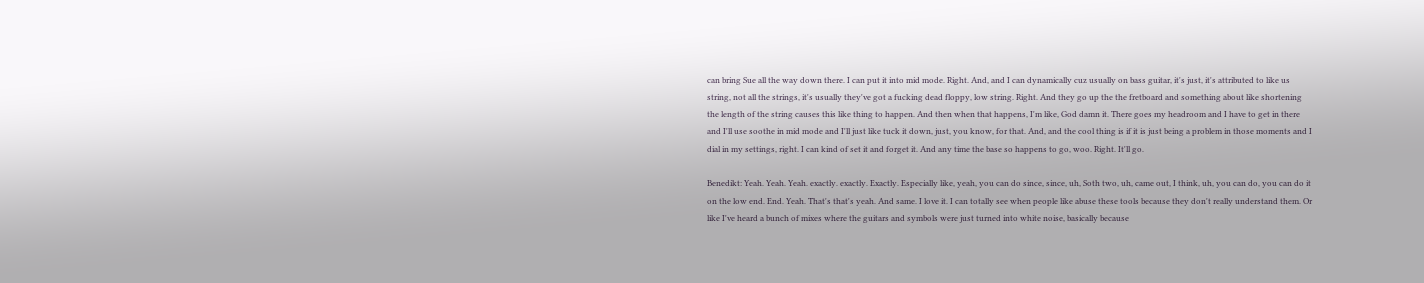can bring Sue all the way down there. I can put it into mid mode. Right. And, and I can dynamically cuz usually on bass guitar, it's just, it's attributed to like us string, not all the strings, it's usually they've got a fucking dead floppy, low string. Right. And they go up the the fretboard and something about like shortening the length of the string causes this like thing to happen. And then when that happens, I'm like, God damn it. There goes my headroom and I have to get in there and I'll use soothe in mid mode and I'll just like tuck it down, just, you know, for that. And, and the cool thing is if it is just being a problem in those moments and I dial in my settings, right. I can kind of set it and forget it. And any time the base so happens to go, woo. Right. It'll go.

Benedikt: Yeah. Yeah. Yeah. exactly. exactly. Exactly. Especially like, yeah, you can do since, since, uh, Soth two, uh, came out, I think, uh, you can do, you can do it on the low end. End. Yeah. That's that's yeah. And same. I love it. I can totally see when people like abuse these tools because they don't really understand them. Or like I've heard a bunch of mixes where the guitars and symbols were just turned into white noise, basically because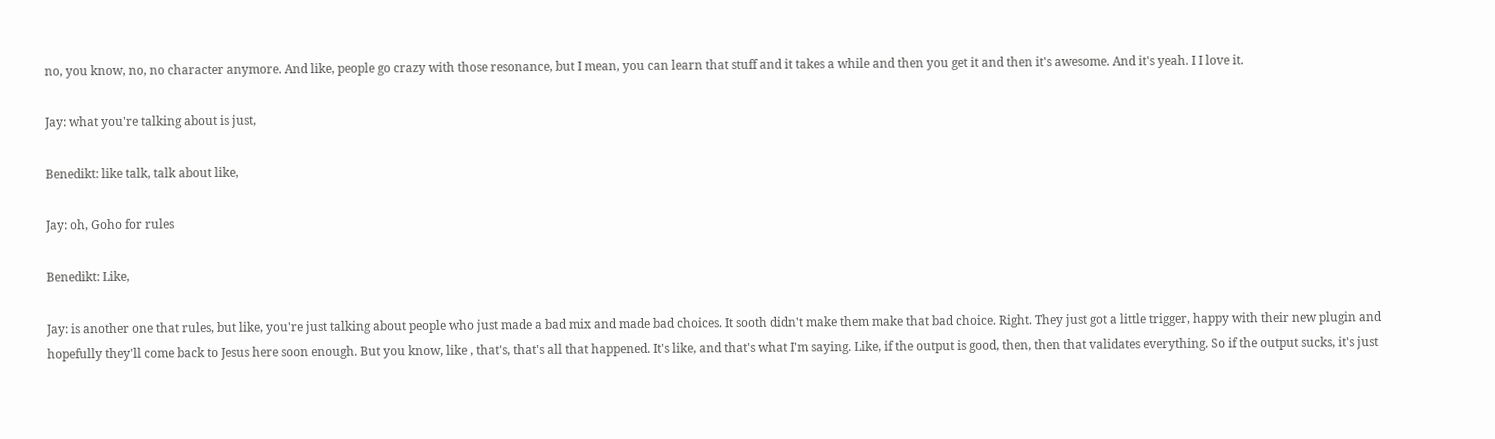no, you know, no, no character anymore. And like, people go crazy with those resonance, but I mean, you can learn that stuff and it takes a while and then you get it and then it's awesome. And it's yeah. I I love it.

Jay: what you're talking about is just,

Benedikt: like talk, talk about like,

Jay: oh, Goho for rules

Benedikt: Like,

Jay: is another one that rules, but like, you're just talking about people who just made a bad mix and made bad choices. It sooth didn't make them make that bad choice. Right. They just got a little trigger, happy with their new plugin and hopefully they'll come back to Jesus here soon enough. But you know, like , that's, that's all that happened. It's like, and that's what I'm saying. Like, if the output is good, then, then that validates everything. So if the output sucks, it's just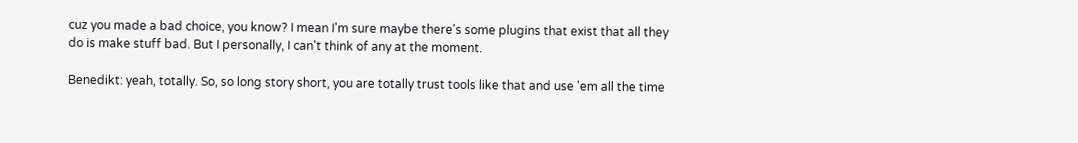cuz you made a bad choice, you know? I mean I'm sure maybe there's some plugins that exist that all they do is make stuff bad. But I personally, I can't think of any at the moment.

Benedikt: yeah, totally. So, so long story short, you are totally trust tools like that and use 'em all the time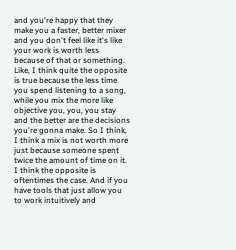and you're happy that they make you a faster, better mixer and you don't feel like it's like your work is worth less because of that or something. Like, I think quite the opposite is true because the less time you spend listening to a song, while you mix the more like objective you, you, you stay and the better are the decisions you're gonna make. So I think, I think a mix is not worth more just because someone spent twice the amount of time on it. I think the opposite is oftentimes the case. And if you have tools that just allow you to work intuitively and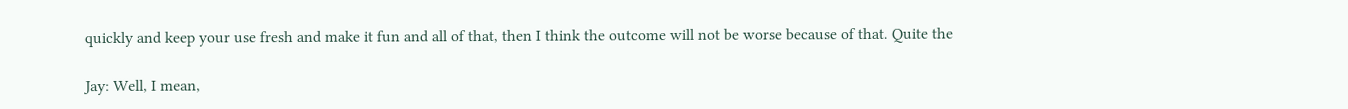quickly and keep your use fresh and make it fun and all of that, then I think the outcome will not be worse because of that. Quite the

Jay: Well, I mean,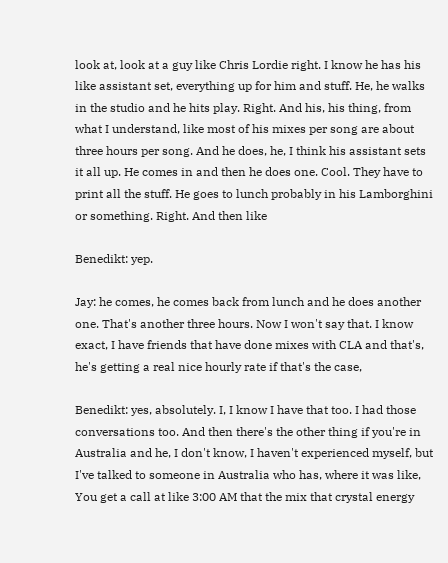look at, look at a guy like Chris Lordie right. I know he has his like assistant set, everything up for him and stuff. He, he walks in the studio and he hits play. Right. And his, his thing, from what I understand, like most of his mixes per song are about three hours per song. And he does, he, I think his assistant sets it all up. He comes in and then he does one. Cool. They have to print all the stuff. He goes to lunch probably in his Lamborghini or something. Right. And then like

Benedikt: yep.

Jay: he comes, he comes back from lunch and he does another one. That's another three hours. Now I won't say that. I know exact, I have friends that have done mixes with CLA and that's, he's getting a real nice hourly rate if that's the case,

Benedikt: yes, absolutely. I, I know I have that too. I had those conversations too. And then there's the other thing if you're in Australia and he, I don't know, I haven't experienced myself, but I've talked to someone in Australia who has, where it was like, You get a call at like 3:00 AM that the mix that crystal energy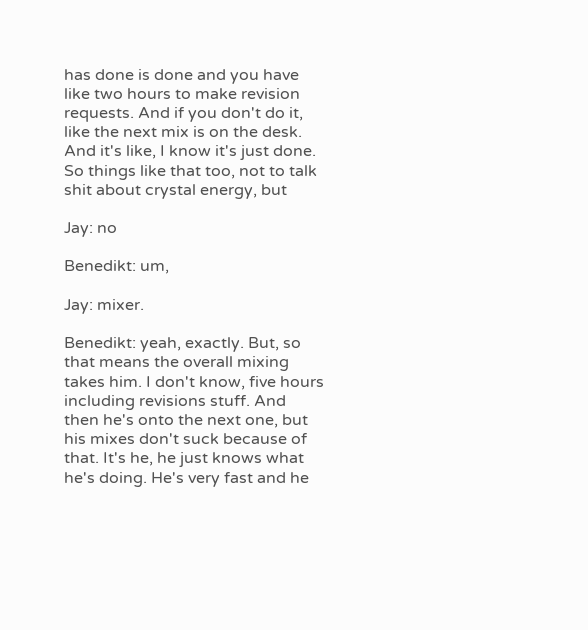has done is done and you have like two hours to make revision requests. And if you don't do it, like the next mix is on the desk. And it's like, I know it's just done. So things like that too, not to talk shit about crystal energy, but

Jay: no

Benedikt: um,

Jay: mixer.

Benedikt: yeah, exactly. But, so that means the overall mixing takes him. I don't know, five hours including revisions stuff. And then he's onto the next one, but his mixes don't suck because of that. It's he, he just knows what he's doing. He's very fast and he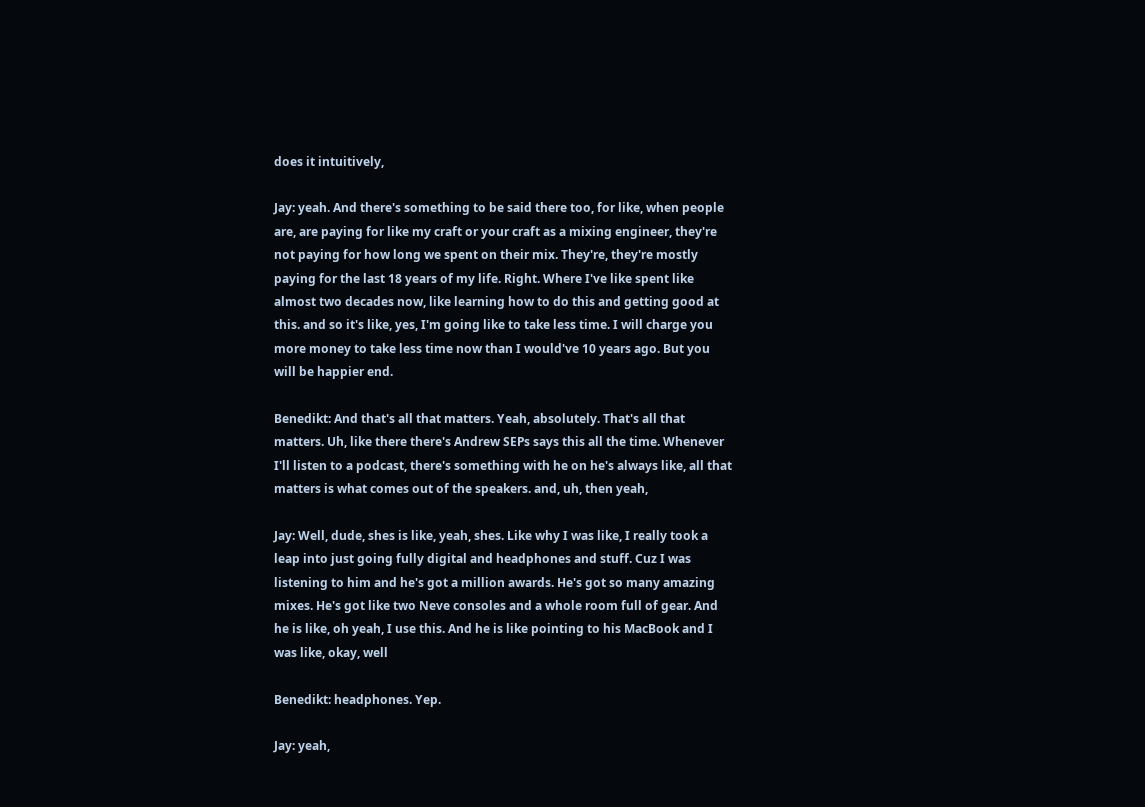does it intuitively,

Jay: yeah. And there's something to be said there too, for like, when people are, are paying for like my craft or your craft as a mixing engineer, they're not paying for how long we spent on their mix. They're, they're mostly paying for the last 18 years of my life. Right. Where I've like spent like almost two decades now, like learning how to do this and getting good at this. and so it's like, yes, I'm going like to take less time. I will charge you more money to take less time now than I would've 10 years ago. But you will be happier end.

Benedikt: And that's all that matters. Yeah, absolutely. That's all that matters. Uh, like there there's Andrew SEPs says this all the time. Whenever I'll listen to a podcast, there's something with he on he's always like, all that matters is what comes out of the speakers. and, uh, then yeah,

Jay: Well, dude, shes is like, yeah, shes. Like why I was like, I really took a leap into just going fully digital and headphones and stuff. Cuz I was listening to him and he's got a million awards. He's got so many amazing mixes. He's got like two Neve consoles and a whole room full of gear. And he is like, oh yeah, I use this. And he is like pointing to his MacBook and I was like, okay, well

Benedikt: headphones. Yep.

Jay: yeah,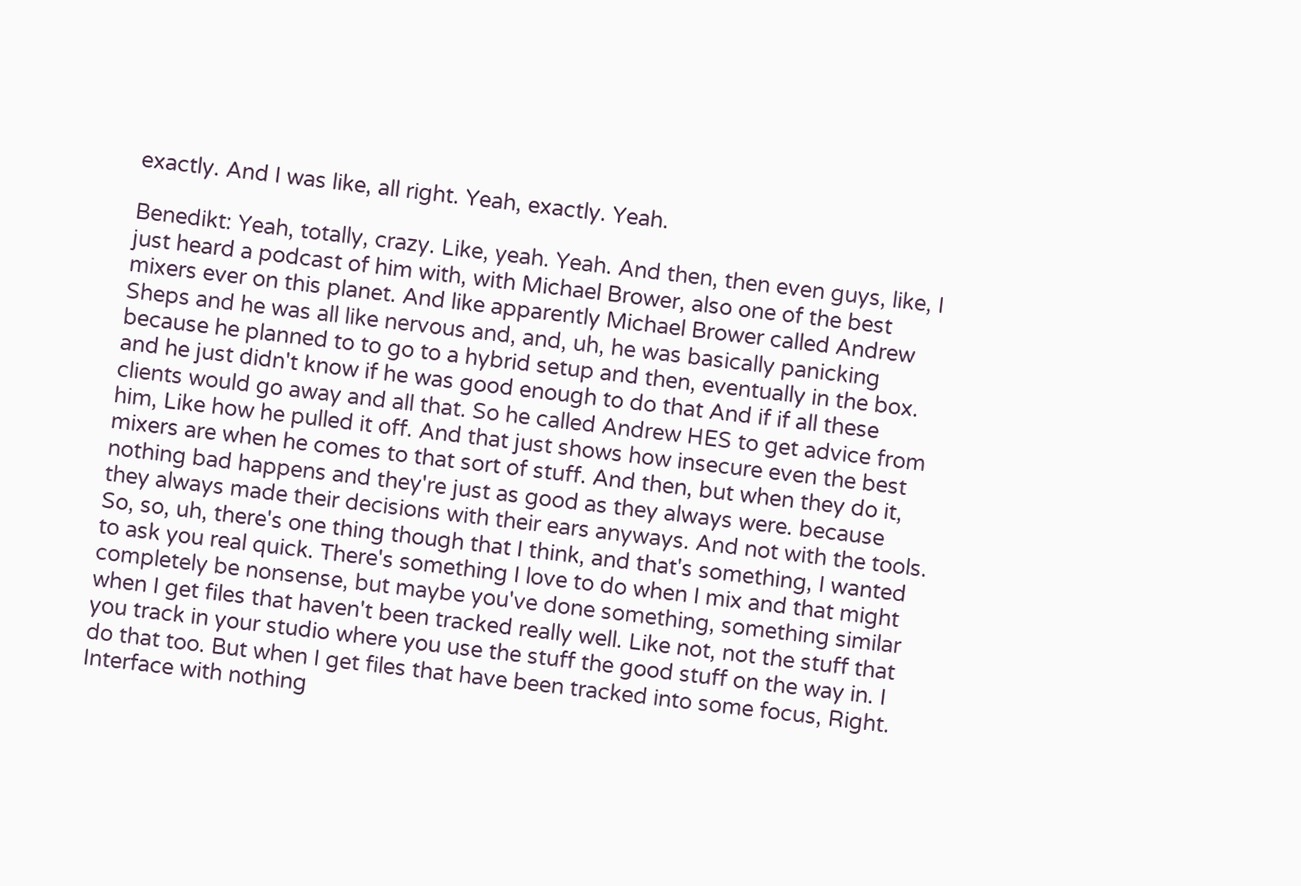exactly. And I was like, all right. Yeah, exactly. Yeah.

Benedikt: Yeah, totally, crazy. Like, yeah. Yeah. And then, then even guys, like, I just heard a podcast of him with, with Michael Brower, also one of the best mixers ever on this planet. And like apparently Michael Brower called Andrew Sheps and he was all like nervous and, and, uh, he was basically panicking because he planned to to go to a hybrid setup and then, eventually in the box. and he just didn't know if he was good enough to do that And if if all these clients would go away and all that. So he called Andrew HES to get advice from him, Like how he pulled it off. And that just shows how insecure even the best mixers are when he comes to that sort of stuff. And then, but when they do it, nothing bad happens and they're just as good as they always were. because they always made their decisions with their ears anyways. And not with the tools. So, so, uh, there's one thing though that I think, and that's something, I wanted to ask you real quick. There's something I love to do when I mix and that might completely be nonsense, but maybe you've done something, something similar when I get files that haven't been tracked really well. Like not, not the stuff that you track in your studio where you use the stuff the good stuff on the way in. I do that too. But when I get files that have been tracked into some focus, Right. Interface with nothing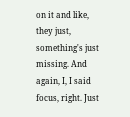on it and like, they just, something's just missing. And again, I, I said focus, right. Just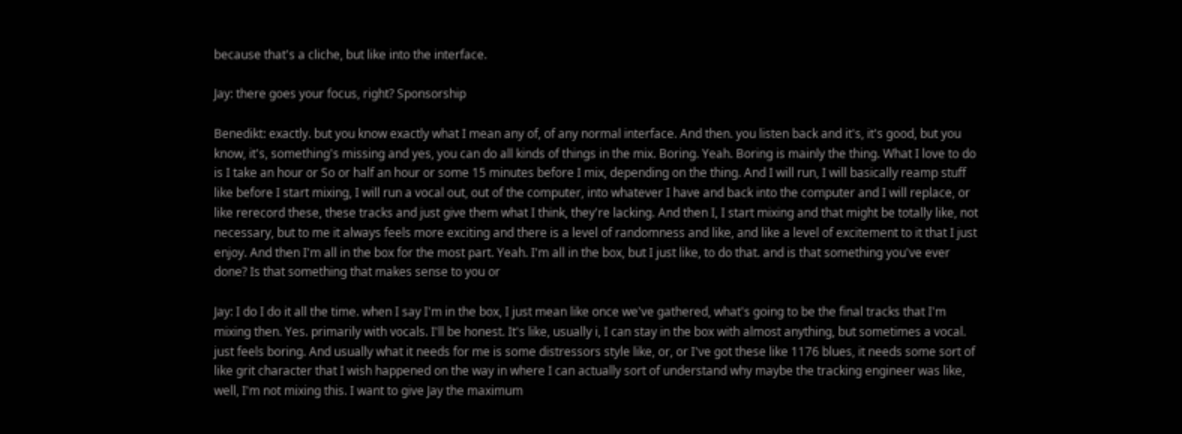because that's a cliche, but like into the interface.

Jay: there goes your focus, right? Sponsorship

Benedikt: exactly. but you know exactly what I mean any of, of any normal interface. And then. you listen back and it's, it's good, but you know, it's, something's missing and yes, you can do all kinds of things in the mix. Boring. Yeah. Boring is mainly the thing. What I love to do is I take an hour or So or half an hour or some 15 minutes before I mix, depending on the thing. And I will run, I will basically reamp stuff like before I start mixing, I will run a vocal out, out of the computer, into whatever I have and back into the computer and I will replace, or like rerecord these, these tracks and just give them what I think, they're lacking. And then I, I start mixing and that might be totally like, not necessary, but to me it always feels more exciting and there is a level of randomness and like, and like a level of excitement to it that I just enjoy. And then I'm all in the box for the most part. Yeah. I'm all in the box, but I just like, to do that. and is that something you've ever done? Is that something that makes sense to you or

Jay: I do I do it all the time. when I say I'm in the box, I just mean like once we've gathered, what's going to be the final tracks that I'm mixing then. Yes. primarily with vocals. I'll be honest. It's like, usually i, I can stay in the box with almost anything, but sometimes a vocal. just feels boring. And usually what it needs for me is some distressors style like, or, or I've got these like 1176 blues, it needs some sort of like grit character that I wish happened on the way in where I can actually sort of understand why maybe the tracking engineer was like, well, I'm not mixing this. I want to give Jay the maximum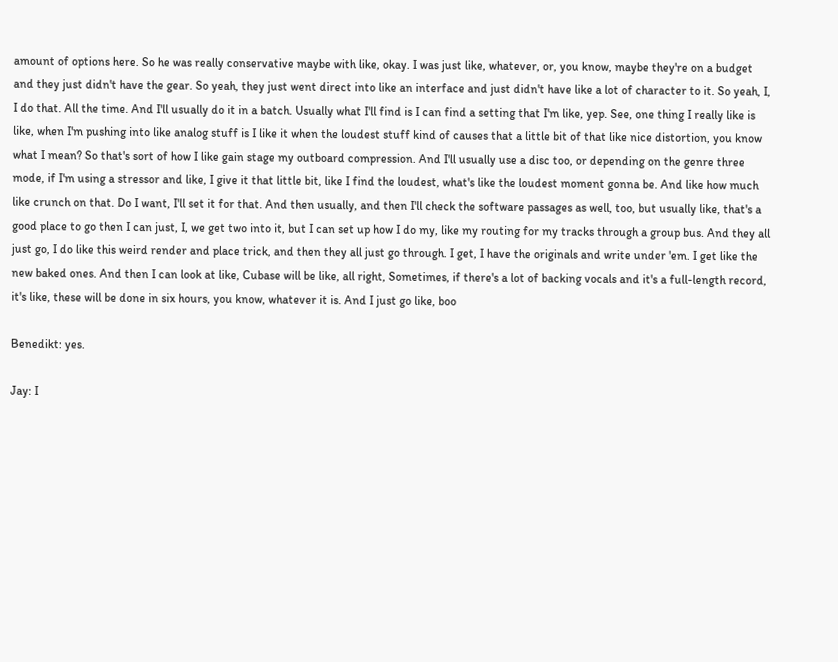amount of options here. So he was really conservative maybe with like, okay. I was just like, whatever, or, you know, maybe they're on a budget and they just didn't have the gear. So yeah, they just went direct into like an interface and just didn't have like a lot of character to it. So yeah, I, I do that. All the time. And I'll usually do it in a batch. Usually what I'll find is I can find a setting that I'm like, yep. See, one thing I really like is like, when I'm pushing into like analog stuff is I like it when the loudest stuff kind of causes that a little bit of that like nice distortion, you know what I mean? So that's sort of how I like gain stage my outboard compression. And I'll usually use a disc too, or depending on the genre three mode, if I'm using a stressor and like, I give it that little bit, like I find the loudest, what's like the loudest moment gonna be. And like how much like crunch on that. Do I want, I'll set it for that. And then usually, and then I'll check the software passages as well, too, but usually like, that's a good place to go then I can just, I, we get two into it, but I can set up how I do my, like my routing for my tracks through a group bus. And they all just go, I do like this weird render and place trick, and then they all just go through. I get, I have the originals and write under 'em. I get like the new baked ones. And then I can look at like, Cubase will be like, all right, Sometimes, if there's a lot of backing vocals and it's a full-length record, it's like, these will be done in six hours, you know, whatever it is. And I just go like, boo

Benedikt: yes.

Jay: I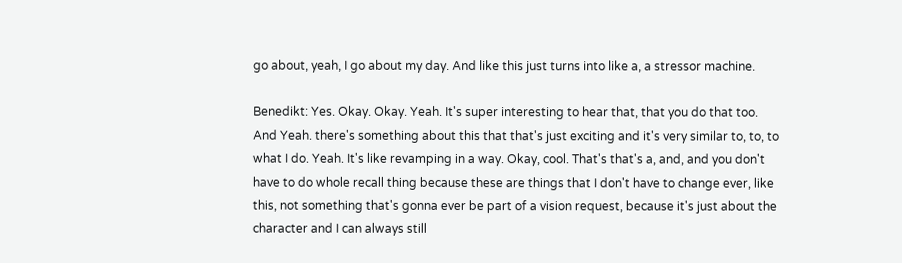go about, yeah, I go about my day. And like this just turns into like a, a stressor machine.

Benedikt: Yes. Okay. Okay. Yeah. It's super interesting to hear that, that you do that too. And Yeah. there's something about this that that's just exciting and it's very similar to, to, to what I do. Yeah. It's like revamping in a way. Okay, cool. That's that's a, and, and you don't have to do whole recall thing because these are things that I don't have to change ever, like this, not something that's gonna ever be part of a vision request, because it's just about the character and I can always still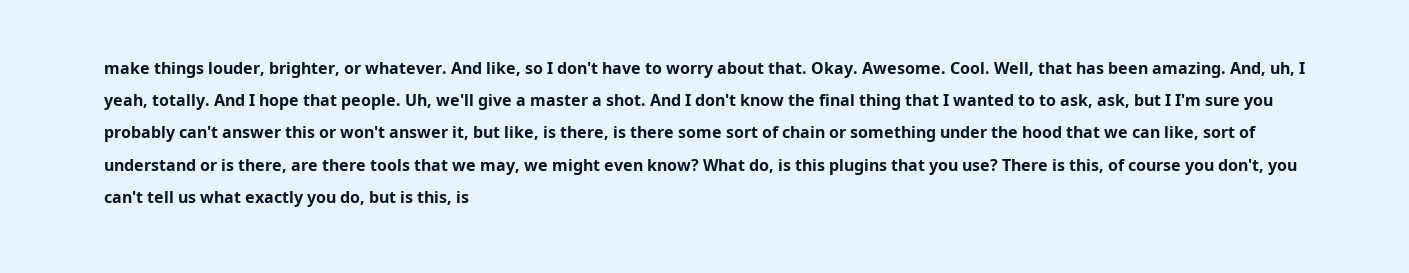make things louder, brighter, or whatever. And like, so I don't have to worry about that. Okay. Awesome. Cool. Well, that has been amazing. And, uh, I yeah, totally. And I hope that people. Uh, we'll give a master a shot. And I don't know the final thing that I wanted to to ask, ask, but I I'm sure you probably can't answer this or won't answer it, but like, is there, is there some sort of chain or something under the hood that we can like, sort of understand or is there, are there tools that we may, we might even know? What do, is this plugins that you use? There is this, of course you don't, you can't tell us what exactly you do, but is this, is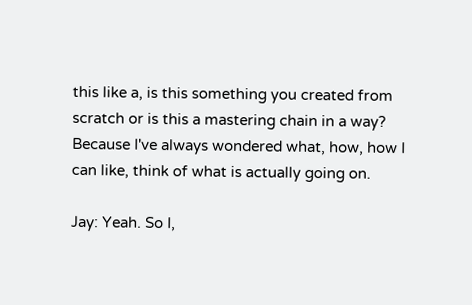this like a, is this something you created from scratch or is this a mastering chain in a way? Because I've always wondered what, how, how I can like, think of what is actually going on.

Jay: Yeah. So I,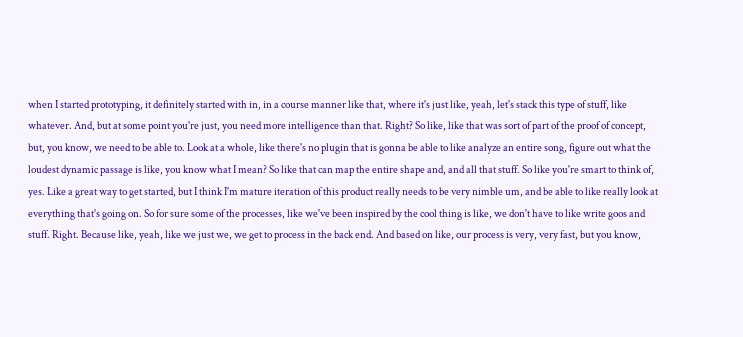when I started prototyping, it definitely started with in, in a course manner like that, where it's just like, yeah, let's stack this type of stuff, like whatever. And, but at some point you're just, you need more intelligence than that. Right? So like, like that was sort of part of the proof of concept, but, you know, we need to be able to. Look at a whole, like there's no plugin that is gonna be able to like analyze an entire song, figure out what the loudest dynamic passage is like, you know what I mean? So like that can map the entire shape and, and all that stuff. So like you're smart to think of, yes. Like a great way to get started, but I think I'm mature iteration of this product really needs to be very nimble um, and be able to like really look at everything that's going on. So for sure some of the processes, like we've been inspired by the cool thing is like, we don't have to like write goos and stuff. Right. Because like, yeah, like we just we, we get to process in the back end. And based on like, our process is very, very fast, but you know,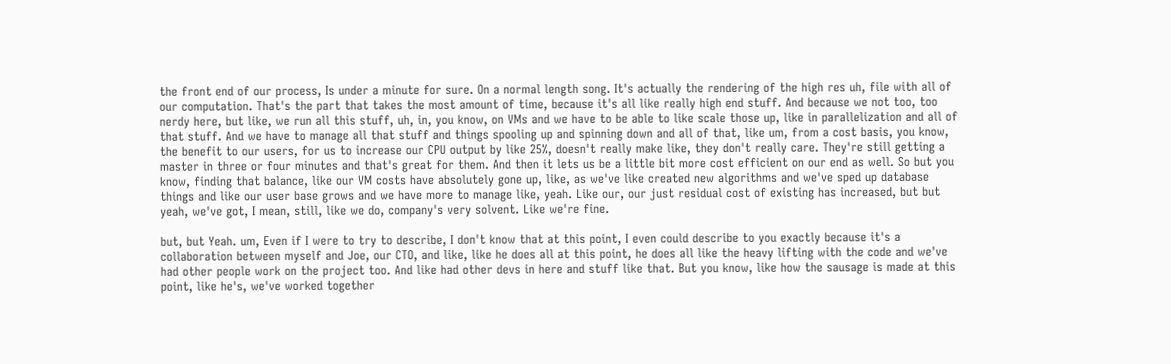the front end of our process, Is under a minute for sure. On a normal length song. It's actually the rendering of the high res uh, file with all of our computation. That's the part that takes the most amount of time, because it's all like really high end stuff. And because we not too, too nerdy here, but like, we run all this stuff, uh, in, you know, on VMs and we have to be able to like scale those up, like in parallelization and all of that stuff. And we have to manage all that stuff and things spooling up and spinning down and all of that, like um, from a cost basis, you know, the benefit to our users, for us to increase our CPU output by like 25%, doesn't really make like, they don't really care. They're still getting a master in three or four minutes and that's great for them. And then it lets us be a little bit more cost efficient on our end as well. So but you know, finding that balance, like our VM costs have absolutely gone up, like, as we've like created new algorithms and we've sped up database things and like our user base grows and we have more to manage like, yeah. Like our, our just residual cost of existing has increased, but but yeah, we've got, I mean, still, like we do, company's very solvent. Like we're fine.

but, but Yeah. um, Even if I were to try to describe, I don't know that at this point, I even could describe to you exactly because it's a collaboration between myself and Joe, our CTO, and like, like he does all at this point, he does all like the heavy lifting with the code and we've had other people work on the project too. And like had other devs in here and stuff like that. But you know, like how the sausage is made at this point, like he's, we've worked together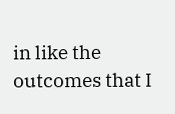in like the outcomes that I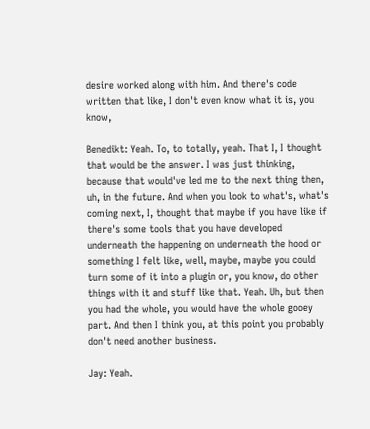desire worked along with him. And there's code written that like, I don't even know what it is, you know,

Benedikt: Yeah. To, to totally, yeah. That I, I thought that would be the answer. I was just thinking, because that would've led me to the next thing then, uh, in the future. And when you look to what's, what's coming next, I, thought that maybe if you have like if there's some tools that you have developed underneath the happening on underneath the hood or something I felt like, well, maybe, maybe you could turn some of it into a plugin or, you know, do other things with it and stuff like that. Yeah. Uh, but then you had the whole, you would have the whole gooey part. And then I think you, at this point you probably don't need another business.

Jay: Yeah.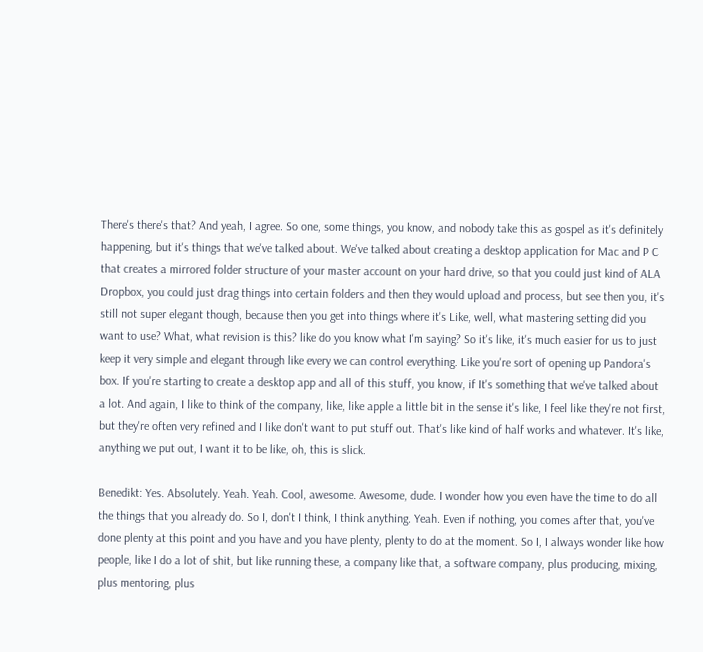There's there's that? And yeah, I agree. So one, some things, you know, and nobody take this as gospel as it's definitely happening, but it's things that we've talked about. We've talked about creating a desktop application for Mac and P C that creates a mirrored folder structure of your master account on your hard drive, so that you could just kind of ALA Dropbox, you could just drag things into certain folders and then they would upload and process, but see then you, it's still not super elegant though, because then you get into things where it's Like, well, what mastering setting did you want to use? What, what revision is this? like do you know what I'm saying? So it's like, it's much easier for us to just keep it very simple and elegant through like every we can control everything. Like you're sort of opening up Pandora's box. If you're starting to create a desktop app and all of this stuff, you know, if It's something that we've talked about a lot. And again, I like to think of the company, like, like apple a little bit in the sense it's like, I feel like they're not first, but they're often very refined and I like don't want to put stuff out. That's like kind of half works and whatever. It's like, anything we put out, I want it to be like, oh, this is slick.

Benedikt: Yes. Absolutely. Yeah. Yeah. Cool, awesome. Awesome, dude. I wonder how you even have the time to do all the things that you already do. So I, don't I think, I think anything. Yeah. Even if nothing, you comes after that, you've done plenty at this point and you have and you have plenty, plenty to do at the moment. So I, I always wonder like how people, like I do a lot of shit, but like running these, a company like that, a software company, plus producing, mixing, plus mentoring, plus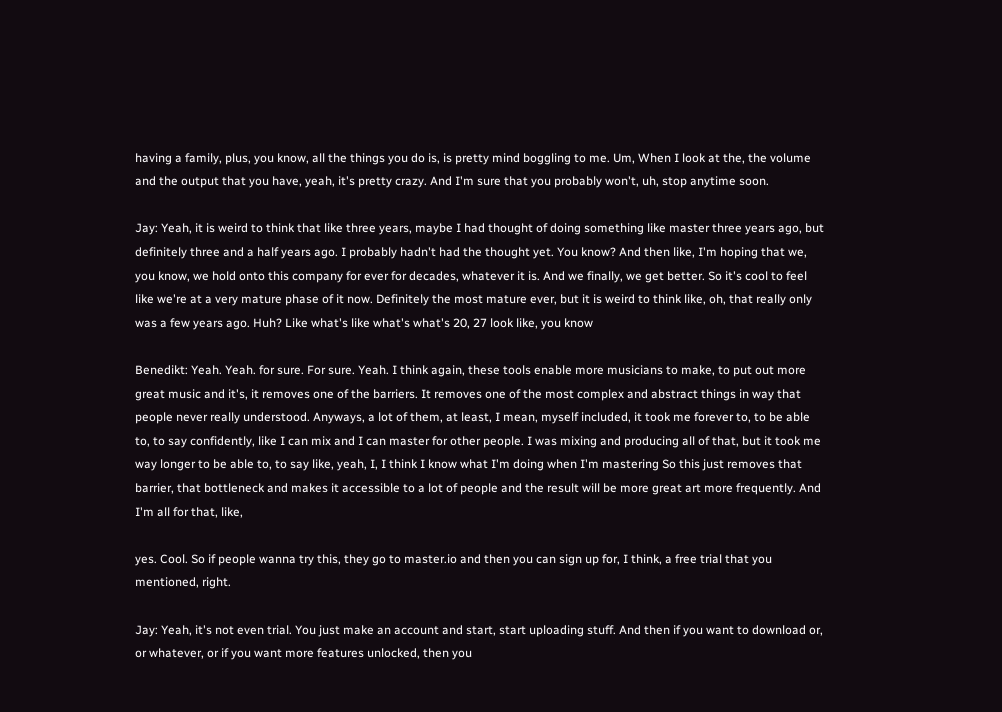having a family, plus, you know, all the things you do is, is pretty mind boggling to me. Um, When I look at the, the volume and the output that you have, yeah, it's pretty crazy. And I'm sure that you probably won't, uh, stop anytime soon.

Jay: Yeah, it is weird to think that like three years, maybe I had thought of doing something like master three years ago, but definitely three and a half years ago. I probably hadn't had the thought yet. You know? And then like, I'm hoping that we, you know, we hold onto this company for ever for decades, whatever it is. And we finally, we get better. So it's cool to feel like we're at a very mature phase of it now. Definitely the most mature ever, but it is weird to think like, oh, that really only was a few years ago. Huh? Like what's like what's what's 20, 27 look like, you know

Benedikt: Yeah. Yeah. for sure. For sure. Yeah. I think again, these tools enable more musicians to make, to put out more great music and it's, it removes one of the barriers. It removes one of the most complex and abstract things in way that people never really understood. Anyways, a lot of them, at least, I mean, myself included, it took me forever to, to be able to, to say confidently, like I can mix and I can master for other people. I was mixing and producing all of that, but it took me way longer to be able to, to say like, yeah, I, I think I know what I'm doing when I'm mastering So this just removes that barrier, that bottleneck and makes it accessible to a lot of people and the result will be more great art more frequently. And I'm all for that, like,

yes. Cool. So if people wanna try this, they go to master.io and then you can sign up for, I think, a free trial that you mentioned, right.

Jay: Yeah, it's not even trial. You just make an account and start, start uploading stuff. And then if you want to download or, or whatever, or if you want more features unlocked, then you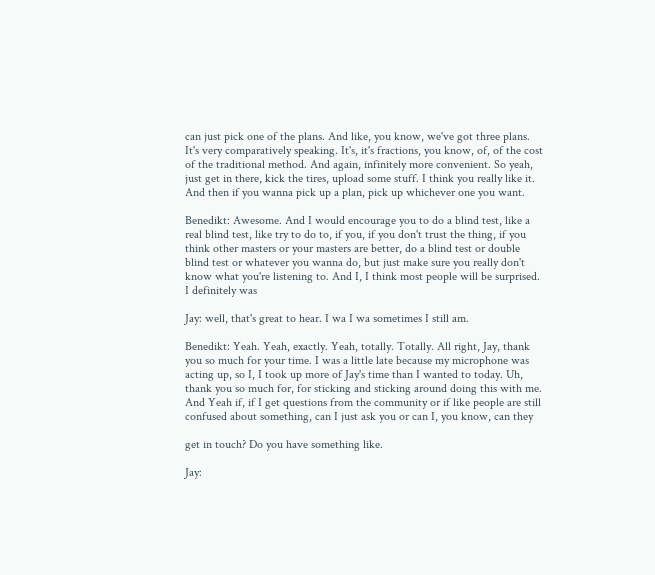can just pick one of the plans. And like, you know, we've got three plans. It's very comparatively speaking. It's, it's fractions, you know, of, of the cost of the traditional method. And again, infinitely more convenient. So yeah, just get in there, kick the tires, upload some stuff. I think you really like it. And then if you wanna pick up a plan, pick up whichever one you want.

Benedikt: Awesome. And I would encourage you to do a blind test, like a real blind test, like try to do to, if you, if you don't trust the thing, if you think other masters or your masters are better, do a blind test or double blind test or whatever you wanna do, but just make sure you really don't know what you're listening to. And I, I think most people will be surprised. I definitely was

Jay: well, that's great to hear. I wa I wa sometimes I still am.

Benedikt: Yeah. Yeah, exactly. Yeah, totally. Totally. All right, Jay, thank you so much for your time. I was a little late because my microphone was acting up, so I, I took up more of Jay's time than I wanted to today. Uh, thank you so much for, for sticking and sticking around doing this with me. And Yeah if, if I get questions from the community or if like people are still confused about something, can I just ask you or can I, you know, can they

get in touch? Do you have something like.

Jay: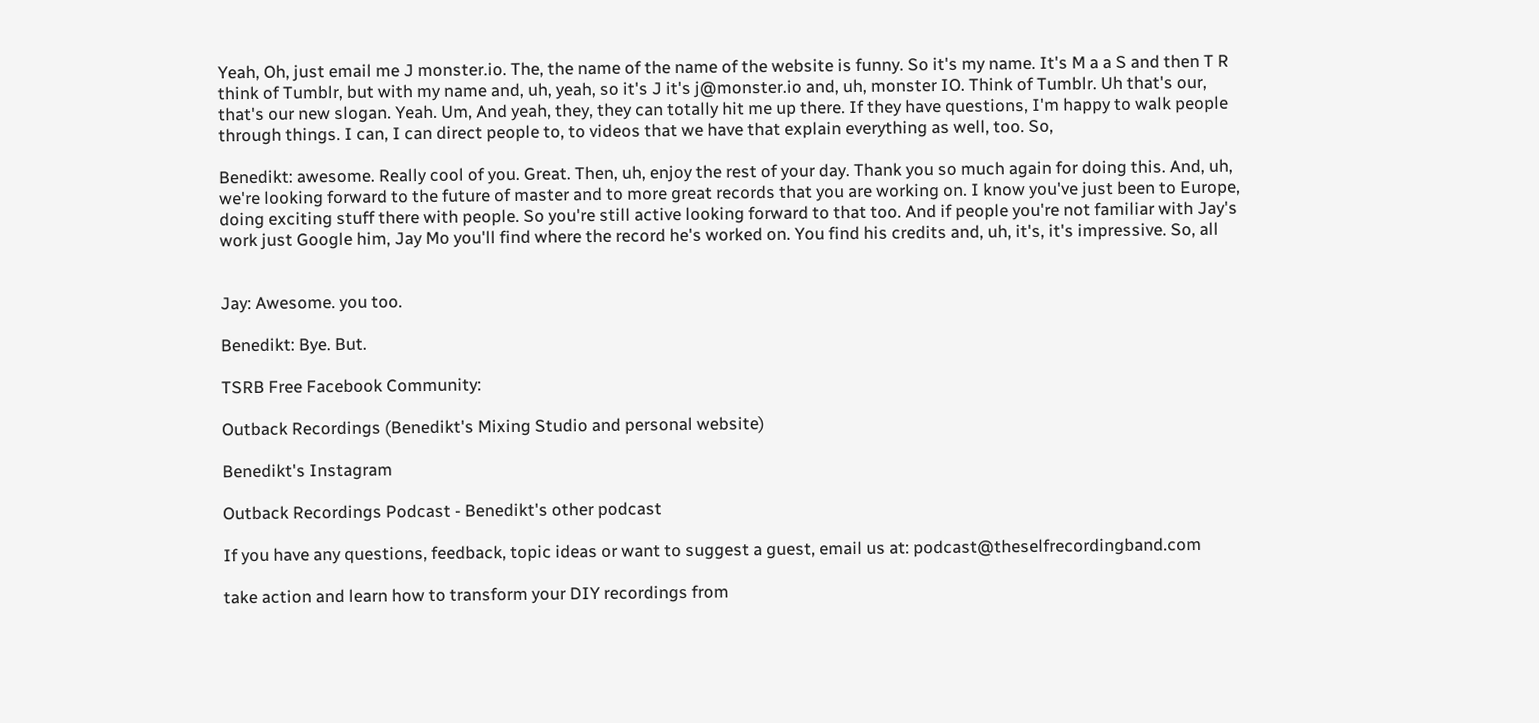Yeah, Oh, just email me J monster.io. The, the name of the name of the website is funny. So it's my name. It's M a a S and then T R think of Tumblr, but with my name and, uh, yeah, so it's J it's j@monster.io and, uh, monster IO. Think of Tumblr. Uh that's our, that's our new slogan. Yeah. Um, And yeah, they, they can totally hit me up there. If they have questions, I'm happy to walk people through things. I can, I can direct people to, to videos that we have that explain everything as well, too. So,

Benedikt: awesome. Really cool of you. Great. Then, uh, enjoy the rest of your day. Thank you so much again for doing this. And, uh, we're looking forward to the future of master and to more great records that you are working on. I know you've just been to Europe, doing exciting stuff there with people. So you're still active looking forward to that too. And if people you're not familiar with Jay's work just Google him, Jay Mo you'll find where the record he's worked on. You find his credits and, uh, it's, it's impressive. So, all


Jay: Awesome. you too.

Benedikt: Bye. But.

TSRB Free Facebook Community:

Outback Recordings (Benedikt's Mixing Studio and personal website)

Benedikt's Instagram

Outback Recordings Podcast - Benedikt's other podcast

If you have any questions, feedback, topic ideas or want to suggest a guest, email us at: podcast@theselfrecordingband.com

take action and learn how to transform your DIY recordings from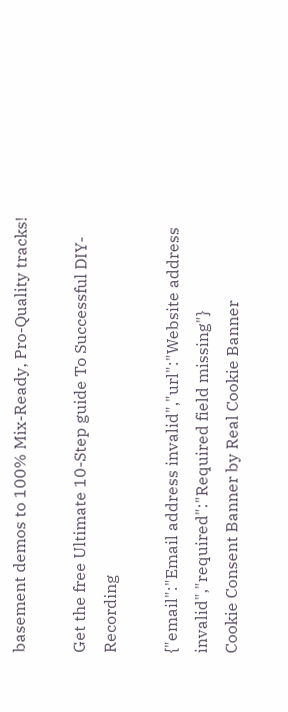basement demos to 100% Mix-Ready, Pro-Quality tracks!

Get the free Ultimate 10-Step guide To Successful DIY-Recording

{"email":"Email address invalid","url":"Website address invalid","required":"Required field missing"}
Cookie Consent Banner by Real Cookie Banner